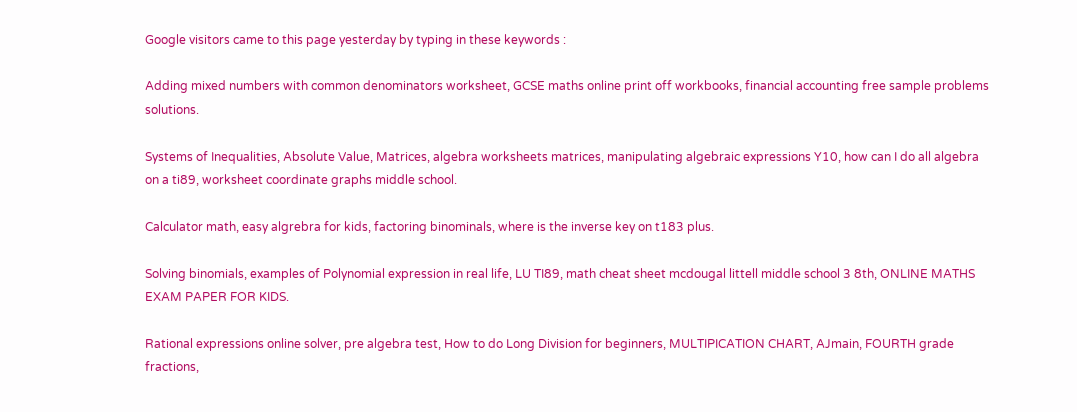Google visitors came to this page yesterday by typing in these keywords :

Adding mixed numbers with common denominators worksheet, GCSE maths online print off workbooks, financial accounting free sample problems solutions.

Systems of Inequalities, Absolute Value, Matrices, algebra worksheets matrices, manipulating algebraic expressions Y10, how can I do all algebra on a ti89, worksheet coordinate graphs middle school.

Calculator math, easy algrebra for kids, factoring binominals, where is the inverse key on t183 plus.

Solving binomials, examples of Polynomial expression in real life, LU TI89, math cheat sheet mcdougal littell middle school 3 8th, ONLINE MATHS EXAM PAPER FOR KIDS.

Rational expressions online solver, pre algebra test, How to do Long Division for beginners, MULTIPICATION CHART, AJmain, FOURTH grade fractions,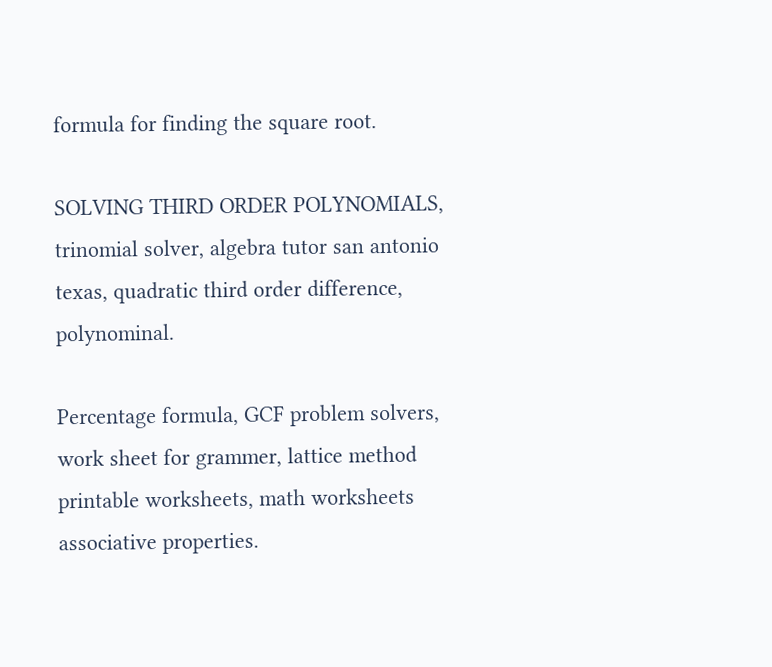formula for finding the square root.

SOLVING THIRD ORDER POLYNOMIALS, trinomial solver, algebra tutor san antonio texas, quadratic third order difference, polynominal.

Percentage formula, GCF problem solvers, work sheet for grammer, lattice method printable worksheets, math worksheets associative properties.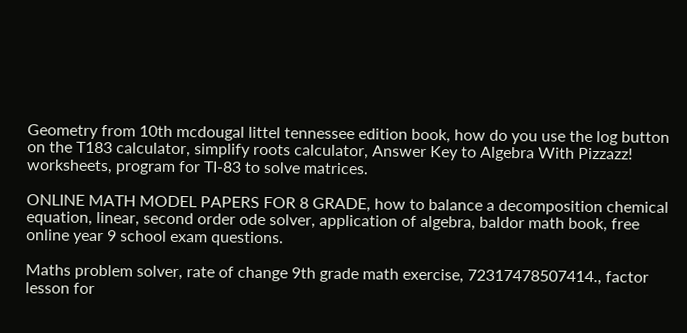Geometry from 10th mcdougal littel tennessee edition book, how do you use the log button on the T183 calculator, simplify roots calculator, Answer Key to Algebra With Pizzazz! worksheets, program for TI-83 to solve matrices.

ONLINE MATH MODEL PAPERS FOR 8 GRADE, how to balance a decomposition chemical equation, linear, second order ode solver, application of algebra, baldor math book, free online year 9 school exam questions.

Maths problem solver, rate of change 9th grade math exercise, 72317478507414., factor lesson for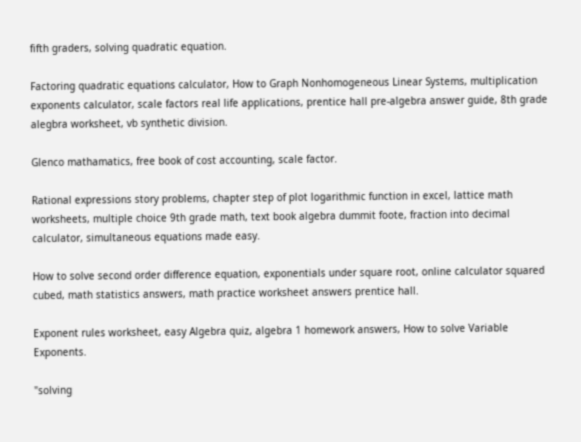fifth graders, solving quadratic equation.

Factoring quadratic equations calculator, How to Graph Nonhomogeneous Linear Systems, multiplication exponents calculator, scale factors real life applications, prentice hall pre-algebra answer guide, 8th grade alegbra worksheet, vb synthetic division.

Glenco mathamatics, free book of cost accounting, scale factor.

Rational expressions story problems, chapter step of plot logarithmic function in excel, lattice math worksheets, multiple choice 9th grade math, text book algebra dummit foote, fraction into decimal calculator, simultaneous equations made easy.

How to solve second order difference equation, exponentials under square root, online calculator squared cubed, math statistics answers, math practice worksheet answers prentice hall.

Exponent rules worksheet, easy Algebra quiz, algebra 1 homework answers, How to solve Variable Exponents.

"solving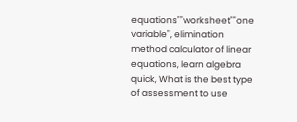equations""worksheet""one variable", elimination method calculator of linear equations, learn algebra quick, What is the best type of assessment to use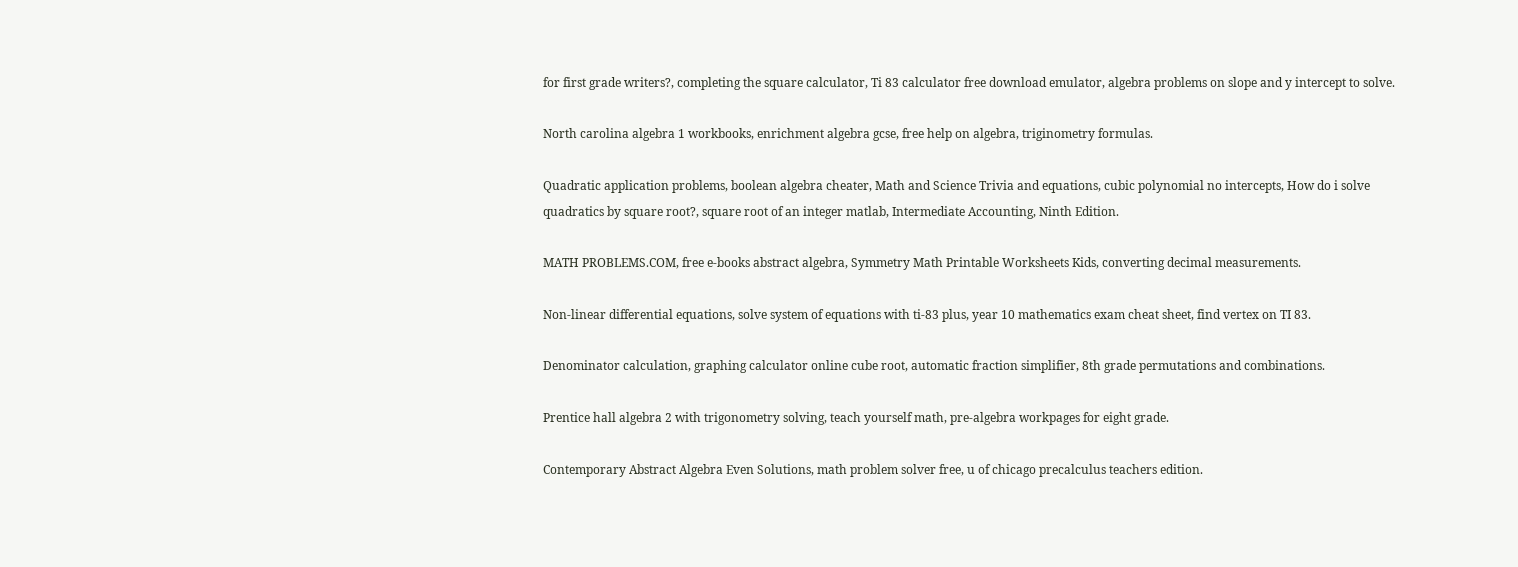for first grade writers?, completing the square calculator, Ti 83 calculator free download emulator, algebra problems on slope and y intercept to solve.

North carolina algebra 1 workbooks, enrichment algebra gcse, free help on algebra, triginometry formulas.

Quadratic application problems, boolean algebra cheater, Math and Science Trivia and equations, cubic polynomial no intercepts, How do i solve quadratics by square root?, square root of an integer matlab, Intermediate Accounting, Ninth Edition.

MATH PROBLEMS.COM, free e-books abstract algebra, Symmetry Math Printable Worksheets Kids, converting decimal measurements.

Non-linear differential equations, solve system of equations with ti-83 plus, year 10 mathematics exam cheat sheet, find vertex on TI 83.

Denominator calculation, graphing calculator online cube root, automatic fraction simplifier, 8th grade permutations and combinations.

Prentice hall algebra 2 with trigonometry solving, teach yourself math, pre-algebra workpages for eight grade.

Contemporary Abstract Algebra Even Solutions, math problem solver free, u of chicago precalculus teachers edition.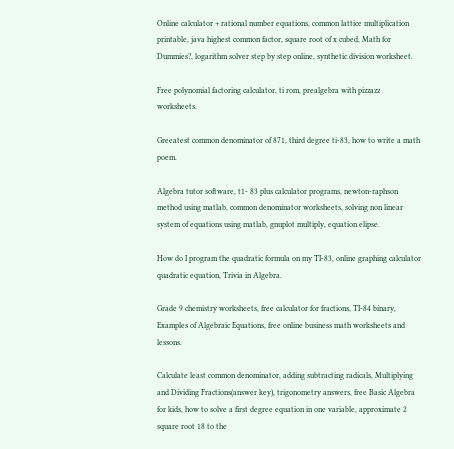Online calculator + rational number equations, common lattice multiplication printable, java highest common factor, square root of x cubed, Math for Dummies?, logarithm solver step by step online, synthetic division worksheet.

Free polynomial factoring calculator, ti rom, prealgebra with pizzazz worksheets.

Greeatest common denominator of 871, third degree ti-83, how to write a math poem.

Algebra tutor software, t1- 83 plus calculator programs, newton-raphson method using matlab, common denominator worksheets, solving non linear system of equations using matlab, gnuplot multiply, equation elipse.

How do I program the quadratic formula on my TI-83, online graphing calculator quadratic equation, Trivia in Algebra.

Grade 9 chemistry worksheets, free calculator for fractions, TI-84 binary, Examples of Algebraic Equations, free online business math worksheets and lessons.

Calculate least common denominator, adding subtracting radicals, Multiplying and Dividing Fractions(answer key), trigonometry answers, free Basic Algebra for kids, how to solve a first degree equation in one variable, approximate 2 square root 18 to the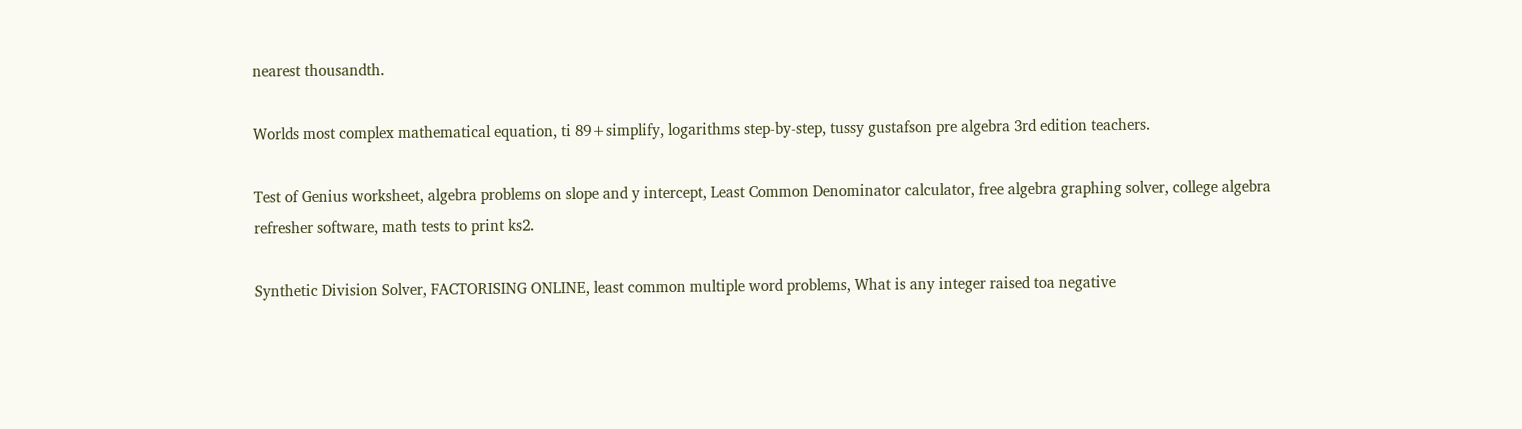nearest thousandth.

Worlds most complex mathematical equation, ti 89+simplify, logarithms step-by-step, tussy gustafson pre algebra 3rd edition teachers.

Test of Genius worksheet, algebra problems on slope and y intercept, Least Common Denominator calculator, free algebra graphing solver, college algebra refresher software, math tests to print ks2.

Synthetic Division Solver, FACTORISING ONLINE, least common multiple word problems, What is any integer raised toa negative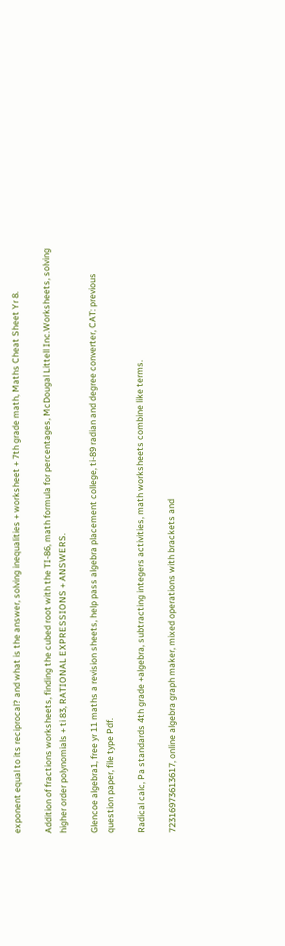exponent equal to its reciprocal? and what is the answer, solving inequalities + worksheet + 7th grade math, Maths Cheat Sheet Yr 8.

Addition of fractions worksheets, finding the cubed root with the TI-86, math formula for percentages, McDougal Littell Inc.Worksheets, solving higher order polynomials + ti 83, RATIONAL EXPRESSIONS + ANSWERS.

Glencoe algebra1, free yr 11 maths a revision sheets, help pass algebra placement college, ti-89 radian and degree converter, CAT: previous question paper, file type Pdf.

Radical calc, Pa standards 4th grade +algebra, subtracting integers activities, math worksheets combine like terms.

72316973613617, online algebra graph maker, mixed operations with brackets and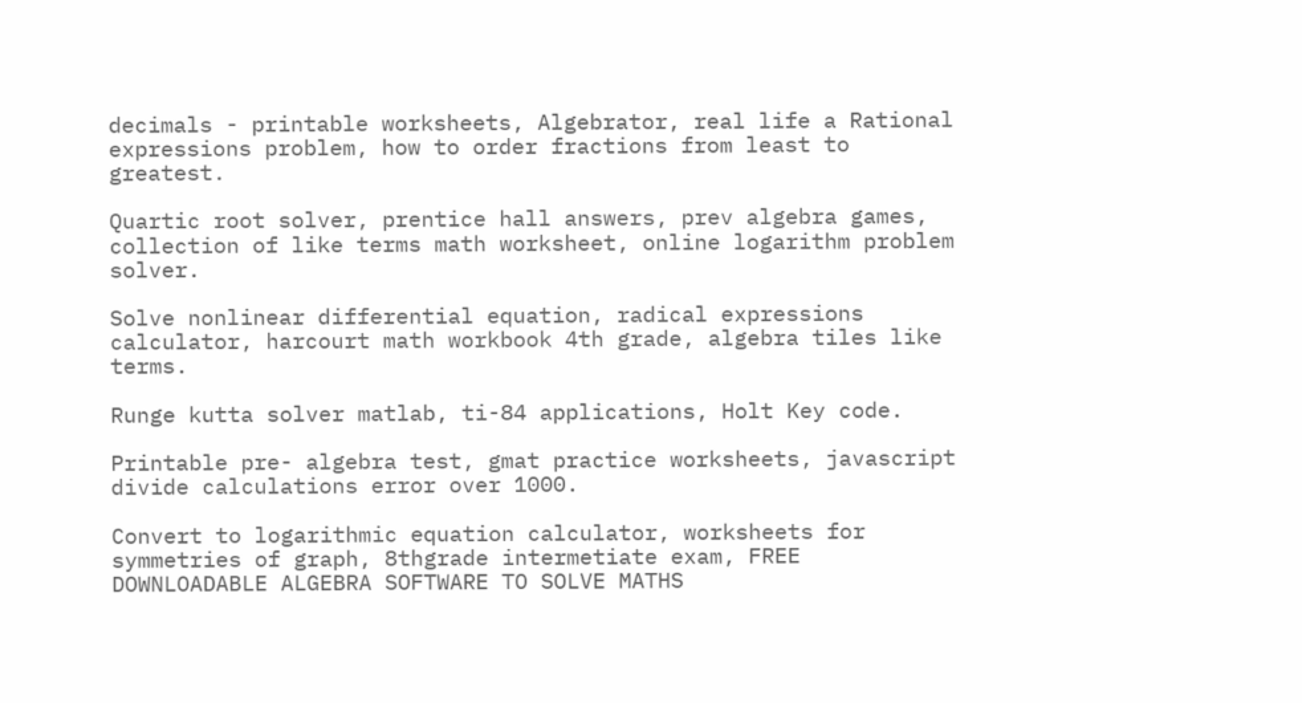decimals - printable worksheets, Algebrator, real life a Rational expressions problem, how to order fractions from least to greatest.

Quartic root solver, prentice hall answers, prev algebra games, collection of like terms math worksheet, online logarithm problem solver.

Solve nonlinear differential equation, radical expressions calculator, harcourt math workbook 4th grade, algebra tiles like terms.

Runge kutta solver matlab, ti-84 applications, Holt Key code.

Printable pre- algebra test, gmat practice worksheets, javascript divide calculations error over 1000.

Convert to logarithmic equation calculator, worksheets for symmetries of graph, 8thgrade intermetiate exam, FREE DOWNLOADABLE ALGEBRA SOFTWARE TO SOLVE MATHS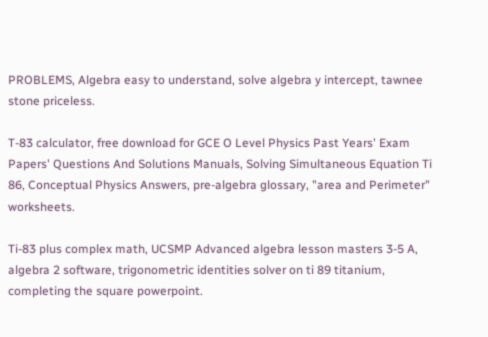PROBLEMS, Algebra easy to understand, solve algebra y intercept, tawnee stone priceless.

T-83 calculator, free download for GCE O Level Physics Past Years' Exam Papers' Questions And Solutions Manuals, Solving Simultaneous Equation Ti 86, Conceptual Physics Answers, pre-algebra glossary, "area and Perimeter" worksheets.

Ti-83 plus complex math, UCSMP Advanced algebra lesson masters 3-5 A, algebra 2 software, trigonometric identities solver on ti 89 titanium, completing the square powerpoint.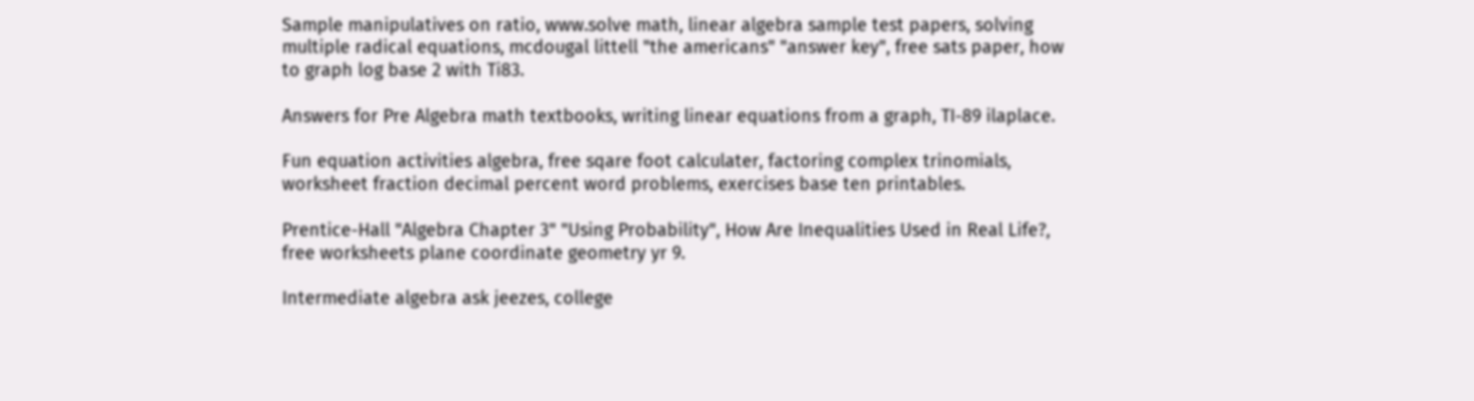Sample manipulatives on ratio, www.solve math, linear algebra sample test papers, solving multiple radical equations, mcdougal littell "the americans" "answer key", free sats paper, how to graph log base 2 with Ti83.

Answers for Pre Algebra math textbooks, writing linear equations from a graph, TI-89 ilaplace.

Fun equation activities algebra, free sqare foot calculater, factoring complex trinomials, worksheet fraction decimal percent word problems, exercises base ten printables.

Prentice-Hall "Algebra Chapter 3" "Using Probability", How Are Inequalities Used in Real Life?, free worksheets plane coordinate geometry yr 9.

Intermediate algebra ask jeezes, college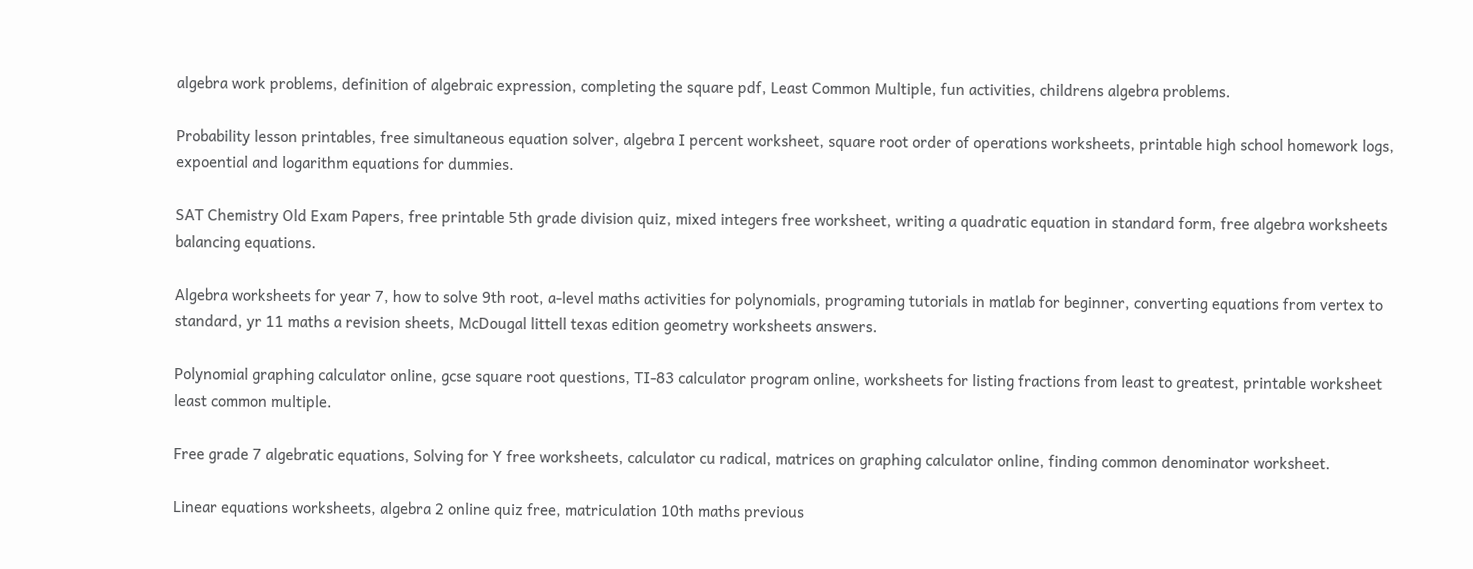algebra work problems, definition of algebraic expression, completing the square pdf, Least Common Multiple, fun activities, childrens algebra problems.

Probability lesson printables, free simultaneous equation solver, algebra I percent worksheet, square root order of operations worksheets, printable high school homework logs, expoential and logarithm equations for dummies.

SAT Chemistry Old Exam Papers, free printable 5th grade division quiz, mixed integers free worksheet, writing a quadratic equation in standard form, free algebra worksheets balancing equations.

Algebra worksheets for year 7, how to solve 9th root, a-level maths activities for polynomials, programing tutorials in matlab for beginner, converting equations from vertex to standard, yr 11 maths a revision sheets, McDougal littell texas edition geometry worksheets answers.

Polynomial graphing calculator online, gcse square root questions, TI-83 calculator program online, worksheets for listing fractions from least to greatest, printable worksheet least common multiple.

Free grade 7 algebratic equations, Solving for Y free worksheets, calculator cu radical, matrices on graphing calculator online, finding common denominator worksheet.

Linear equations worksheets, algebra 2 online quiz free, matriculation 10th maths previous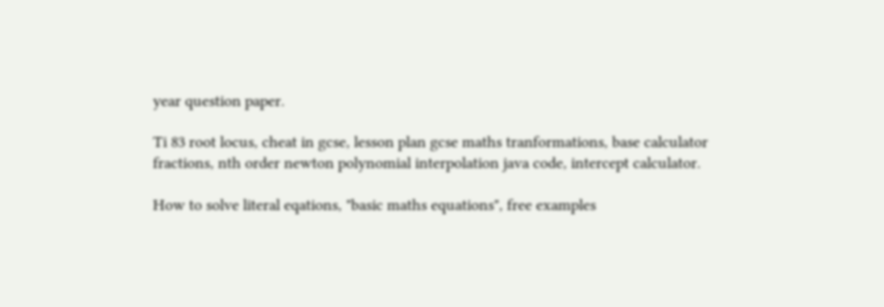year question paper.

Ti 83 root locus, cheat in gcse, lesson plan gcse maths tranformations, base calculator fractions, nth order newton polynomial interpolation java code, intercept calculator.

How to solve literal eqations, "basic maths equations", free examples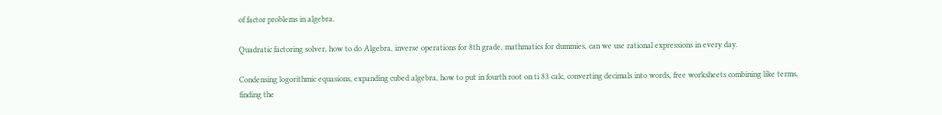of factor problems in algebra.

Quadratic factoring solver, how to do Algebra, inverse operations for 8th grade, mathmatics for dummies, can we use rational expressions in every day.

Condensing logorithmic equasions, expanding cubed algebra, how to put in fourth root on ti 83 calc, converting decimals into words, free worksheets combining like terms, finding the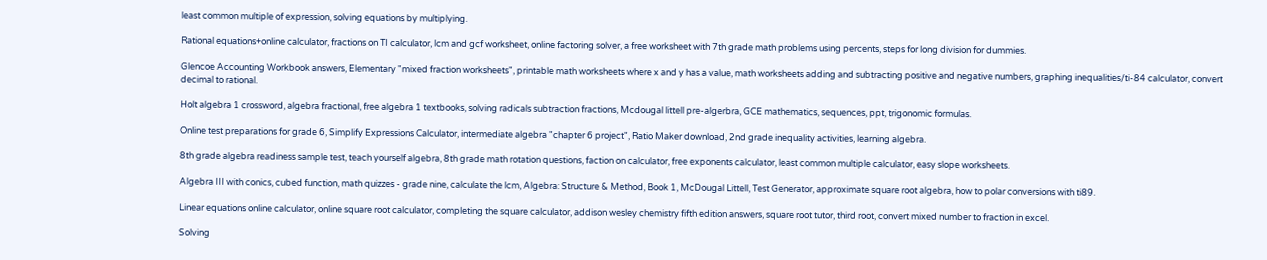least common multiple of expression, solving equations by multiplying.

Rational equations+online calculator, fractions on TI calculator, lcm and gcf worksheet, online factoring solver, a free worksheet with 7th grade math problems using percents, steps for long division for dummies.

Glencoe Accounting Workbook answers, Elementary "mixed fraction worksheets", printable math worksheets where x and y has a value, math worksheets adding and subtracting positive and negative numbers, graphing inequalities/ti-84 calculator, convert decimal to rational.

Holt algebra 1 crossword, algebra fractional, free algebra 1 textbooks, solving radicals subtraction fractions, Mcdougal littell pre-algerbra, GCE mathematics, sequences, ppt, trigonomic formulas.

Online test preparations for grade 6, Simplify Expressions Calculator, intermediate algebra "chapter 6 project", Ratio Maker download, 2nd grade inequality activities, learning algebra.

8th grade algebra readiness sample test, teach yourself algebra, 8th grade math rotation questions, faction on calculator, free exponents calculator, least common multiple calculator, easy slope worksheets.

Algebra III with conics, cubed function, math quizzes - grade nine, calculate the lcm, Algebra: Structure & Method, Book 1, McDougal Littell, Test Generator, approximate square root algebra, how to polar conversions with ti89.

Linear equations online calculator, online square root calculator, completing the square calculator, addison wesley chemistry fifth edition answers, square root tutor, third root, convert mixed number to fraction in excel.

Solving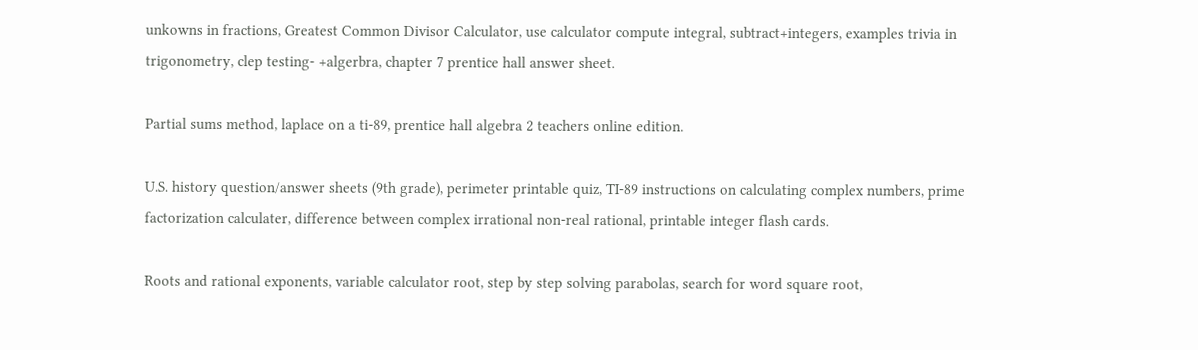unkowns in fractions, Greatest Common Divisor Calculator, use calculator compute integral, subtract+integers, examples trivia in trigonometry, clep testing- +algerbra, chapter 7 prentice hall answer sheet.

Partial sums method, laplace on a ti-89, prentice hall algebra 2 teachers online edition.

U.S. history question/answer sheets (9th grade), perimeter printable quiz, TI-89 instructions on calculating complex numbers, prime factorization calculater, difference between complex irrational non-real rational, printable integer flash cards.

Roots and rational exponents, variable calculator root, step by step solving parabolas, search for word square root,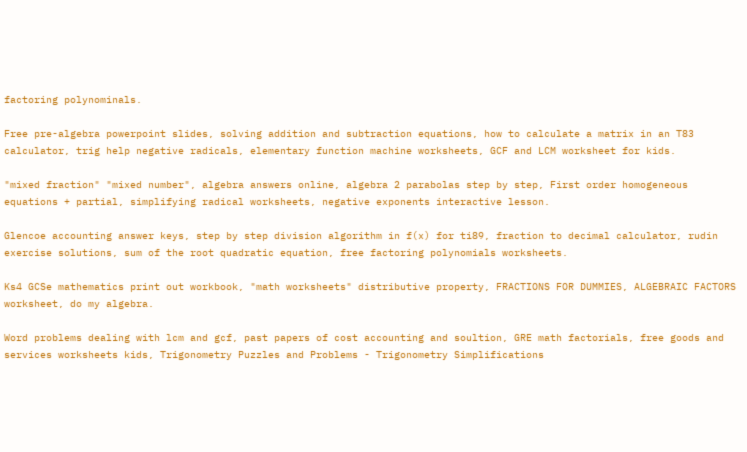factoring polynominals.

Free pre-algebra powerpoint slides, solving addition and subtraction equations, how to calculate a matrix in an T83 calculator, trig help negative radicals, elementary function machine worksheets, GCF and LCM worksheet for kids.

"mixed fraction" "mixed number", algebra answers online, algebra 2 parabolas step by step, First order homogeneous equations + partial, simplifying radical worksheets, negative exponents interactive lesson.

Glencoe accounting answer keys, step by step division algorithm in f(x) for ti89, fraction to decimal calculator, rudin exercise solutions, sum of the root quadratic equation, free factoring polynomials worksheets.

Ks4 GCSe mathematics print out workbook, "math worksheets" distributive property, FRACTIONS FOR DUMMIES, ALGEBRAIC FACTORS worksheet, do my algebra.

Word problems dealing with lcm and gcf, past papers of cost accounting and soultion, GRE math factorials, free goods and services worksheets kids, Trigonometry Puzzles and Problems - Trigonometry Simplifications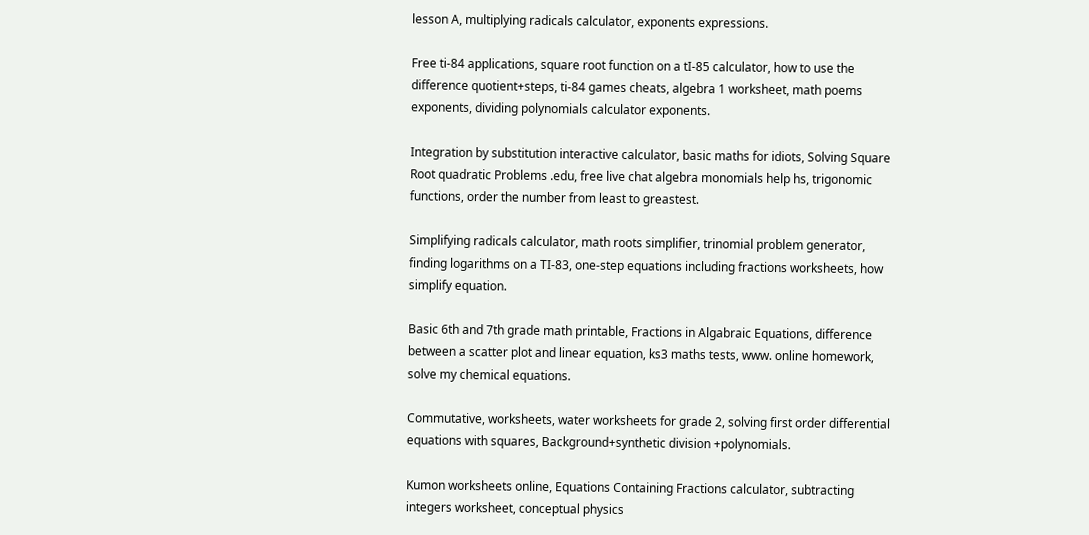lesson A, multiplying radicals calculator, exponents expressions.

Free ti-84 applications, square root function on a tI-85 calculator, how to use the difference quotient+steps, ti-84 games cheats, algebra 1 worksheet, math poems exponents, dividing polynomials calculator exponents.

Integration by substitution interactive calculator, basic maths for idiots, Solving Square Root quadratic Problems .edu, free live chat algebra monomials help hs, trigonomic functions, order the number from least to greastest.

Simplifying radicals calculator, math roots simplifier, trinomial problem generator, finding logarithms on a TI-83, one-step equations including fractions worksheets, how simplify equation.

Basic 6th and 7th grade math printable, Fractions in Algabraic Equations, difference between a scatter plot and linear equation, ks3 maths tests, www. online homework, solve my chemical equations.

Commutative, worksheets, water worksheets for grade 2, solving first order differential equations with squares, Background+synthetic division +polynomials.

Kumon worksheets online, Equations Containing Fractions calculator, subtracting integers worksheet, conceptual physics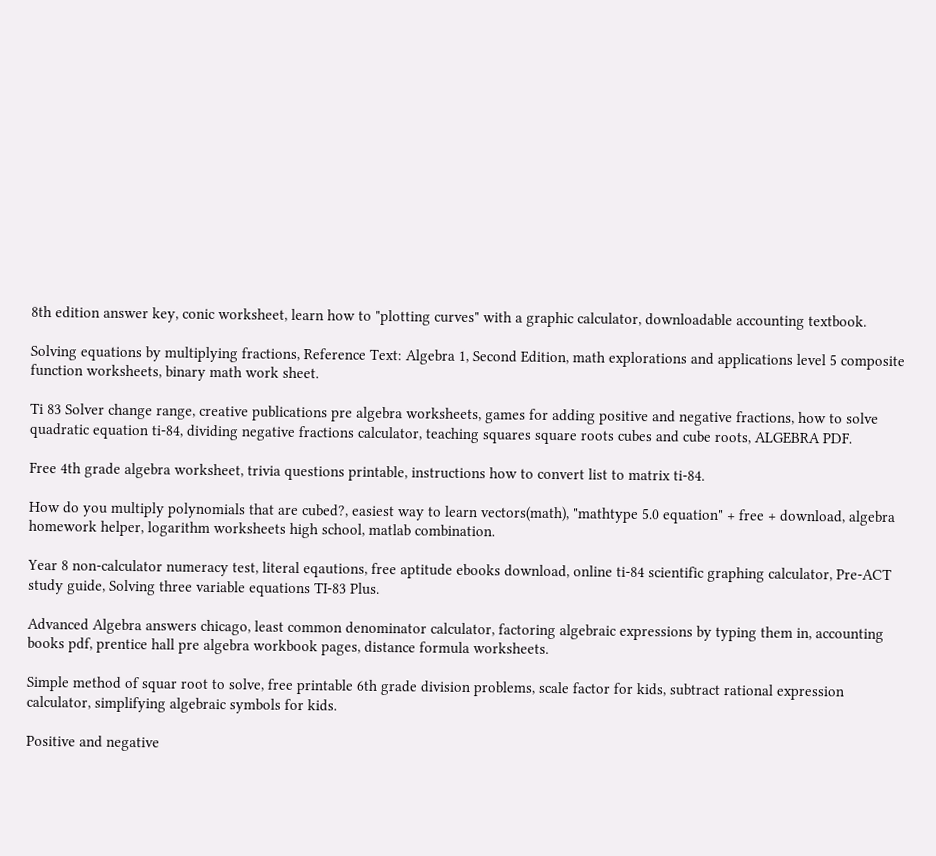8th edition answer key, conic worksheet, learn how to "plotting curves" with a graphic calculator, downloadable accounting textbook.

Solving equations by multiplying fractions, Reference Text: Algebra 1, Second Edition, math explorations and applications level 5 composite function worksheets, binary math work sheet.

Ti 83 Solver change range, creative publications pre algebra worksheets, games for adding positive and negative fractions, how to solve quadratic equation ti-84, dividing negative fractions calculator, teaching squares square roots cubes and cube roots, ALGEBRA PDF.

Free 4th grade algebra worksheet, trivia questions printable, instructions how to convert list to matrix ti-84.

How do you multiply polynomials that are cubed?, easiest way to learn vectors(math), "mathtype 5.0 equation" + free + download, algebra homework helper, logarithm worksheets high school, matlab combination.

Year 8 non-calculator numeracy test, literal eqautions, free aptitude ebooks download, online ti-84 scientific graphing calculator, Pre-ACT study guide, Solving three variable equations TI-83 Plus.

Advanced Algebra answers chicago, least common denominator calculator, factoring algebraic expressions by typing them in, accounting books pdf, prentice hall pre algebra workbook pages, distance formula worksheets.

Simple method of squar root to solve, free printable 6th grade division problems, scale factor for kids, subtract rational expression calculator, simplifying algebraic symbols for kids.

Positive and negative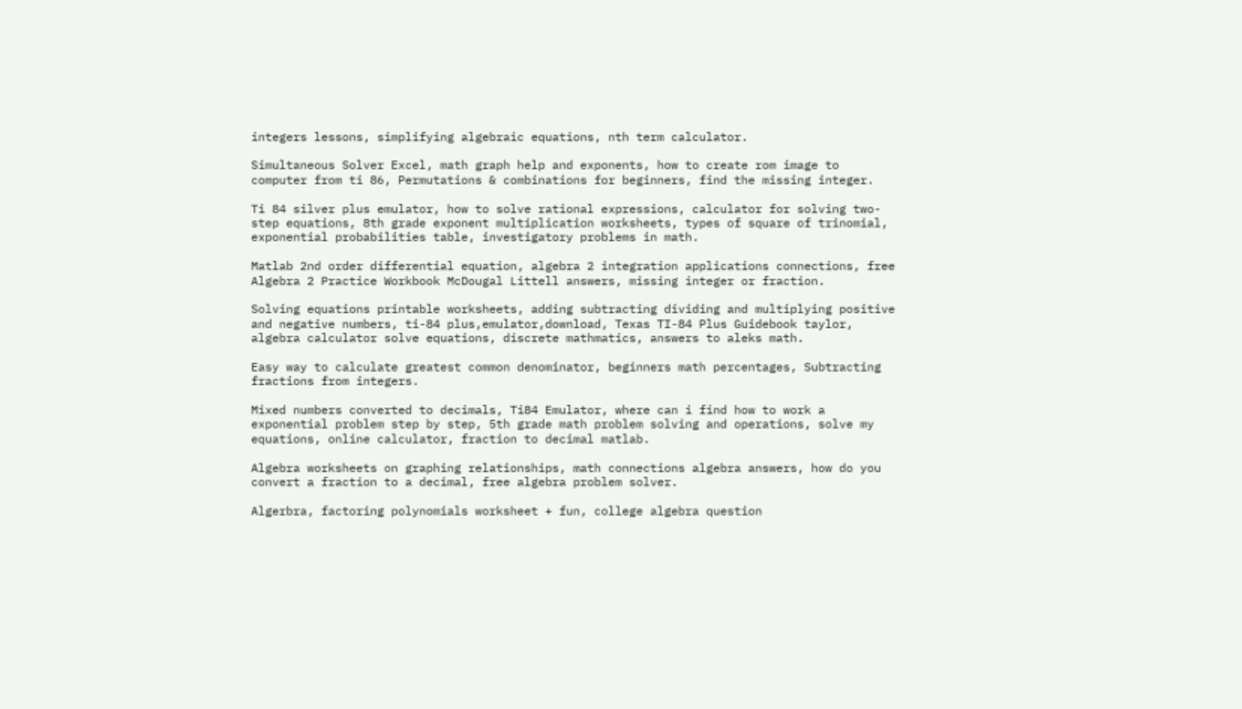integers lessons, simplifying algebraic equations, nth term calculator.

Simultaneous Solver Excel, math graph help and exponents, how to create rom image to computer from ti 86, Permutations & combinations for beginners, find the missing integer.

Ti 84 silver plus emulator, how to solve rational expressions, calculator for solving two-step equations, 8th grade exponent multiplication worksheets, types of square of trinomial, exponential probabilities table, investigatory problems in math.

Matlab 2nd order differential equation, algebra 2 integration applications connections, free Algebra 2 Practice Workbook McDougal Littell answers, missing integer or fraction.

Solving equations printable worksheets, adding subtracting dividing and multiplying positive and negative numbers, ti-84 plus,emulator,download, Texas TI-84 Plus Guidebook taylor, algebra calculator solve equations, discrete mathmatics, answers to aleks math.

Easy way to calculate greatest common denominator, beginners math percentages, Subtracting fractions from integers.

Mixed numbers converted to decimals, Ti84 Emulator, where can i find how to work a exponential problem step by step, 5th grade math problem solving and operations, solve my equations, online calculator, fraction to decimal matlab.

Algebra worksheets on graphing relationships, math connections algebra answers, how do you convert a fraction to a decimal, free algebra problem solver.

Algerbra, factoring polynomials worksheet + fun, college algebra question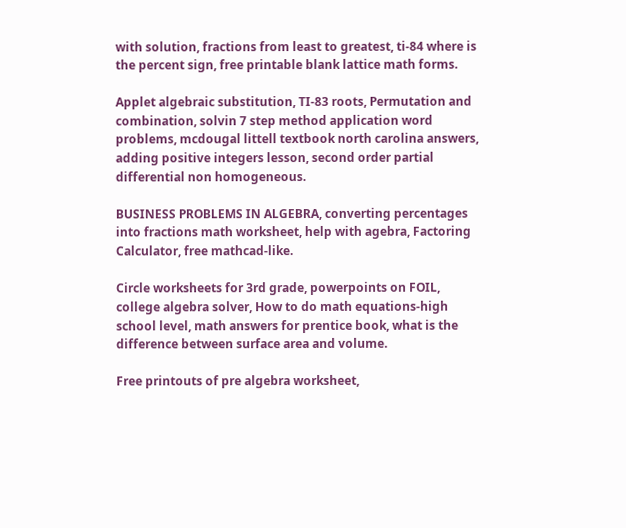with solution, fractions from least to greatest, ti-84 where is the percent sign, free printable blank lattice math forms.

Applet algebraic substitution, TI-83 roots, Permutation and combination, solvin 7 step method application word problems, mcdougal littell textbook north carolina answers, adding positive integers lesson, second order partial differential non homogeneous.

BUSINESS PROBLEMS IN ALGEBRA, converting percentages into fractions math worksheet, help with agebra, Factoring Calculator, free mathcad-like.

Circle worksheets for 3rd grade, powerpoints on FOIL, college algebra solver, How to do math equations-high school level, math answers for prentice book, what is the difference between surface area and volume.

Free printouts of pre algebra worksheet,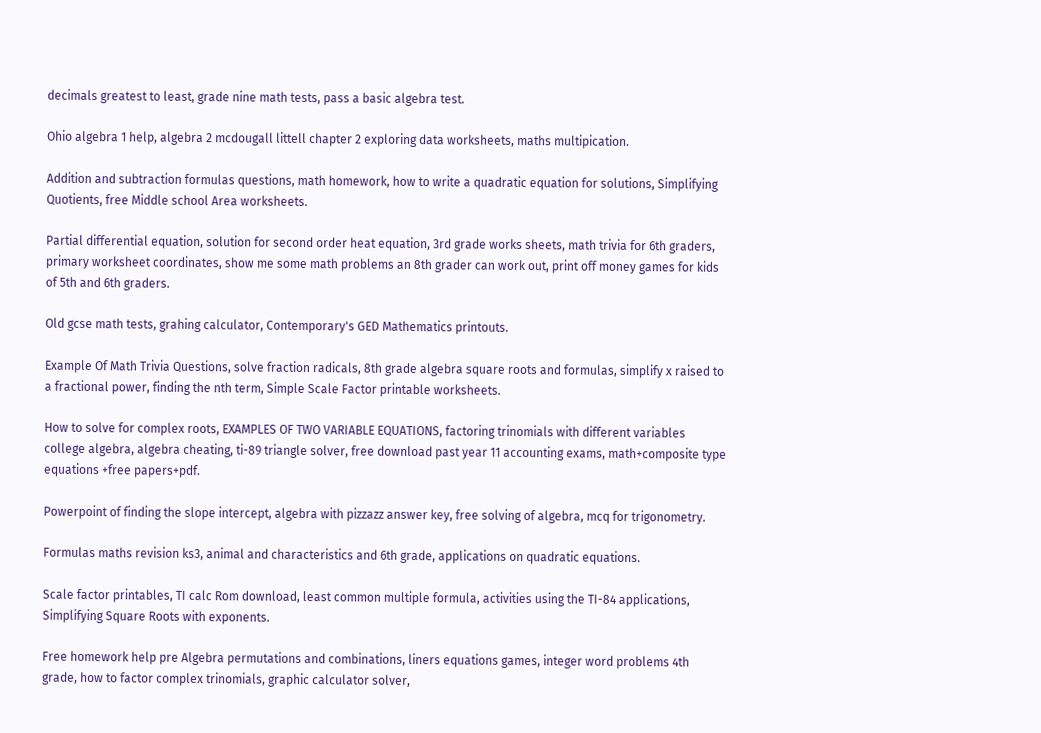decimals greatest to least, grade nine math tests, pass a basic algebra test.

Ohio algebra 1 help, algebra 2 mcdougall littell chapter 2 exploring data worksheets, maths multipication.

Addition and subtraction formulas questions, math homework, how to write a quadratic equation for solutions, Simplifying Quotients, free Middle school Area worksheets.

Partial differential equation, solution for second order heat equation, 3rd grade works sheets, math trivia for 6th graders, primary worksheet coordinates, show me some math problems an 8th grader can work out, print off money games for kids of 5th and 6th graders.

Old gcse math tests, grahing calculator, Contemporary's GED Mathematics printouts.

Example Of Math Trivia Questions, solve fraction radicals, 8th grade algebra square roots and formulas, simplify x raised to a fractional power, finding the nth term, Simple Scale Factor printable worksheets.

How to solve for complex roots, EXAMPLES OF TWO VARIABLE EQUATIONS, factoring trinomials with different variables college algebra, algebra cheating, ti-89 triangle solver, free download past year 11 accounting exams, math+composite type equations +free papers+pdf.

Powerpoint of finding the slope intercept, algebra with pizzazz answer key, free solving of algebra, mcq for trigonometry.

Formulas maths revision ks3, animal and characteristics and 6th grade, applications on quadratic equations.

Scale factor printables, TI calc Rom download, least common multiple formula, activities using the TI-84 applications, Simplifying Square Roots with exponents.

Free homework help pre Algebra permutations and combinations, liners equations games, integer word problems 4th grade, how to factor complex trinomials, graphic calculator solver,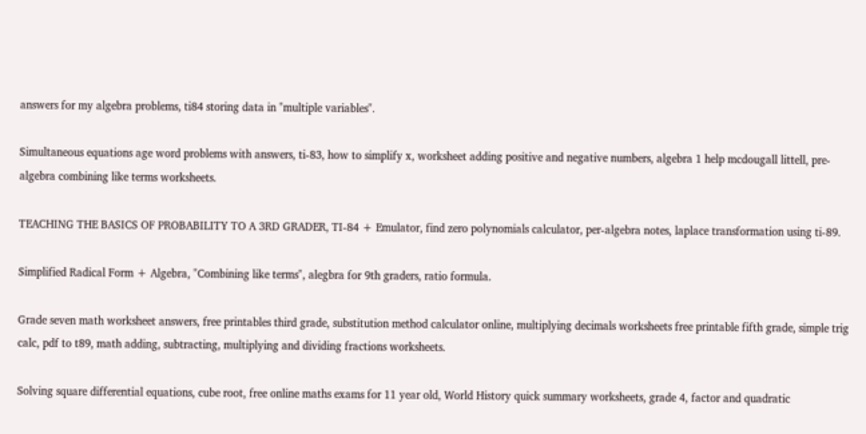answers for my algebra problems, ti84 storing data in "multiple variables".

Simultaneous equations age word problems with answers, ti-83, how to simplify x, worksheet adding positive and negative numbers, algebra 1 help mcdougall littell, pre- algebra combining like terms worksheets.

TEACHING THE BASICS OF PROBABILITY TO A 3RD GRADER, TI-84 + Emulator, find zero polynomials calculator, per-algebra notes, laplace transformation using ti-89.

Simplified Radical Form + Algebra, "Combining like terms", alegbra for 9th graders, ratio formula.

Grade seven math worksheet answers, free printables third grade, substitution method calculator online, multiplying decimals worksheets free printable fifth grade, simple trig calc, pdf to t89, math adding, subtracting, multiplying and dividing fractions worksheets.

Solving square differential equations, cube root, free online maths exams for 11 year old, World History quick summary worksheets, grade 4, factor and quadratic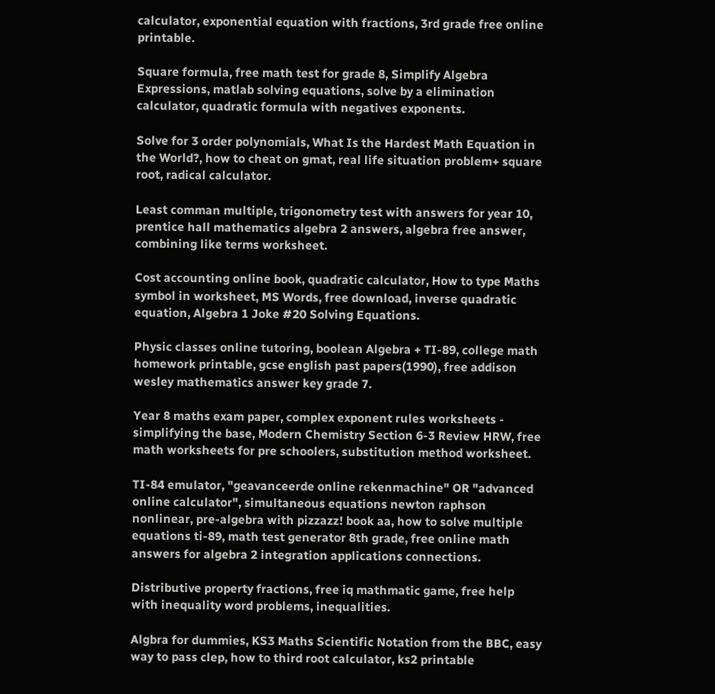calculator, exponential equation with fractions, 3rd grade free online printable.

Square formula, free math test for grade 8, Simplify Algebra Expressions, matlab solving equations, solve by a elimination calculator, quadratic formula with negatives exponents.

Solve for 3 order polynomials, What Is the Hardest Math Equation in the World?, how to cheat on gmat, real life situation problem+ square root, radical calculator.

Least comman multiple, trigonometry test with answers for year 10, prentice hall mathematics algebra 2 answers, algebra free answer, combining like terms worksheet.

Cost accounting online book, quadratic calculator, How to type Maths symbol in worksheet, MS Words, free download, inverse quadratic equation, Algebra 1 Joke #20 Solving Equations.

Physic classes online tutoring, boolean Algebra + TI-89, college math homework printable, gcse english past papers(1990), free addison wesley mathematics answer key grade 7.

Year 8 maths exam paper, complex exponent rules worksheets - simplifying the base, Modern Chemistry Section 6-3 Review HRW, free math worksheets for pre schoolers, substitution method worksheet.

TI-84 emulator, "geavanceerde online rekenmachine" OR "advanced online calculator", simultaneous equations newton raphson nonlinear, pre-algebra with pizzazz! book aa, how to solve multiple equations ti-89, math test generator 8th grade, free online math answers for algebra 2 integration applications connections.

Distributive property fractions, free iq mathmatic game, free help with inequality word problems, inequalities.

Algbra for dummies, KS3 Maths Scientific Notation from the BBC, easy way to pass clep, how to third root calculator, ks2 printable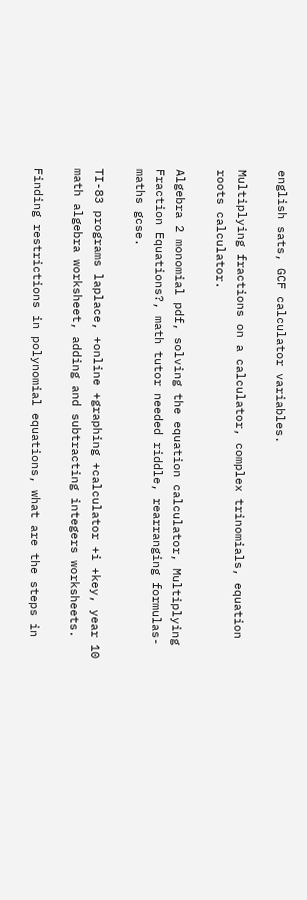english sats, GCF calculator variables.

Multiplying fractions on a calculator, complex trinomials, equation roots calculator.

Algebra 2 monomial pdf, solving the equation calculator, Multiplying Fraction Equations?, math tutor needed riddle, rearranging formulas- maths gcse.

TI-83 programs laplace, +online +graphing +calculator +i +key, year 10 math algebra worksheet, adding and subtracting integers worksheets.

Finding restrictions in polynomial equations, what are the steps in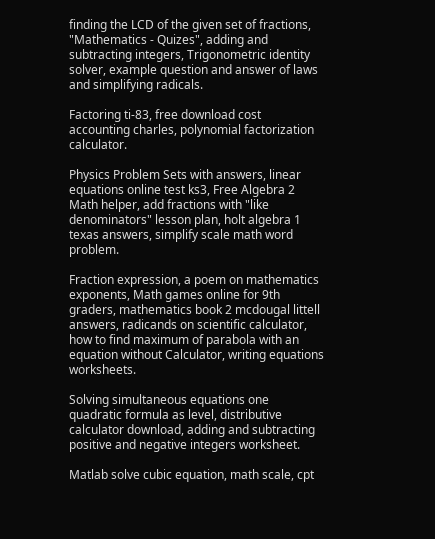finding the LCD of the given set of fractions, "Mathematics - Quizes", adding and subtracting integers, Trigonometric identity solver, example question and answer of laws and simplifying radicals.

Factoring ti-83, free download cost accounting charles, polynomial factorization calculator.

Physics Problem Sets with answers, linear equations online test ks3, Free Algebra 2 Math helper, add fractions with "like denominators" lesson plan, holt algebra 1 texas answers, simplify scale math word problem.

Fraction expression, a poem on mathematics exponents, Math games online for 9th graders, mathematics book 2 mcdougal littell answers, radicands on scientific calculator, how to find maximum of parabola with an equation without Calculator, writing equations worksheets.

Solving simultaneous equations one quadratic formula as level, distributive calculator download, adding and subtracting positive and negative integers worksheet.

Matlab solve cubic equation, math scale, cpt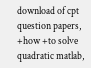download of cpt question papers, +how +to solve quadratic matlab,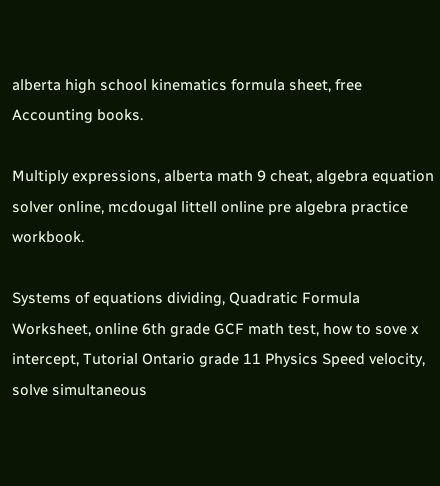alberta high school kinematics formula sheet, free Accounting books.

Multiply expressions, alberta math 9 cheat, algebra equation solver online, mcdougal littell online pre algebra practice workbook.

Systems of equations dividing, Quadratic Formula Worksheet, online 6th grade GCF math test, how to sove x intercept, Tutorial Ontario grade 11 Physics Speed velocity, solve simultaneous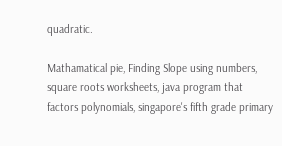quadratic.

Mathamatical pie, Finding Slope using numbers, square roots worksheets, java program that factors polynomials, singapore's fifth grade primary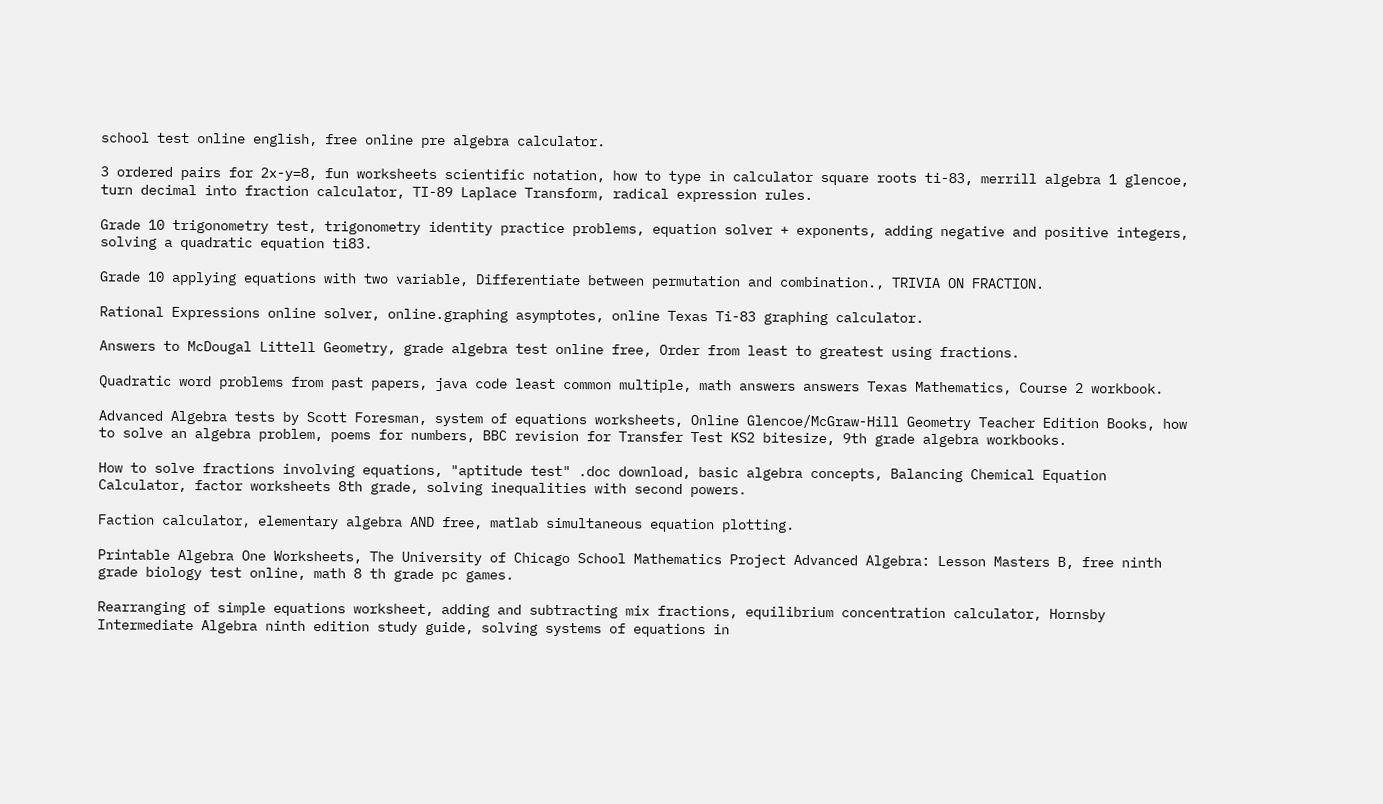school test online english, free online pre algebra calculator.

3 ordered pairs for 2x-y=8, fun worksheets scientific notation, how to type in calculator square roots ti-83, merrill algebra 1 glencoe, turn decimal into fraction calculator, TI-89 Laplace Transform, radical expression rules.

Grade 10 trigonometry test, trigonometry identity practice problems, equation solver + exponents, adding negative and positive integers, solving a quadratic equation ti83.

Grade 10 applying equations with two variable, Differentiate between permutation and combination., TRIVIA ON FRACTION.

Rational Expressions online solver, online.graphing asymptotes, online Texas Ti-83 graphing calculator.

Answers to McDougal Littell Geometry, grade algebra test online free, Order from least to greatest using fractions.

Quadratic word problems from past papers, java code least common multiple, math answers answers Texas Mathematics, Course 2 workbook.

Advanced Algebra tests by Scott Foresman, system of equations worksheets, Online Glencoe/McGraw-Hill Geometry Teacher Edition Books, how to solve an algebra problem, poems for numbers, BBC revision for Transfer Test KS2 bitesize, 9th grade algebra workbooks.

How to solve fractions involving equations, "aptitude test" .doc download, basic algebra concepts, Balancing Chemical Equation Calculator, factor worksheets 8th grade, solving inequalities with second powers.

Faction calculator, elementary algebra AND free, matlab simultaneous equation plotting.

Printable Algebra One Worksheets, The University of Chicago School Mathematics Project Advanced Algebra: Lesson Masters B, free ninth grade biology test online, math 8 th grade pc games.

Rearranging of simple equations worksheet, adding and subtracting mix fractions, equilibrium concentration calculator, Hornsby Intermediate Algebra ninth edition study guide, solving systems of equations in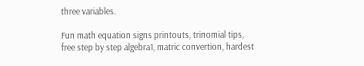three variables.

Fun math equation signs printouts, trinomial tips, free step by step algebra1, matric convertion, hardest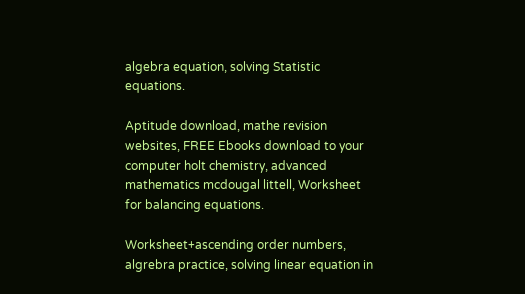algebra equation, solving Statistic equations.

Aptitude download, mathe revision websites, FREE Ebooks download to your computer holt chemistry, advanced mathematics mcdougal littell, Worksheet for balancing equations.

Worksheet+ascending order numbers, algrebra practice, solving linear equation in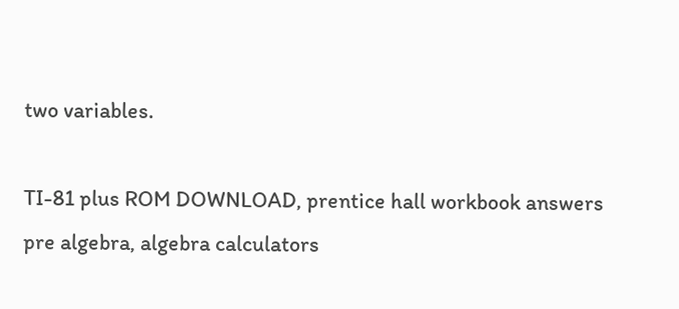two variables.

TI-81 plus ROM DOWNLOAD, prentice hall workbook answers pre algebra, algebra calculators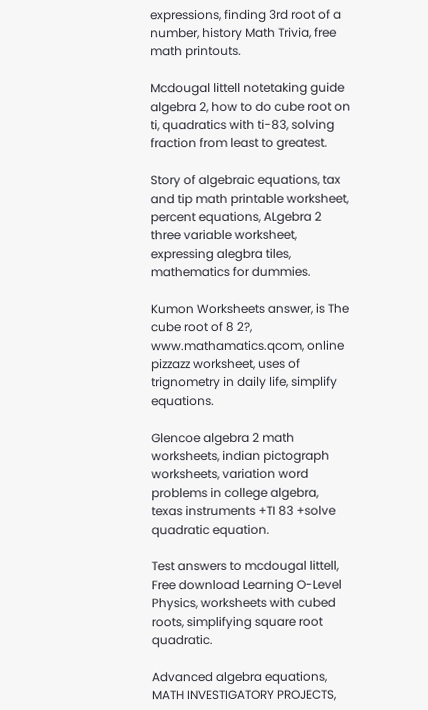expressions, finding 3rd root of a number, history Math Trivia, free math printouts.

Mcdougal littell notetaking guide algebra 2, how to do cube root on ti, quadratics with ti-83, solving fraction from least to greatest.

Story of algebraic equations, tax and tip math printable worksheet, percent equations, ALgebra 2 three variable worksheet, expressing alegbra tiles, mathematics for dummies.

Kumon Worksheets answer, is The cube root of 8 2?, www.mathamatics.qcom, online pizzazz worksheet, uses of trignometry in daily life, simplify equations.

Glencoe algebra 2 math worksheets, indian pictograph worksheets, variation word problems in college algebra, texas instruments +TI 83 +solve quadratic equation.

Test answers to mcdougal littell, Free download Learning O-Level Physics, worksheets with cubed roots, simplifying square root quadratic.

Advanced algebra equations, MATH INVESTIGATORY PROJECTS,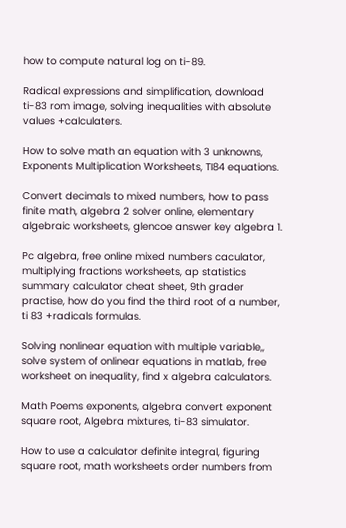how to compute natural log on ti-89.

Radical expressions and simplification, download ti-83 rom image, solving inequalities with absolute values +calculaters.

How to solve math an equation with 3 unknowns, Exponents Multiplication Worksheets, TI84 equations.

Convert decimals to mixed numbers, how to pass finite math, algebra 2 solver online, elementary algebraic worksheets, glencoe answer key algebra 1.

Pc algebra, free online mixed numbers caculator, multiplying fractions worksheets, ap statistics summary calculator cheat sheet, 9th grader practise, how do you find the third root of a number, ti 83 +radicals formulas.

Solving nonlinear equation with multiple variable,, solve system of onlinear equations in matlab, free worksheet on inequality, find x algebra calculators.

Math Poems exponents, algebra convert exponent square root, Algebra mixtures, ti-83 simulator.

How to use a calculator definite integral, figuring square root, math worksheets order numbers from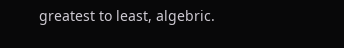greatest to least, algebric.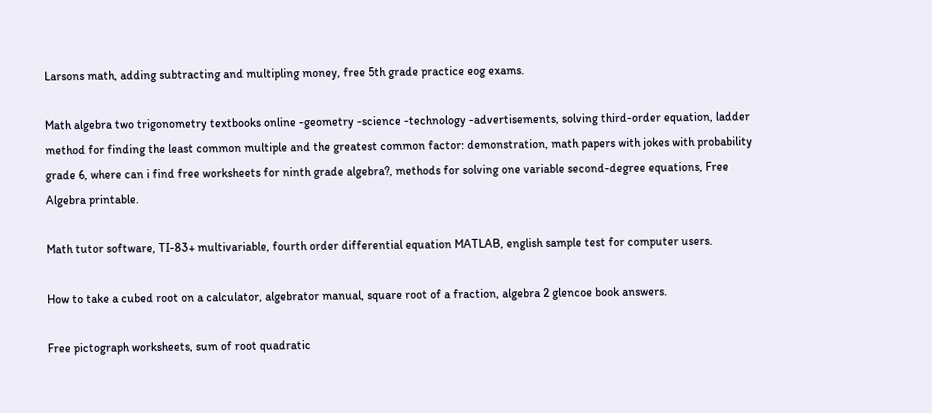Larsons math, adding subtracting and multipling money, free 5th grade practice eog exams.

Math algebra two trigonometry textbooks online -geometry -science -technology -advertisements, solving third-order equation, ladder method for finding the least common multiple and the greatest common factor: demonstration, math papers with jokes with probability grade 6, where can i find free worksheets for ninth grade algebra?, methods for solving one variable second-degree equations, Free Algebra printable.

Math tutor software, TI-83+ multivariable, fourth order differential equation MATLAB, english sample test for computer users.

How to take a cubed root on a calculator, algebrator manual, square root of a fraction, algebra 2 glencoe book answers.

Free pictograph worksheets, sum of root quadratic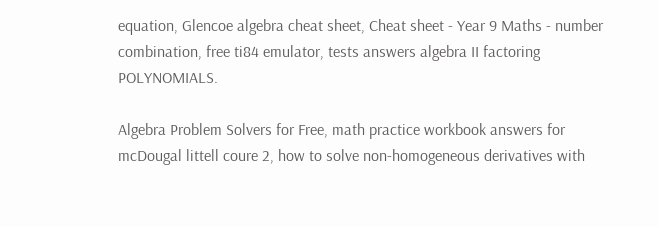equation, Glencoe algebra cheat sheet, Cheat sheet - Year 9 Maths - number combination, free ti84 emulator, tests answers algebra II factoring POLYNOMIALS.

Algebra Problem Solvers for Free, math practice workbook answers for mcDougal littell coure 2, how to solve non-homogeneous derivatives with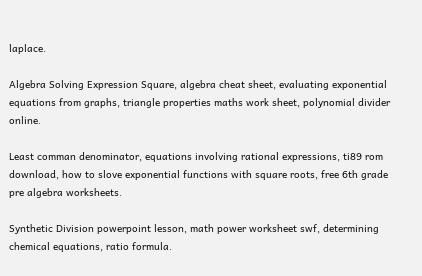laplace.

Algebra Solving Expression Square, algebra cheat sheet, evaluating exponential equations from graphs, triangle properties maths work sheet, polynomial divider online.

Least comman denominator, equations involving rational expressions, ti89 rom download, how to slove exponential functions with square roots, free 6th grade pre algebra worksheets.

Synthetic Division powerpoint lesson, math power worksheet swf, determining chemical equations, ratio formula.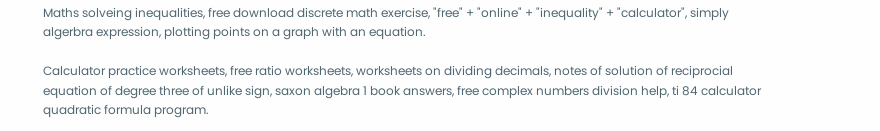Maths solveing inequalities, free download discrete math exercise, "free" + "online" + "inequality" + "calculator", simply algerbra expression, plotting points on a graph with an equation.

Calculator practice worksheets, free ratio worksheets, worksheets on dividing decimals, notes of solution of reciprocial equation of degree three of unlike sign, saxon algebra 1 book answers, free complex numbers division help, ti 84 calculator quadratic formula program.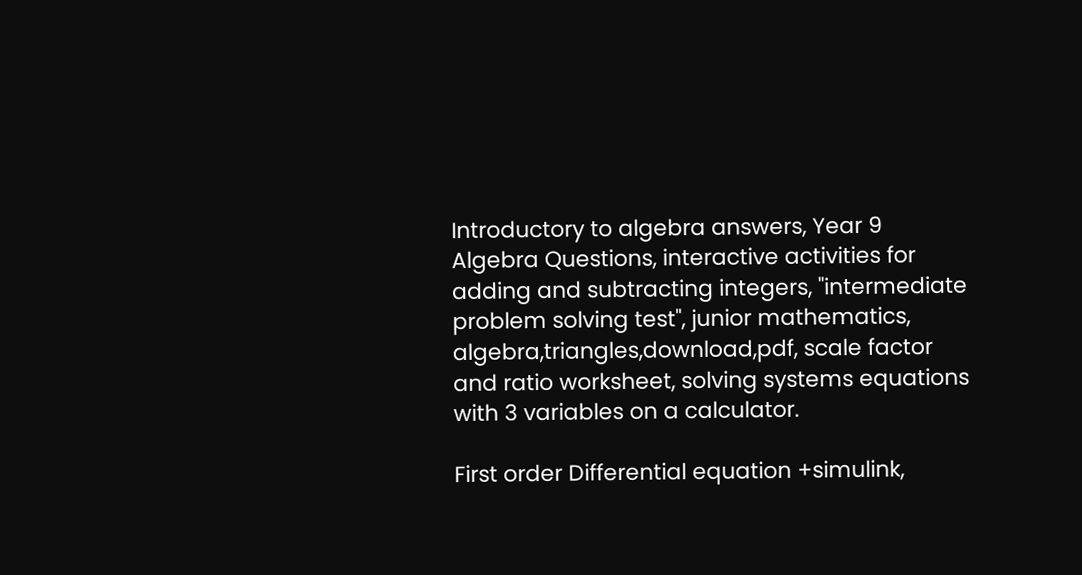Introductory to algebra answers, Year 9 Algebra Questions, interactive activities for adding and subtracting integers, "intermediate problem solving test", junior mathematics, algebra,triangles,download,pdf, scale factor and ratio worksheet, solving systems equations with 3 variables on a calculator.

First order Differential equation +simulink,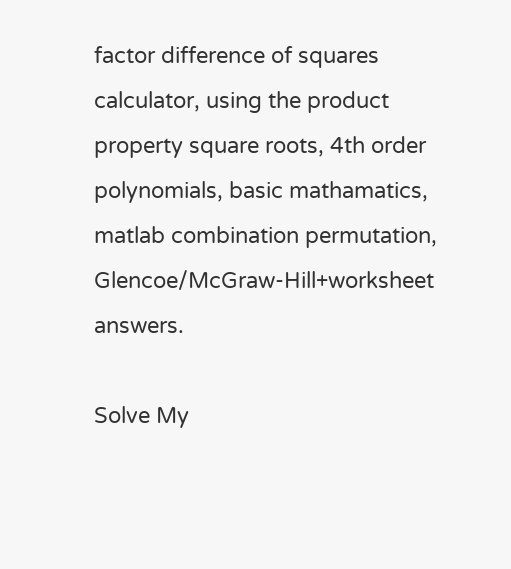factor difference of squares calculator, using the product property square roots, 4th order polynomials, basic mathamatics, matlab combination permutation, Glencoe/McGraw-Hill+worksheet answers.

Solve My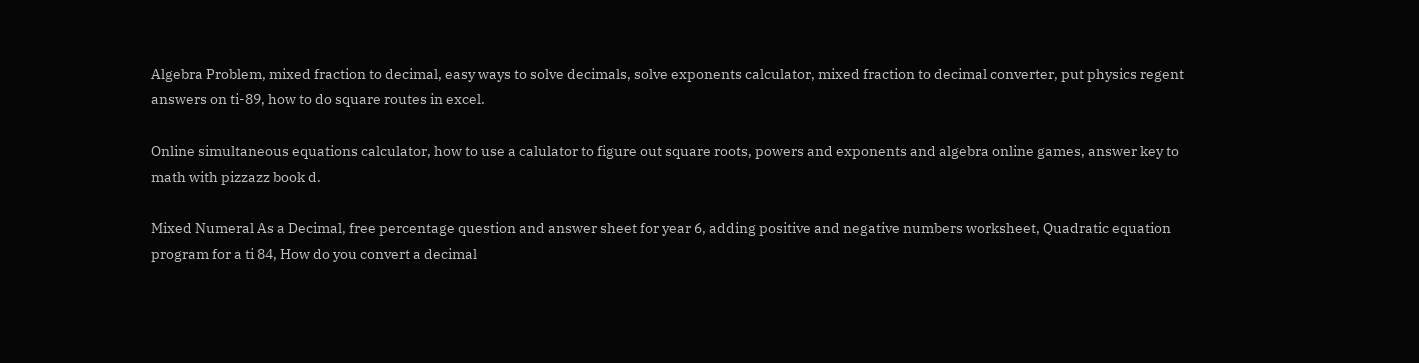Algebra Problem, mixed fraction to decimal, easy ways to solve decimals, solve exponents calculator, mixed fraction to decimal converter, put physics regent answers on ti-89, how to do square routes in excel.

Online simultaneous equations calculator, how to use a calulator to figure out square roots, powers and exponents and algebra online games, answer key to math with pizzazz book d.

Mixed Numeral As a Decimal, free percentage question and answer sheet for year 6, adding positive and negative numbers worksheet, Quadratic equation program for a ti 84, How do you convert a decimal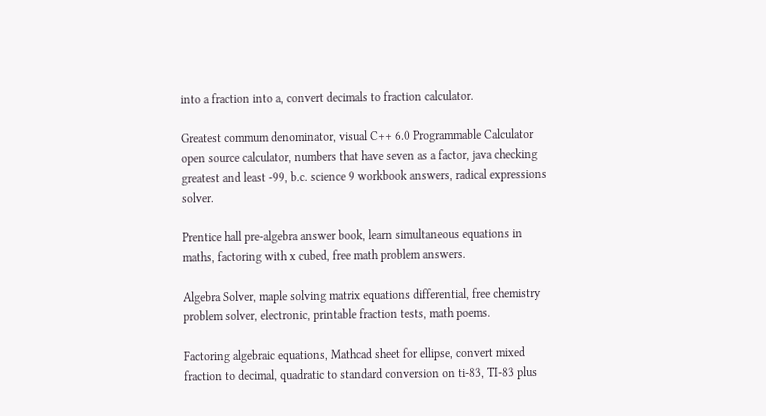into a fraction into a, convert decimals to fraction calculator.

Greatest commum denominator, visual C++ 6.0 Programmable Calculator open source calculator, numbers that have seven as a factor, java checking greatest and least -99, b.c. science 9 workbook answers, radical expressions solver.

Prentice hall pre-algebra answer book, learn simultaneous equations in maths, factoring with x cubed, free math problem answers.

Algebra Solver, maple solving matrix equations differential, free chemistry problem solver, electronic, printable fraction tests, math poems.

Factoring algebraic equations, Mathcad sheet for ellipse, convert mixed fraction to decimal, quadratic to standard conversion on ti-83, TI-83 plus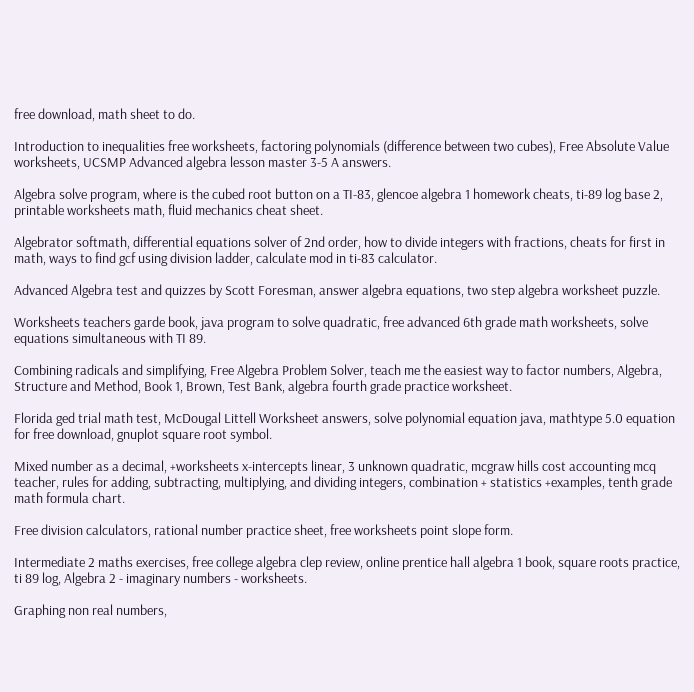free download, math sheet to do.

Introduction to inequalities free worksheets, factoring polynomials (difference between two cubes), Free Absolute Value worksheets, UCSMP Advanced algebra lesson master 3-5 A answers.

Algebra solve program, where is the cubed root button on a TI-83, glencoe algebra 1 homework cheats, ti-89 log base 2, printable worksheets math, fluid mechanics cheat sheet.

Algebrator softmath, differential equations solver of 2nd order, how to divide integers with fractions, cheats for first in math, ways to find gcf using division ladder, calculate mod in ti-83 calculator.

Advanced Algebra test and quizzes by Scott Foresman, answer algebra equations, two step algebra worksheet puzzle.

Worksheets teachers garde book, java program to solve quadratic, free advanced 6th grade math worksheets, solve equations simultaneous with TI 89.

Combining radicals and simplifying, Free Algebra Problem Solver, teach me the easiest way to factor numbers, Algebra, Structure and Method, Book 1, Brown, Test Bank, algebra fourth grade practice worksheet.

Florida ged trial math test, McDougal Littell Worksheet answers, solve polynomial equation java, mathtype 5.0 equation for free download, gnuplot square root symbol.

Mixed number as a decimal, +worksheets x-intercepts linear, 3 unknown quadratic, mcgraw hills cost accounting mcq teacher, rules for adding, subtracting, multiplying, and dividing integers, combination + statistics +examples, tenth grade math formula chart.

Free division calculators, rational number practice sheet, free worksheets point slope form.

Intermediate 2 maths exercises, free college algebra clep review, online prentice hall algebra 1 book, square roots practice, ti 89 log, Algebra 2 - imaginary numbers - worksheets.

Graphing non real numbers,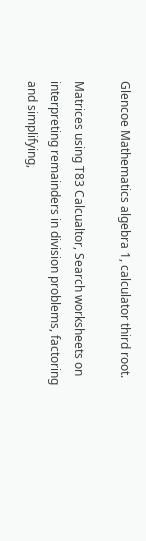Glencoe Mathematics algebra 1, calculator third root.

Matrices using T83 Calcualtor, Search worksheets on interpreting remainders in division problems, factoring and simplifying,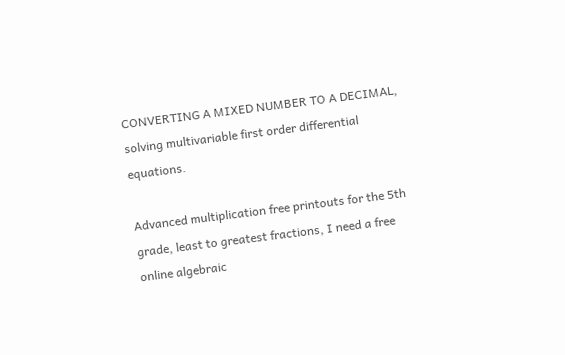CONVERTING A MIXED NUMBER TO A DECIMAL, solving multivariable first order differential equations.

Advanced multiplication free printouts for the 5th grade, least to greatest fractions, I need a free online algebraic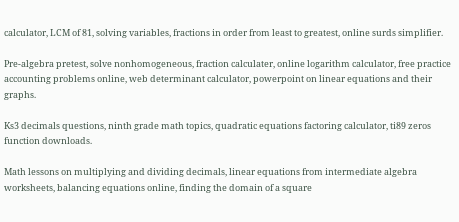calculator, LCM of 81, solving variables, fractions in order from least to greatest, online surds simplifier.

Pre-algebra pretest, solve nonhomogeneous, fraction calculater, online logarithm calculator, free practice accounting problems online, web determinant calculator, powerpoint on linear equations and their graphs.

Ks3 decimals questions, ninth grade math topics, quadratic equations factoring calculator, ti89 zeros function downloads.

Math lessons on multiplying and dividing decimals, linear equations from intermediate algebra worksheets, balancing equations online, finding the domain of a square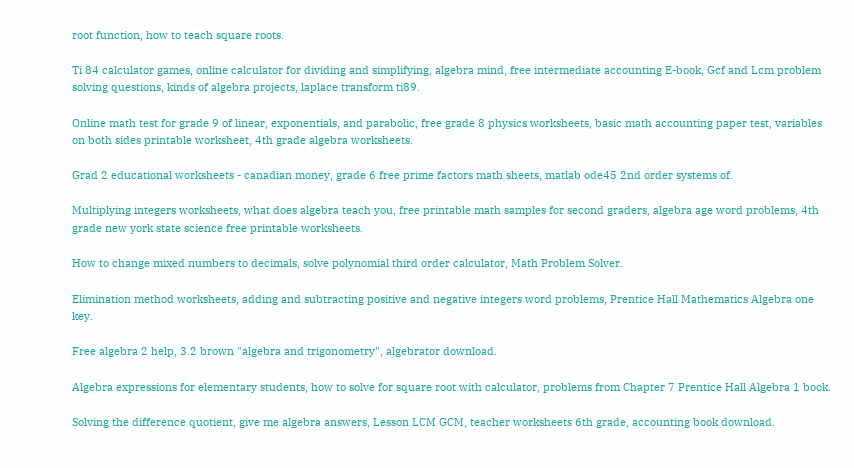root function, how to teach square roots.

Ti 84 calculator games, online calculator for dividing and simplifying, algebra mind, free intermediate accounting E-book, Gcf and Lcm problem solving questions, kinds of algebra projects, laplace transform ti89.

Online math test for grade 9 of linear, exponentials, and parabolic, free grade 8 physics worksheets, basic math accounting paper test, variables on both sides printable worksheet, 4th grade algebra worksheets.

Grad 2 educational worksheets - canadian money, grade 6 free prime factors math sheets, matlab ode45 2nd order systems of.

Multiplying integers worksheets, what does algebra teach you, free printable math samples for second graders, algebra age word problems, 4th grade new york state science free printable worksheets.

How to change mixed numbers to decimals, solve polynomial third order calculator, Math Problem Solver.

Elimination method worksheets, adding and subtracting positive and negative integers word problems, Prentice Hall Mathematics Algebra one key.

Free algebra 2 help, 3.2 brown "algebra and trigonometry", algebrator download.

Algebra expressions for elementary students, how to solve for square root with calculator, problems from Chapter 7 Prentice Hall Algebra 1 book.

Solving the difference quotient, give me algebra answers, Lesson LCM GCM, teacher worksheets 6th grade, accounting book download.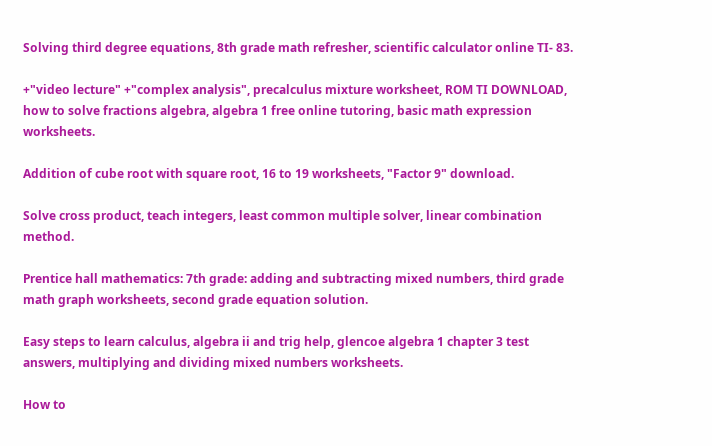Solving third degree equations, 8th grade math refresher, scientific calculator online TI- 83.

+"video lecture" +"complex analysis", precalculus mixture worksheet, ROM TI DOWNLOAD, how to solve fractions algebra, algebra 1 free online tutoring, basic math expression worksheets.

Addition of cube root with square root, 16 to 19 worksheets, "Factor 9" download.

Solve cross product, teach integers, least common multiple solver, linear combination method.

Prentice hall mathematics: 7th grade: adding and subtracting mixed numbers, third grade math graph worksheets, second grade equation solution.

Easy steps to learn calculus, algebra ii and trig help, glencoe algebra 1 chapter 3 test answers, multiplying and dividing mixed numbers worksheets.

How to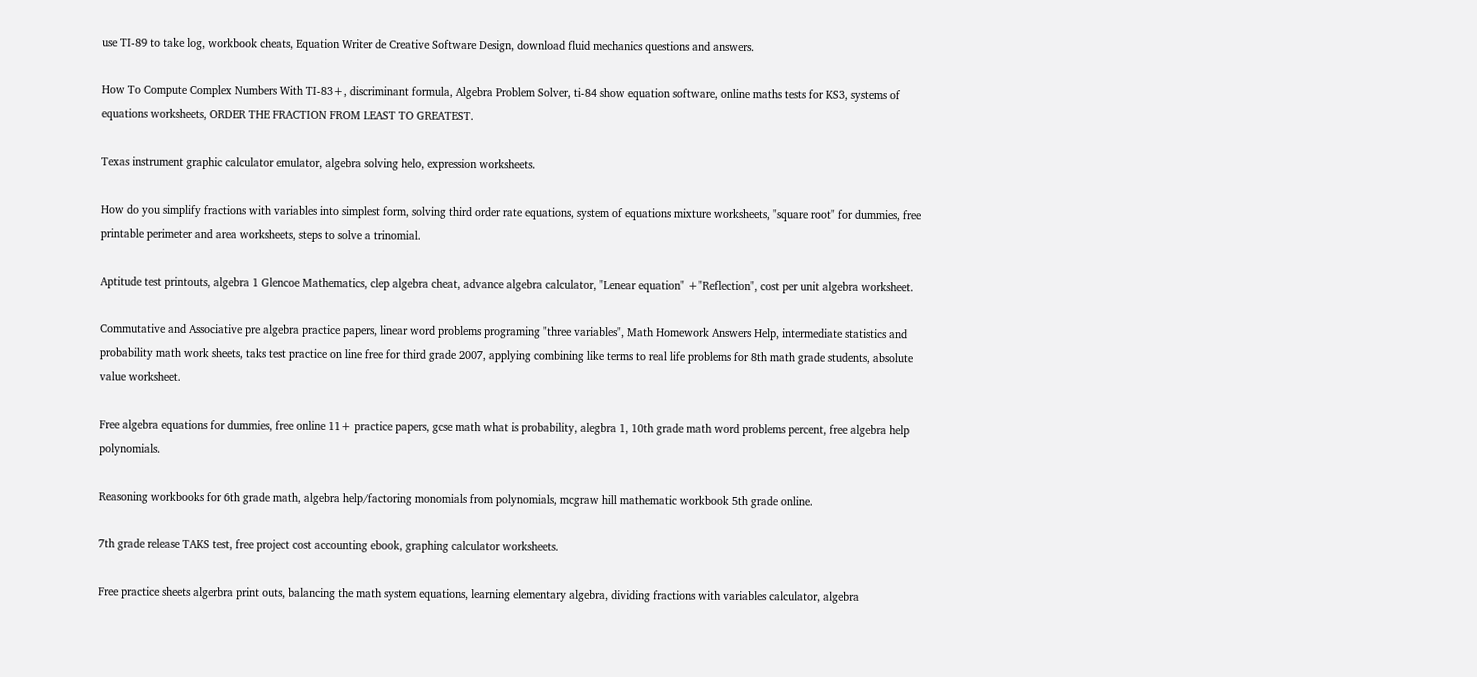use TI-89 to take log, workbook cheats, Equation Writer de Creative Software Design, download fluid mechanics questions and answers.

How To Compute Complex Numbers With TI-83+, discriminant formula, Algebra Problem Solver, ti-84 show equation software, online maths tests for KS3, systems of equations worksheets, ORDER THE FRACTION FROM LEAST TO GREATEST.

Texas instrument graphic calculator emulator, algebra solving helo, expression worksheets.

How do you simplify fractions with variables into simplest form, solving third order rate equations, system of equations mixture worksheets, "square root" for dummies, free printable perimeter and area worksheets, steps to solve a trinomial.

Aptitude test printouts, algebra 1 Glencoe Mathematics, clep algebra cheat, advance algebra calculator, "Lenear equation" +"Reflection", cost per unit algebra worksheet.

Commutative and Associative pre algebra practice papers, linear word problems programing "three variables", Math Homework Answers Help, intermediate statistics and probability math work sheets, taks test practice on line free for third grade 2007, applying combining like terms to real life problems for 8th math grade students, absolute value worksheet.

Free algebra equations for dummies, free online 11+ practice papers, gcse math what is probability, alegbra 1, 10th grade math word problems percent, free algebra help polynomials.

Reasoning workbooks for 6th grade math, algebra help/factoring monomials from polynomials, mcgraw hill mathematic workbook 5th grade online.

7th grade release TAKS test, free project cost accounting ebook, graphing calculator worksheets.

Free practice sheets algerbra print outs, balancing the math system equations, learning elementary algebra, dividing fractions with variables calculator, algebra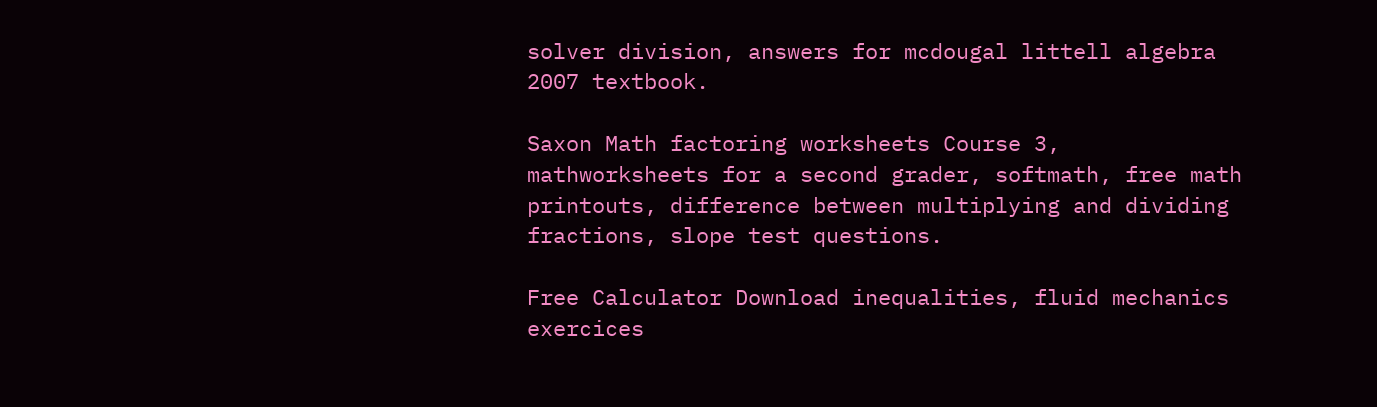solver division, answers for mcdougal littell algebra 2007 textbook.

Saxon Math factoring worksheets Course 3, mathworksheets for a second grader, softmath, free math printouts, difference between multiplying and dividing fractions, slope test questions.

Free Calculator Download inequalities, fluid mechanics exercices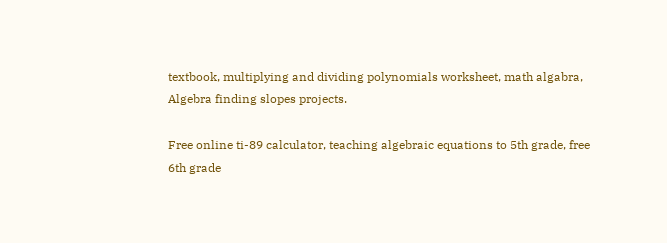textbook, multiplying and dividing polynomials worksheet, math algabra, Algebra finding slopes projects.

Free online ti-89 calculator, teaching algebraic equations to 5th grade, free 6th grade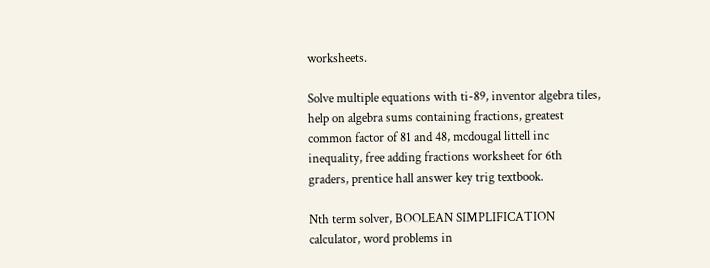worksheets.

Solve multiple equations with ti-89, inventor algebra tiles, help on algebra sums containing fractions, greatest common factor of 81 and 48, mcdougal littell inc inequality, free adding fractions worksheet for 6th graders, prentice hall answer key trig textbook.

Nth term solver, BOOLEAN SIMPLIFICATION calculator, word problems in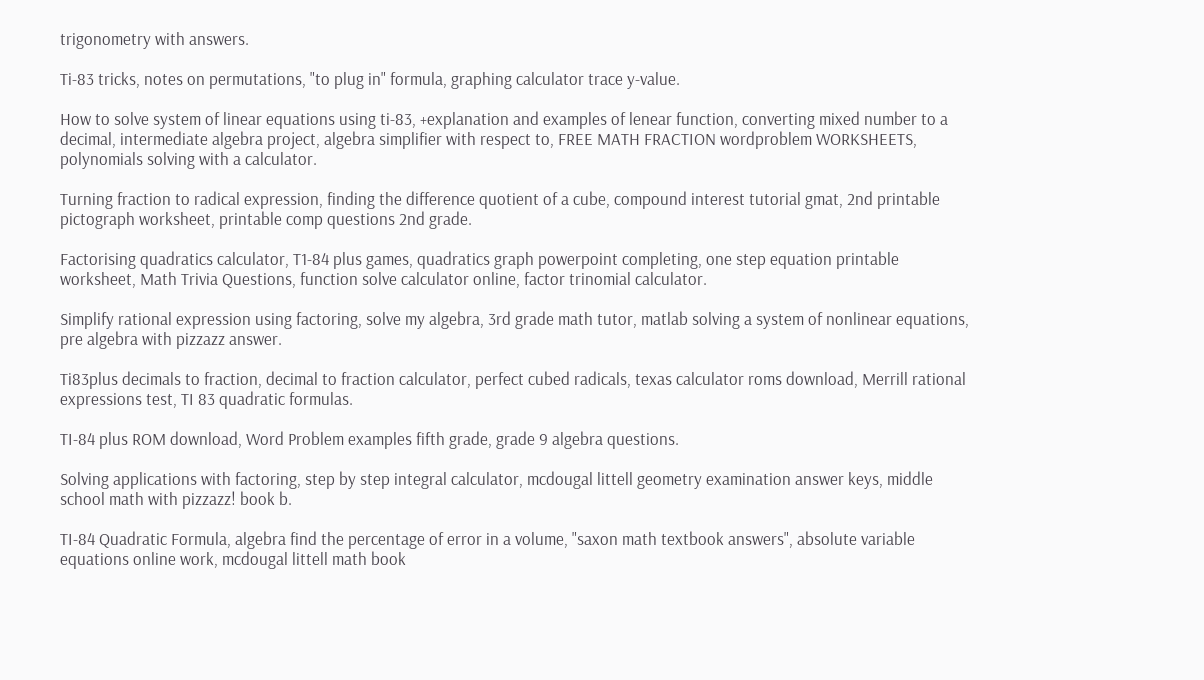trigonometry with answers.

Ti-83 tricks, notes on permutations, "to plug in" formula, graphing calculator trace y-value.

How to solve system of linear equations using ti-83, +explanation and examples of lenear function, converting mixed number to a decimal, intermediate algebra project, algebra simplifier with respect to, FREE MATH FRACTION wordproblem WORKSHEETS, polynomials solving with a calculator.

Turning fraction to radical expression, finding the difference quotient of a cube, compound interest tutorial gmat, 2nd printable pictograph worksheet, printable comp questions 2nd grade.

Factorising quadratics calculator, T1-84 plus games, quadratics graph powerpoint completing, one step equation printable worksheet, Math Trivia Questions, function solve calculator online, factor trinomial calculator.

Simplify rational expression using factoring, solve my algebra, 3rd grade math tutor, matlab solving a system of nonlinear equations, pre algebra with pizzazz answer.

Ti83plus decimals to fraction, decimal to fraction calculator, perfect cubed radicals, texas calculator roms download, Merrill rational expressions test, TI 83 quadratic formulas.

TI-84 plus ROM download, Word Problem examples fifth grade, grade 9 algebra questions.

Solving applications with factoring, step by step integral calculator, mcdougal littell geometry examination answer keys, middle school math with pizzazz! book b.

TI-84 Quadratic Formula, algebra find the percentage of error in a volume, "saxon math textbook answers", absolute variable equations online work, mcdougal littell math book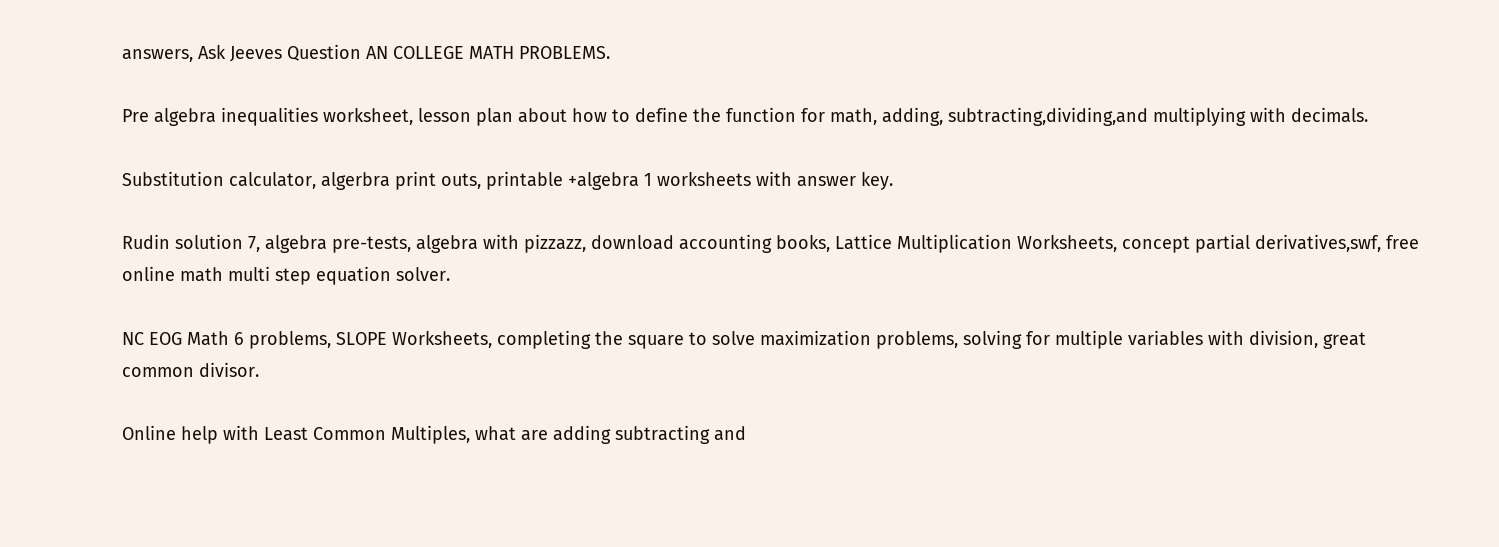answers, Ask Jeeves Question AN COLLEGE MATH PROBLEMS.

Pre algebra inequalities worksheet, lesson plan about how to define the function for math, adding, subtracting,dividing,and multiplying with decimals.

Substitution calculator, algerbra print outs, printable +algebra 1 worksheets with answer key.

Rudin solution 7, algebra pre-tests, algebra with pizzazz, download accounting books, Lattice Multiplication Worksheets, concept partial derivatives,swf, free online math multi step equation solver.

NC EOG Math 6 problems, SLOPE Worksheets, completing the square to solve maximization problems, solving for multiple variables with division, great common divisor.

Online help with Least Common Multiples, what are adding subtracting and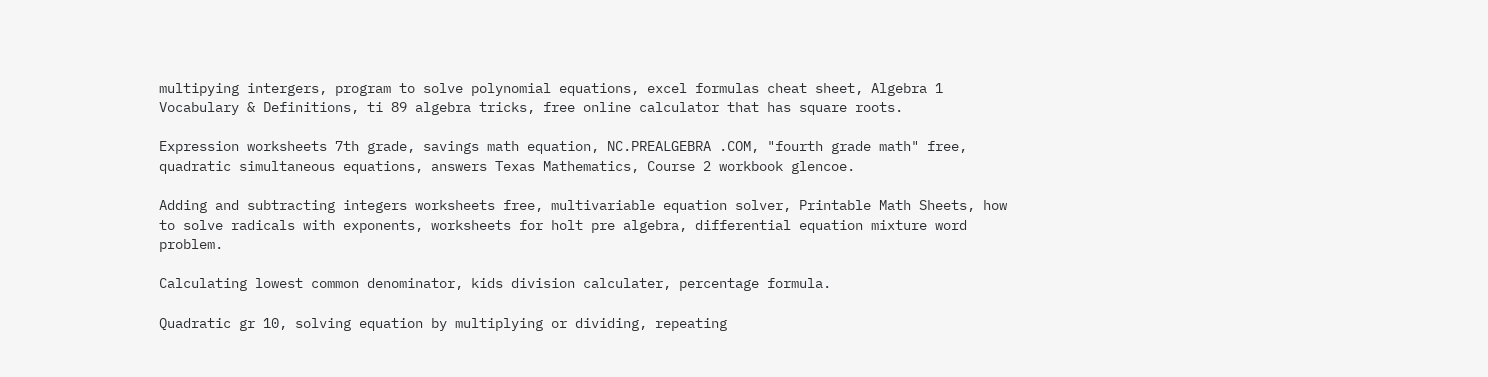multipying intergers, program to solve polynomial equations, excel formulas cheat sheet, Algebra 1 Vocabulary & Definitions, ti 89 algebra tricks, free online calculator that has square roots.

Expression worksheets 7th grade, savings math equation, NC.PREALGEBRA .COM, "fourth grade math" free, quadratic simultaneous equations, answers Texas Mathematics, Course 2 workbook glencoe.

Adding and subtracting integers worksheets free, multivariable equation solver, Printable Math Sheets, how to solve radicals with exponents, worksheets for holt pre algebra, differential equation mixture word problem.

Calculating lowest common denominator, kids division calculater, percentage formula.

Quadratic gr 10, solving equation by multiplying or dividing, repeating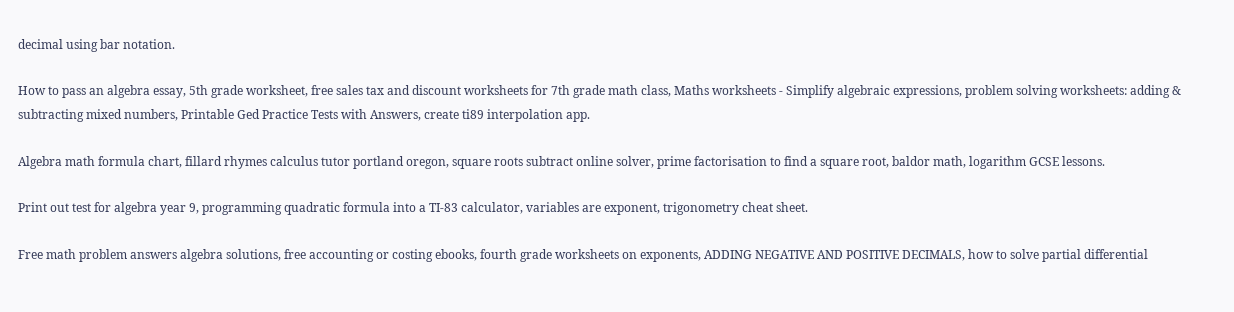decimal using bar notation.

How to pass an algebra essay, 5th grade worksheet, free sales tax and discount worksheets for 7th grade math class, Maths worksheets - Simplify algebraic expressions, problem solving worksheets: adding & subtracting mixed numbers, Printable Ged Practice Tests with Answers, create ti89 interpolation app.

Algebra math formula chart, fillard rhymes calculus tutor portland oregon, square roots subtract online solver, prime factorisation to find a square root, baldor math, logarithm GCSE lessons.

Print out test for algebra year 9, programming quadratic formula into a TI-83 calculator, variables are exponent, trigonometry cheat sheet.

Free math problem answers algebra solutions, free accounting or costing ebooks, fourth grade worksheets on exponents, ADDING NEGATIVE AND POSITIVE DECIMALS, how to solve partial differential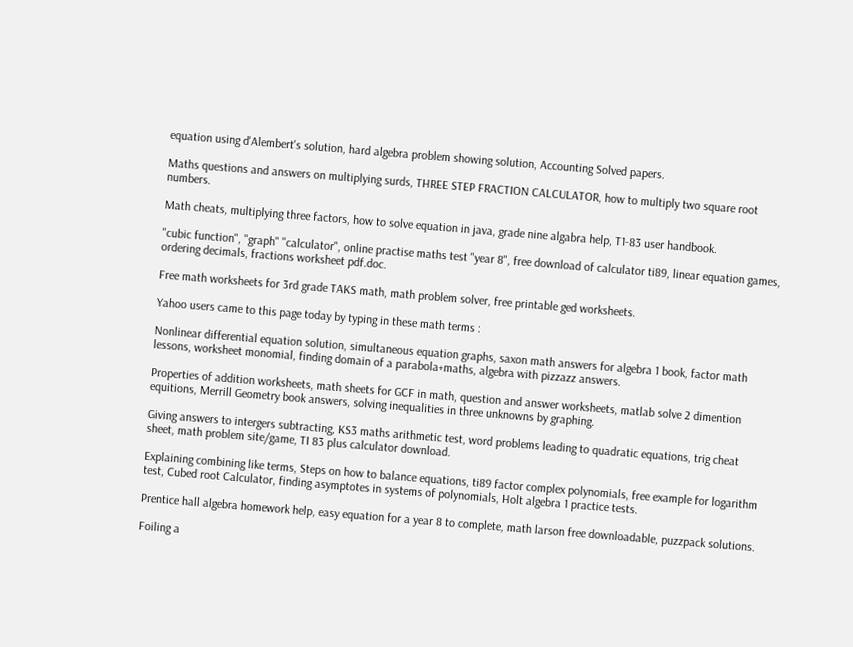equation using d'Alembert's solution, hard algebra problem showing solution, Accounting Solved papers.

Maths questions and answers on multiplying surds, THREE STEP FRACTION CALCULATOR, how to multiply two square root numbers.

Math cheats, multiplying three factors, how to solve equation in java, grade nine algabra help, T1-83 user handbook.

"cubic function", "graph" "calculator", online practise maths test "year 8", free download of calculator ti89, linear equation games, ordering decimals, fractions worksheet pdf.doc.

Free math worksheets for 3rd grade TAKS math, math problem solver, free printable ged worksheets.

Yahoo users came to this page today by typing in these math terms :

Nonlinear differential equation solution, simultaneous equation graphs, saxon math answers for algebra 1 book, factor math lessons, worksheet monomial, finding domain of a parabola+maths, algebra with pizzazz answers.

Properties of addition worksheets, math sheets for GCF in math, question and answer worksheets, matlab solve 2 dimention equitions, Merrill Geometry book answers, solving inequalities in three unknowns by graphing.

Giving answers to intergers subtracting, KS3 maths arithmetic test, word problems leading to quadratic equations, trig cheat sheet, math problem site/game, TI 83 plus calculator download.

Explaining combining like terms, Steps on how to balance equations, ti89 factor complex polynomials, free example for logarithm test, Cubed root Calculator, finding asymptotes in systems of polynomials, Holt algebra 1 practice tests.

Prentice hall algebra homework help, easy equation for a year 8 to complete, math larson free downloadable, puzzpack solutions.

Foiling a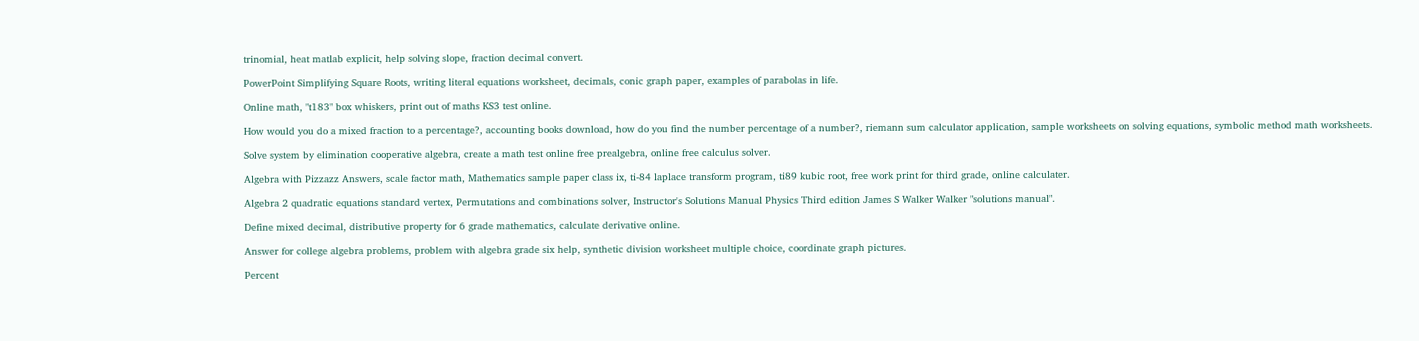trinomial, heat matlab explicit, help solving slope, fraction decimal convert.

PowerPoint Simplifying Square Roots, writing literal equations worksheet, decimals, conic graph paper, examples of parabolas in life.

Online math, "t183" box whiskers, print out of maths KS3 test online.

How would you do a mixed fraction to a percentage?, accounting books download, how do you find the number percentage of a number?, riemann sum calculator application, sample worksheets on solving equations, symbolic method math worksheets.

Solve system by elimination cooperative algebra, create a math test online free prealgebra, online free calculus solver.

Algebra with Pizzazz Answers, scale factor math, Mathematics sample paper class ix, ti-84 laplace transform program, ti89 kubic root, free work print for third grade, online calculater.

Algebra 2 quadratic equations standard vertex, Permutations and combinations solver, Instructor's Solutions Manual Physics Third edition James S Walker Walker "solutions manual".

Define mixed decimal, distributive property for 6 grade mathematics, calculate derivative online.

Answer for college algebra problems, problem with algebra grade six help, synthetic division worksheet multiple choice, coordinate graph pictures.

Percent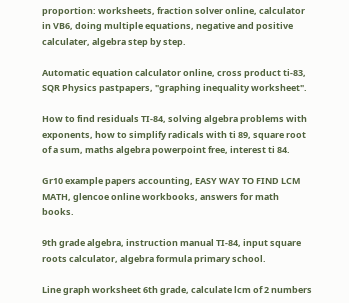proportion: worksheets, fraction solver online, calculator in VB6, doing multiple equations, negative and positive calculater, algebra step by step.

Automatic equation calculator online, cross product ti-83, SQR Physics pastpapers, "graphing inequality worksheet".

How to find residuals TI-84, solving algebra problems with exponents, how to simplify radicals with ti 89, square root of a sum, maths algebra powerpoint free, interest ti 84.

Gr10 example papers accounting, EASY WAY TO FIND LCM MATH, glencoe online workbooks, answers for math books.

9th grade algebra, instruction manual TI-84, input square roots calculator, algebra formula primary school.

Line graph worksheet 6th grade, calculate lcm of 2 numbers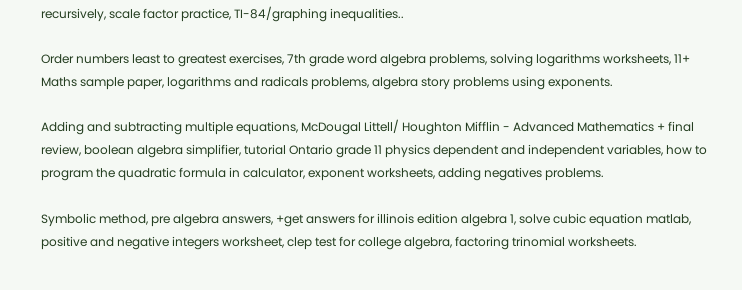recursively, scale factor practice, TI-84/graphing inequalities..

Order numbers least to greatest exercises, 7th grade word algebra problems, solving logarithms worksheets, 11+ Maths sample paper, logarithms and radicals problems, algebra story problems using exponents.

Adding and subtracting multiple equations, McDougal Littell/ Houghton Mifflin - Advanced Mathematics + final review, boolean algebra simplifier, tutorial Ontario grade 11 physics dependent and independent variables, how to program the quadratic formula in calculator, exponent worksheets, adding negatives problems.

Symbolic method, pre algebra answers, +get answers for illinois edition algebra 1, solve cubic equation matlab, positive and negative integers worksheet, clep test for college algebra, factoring trinomial worksheets.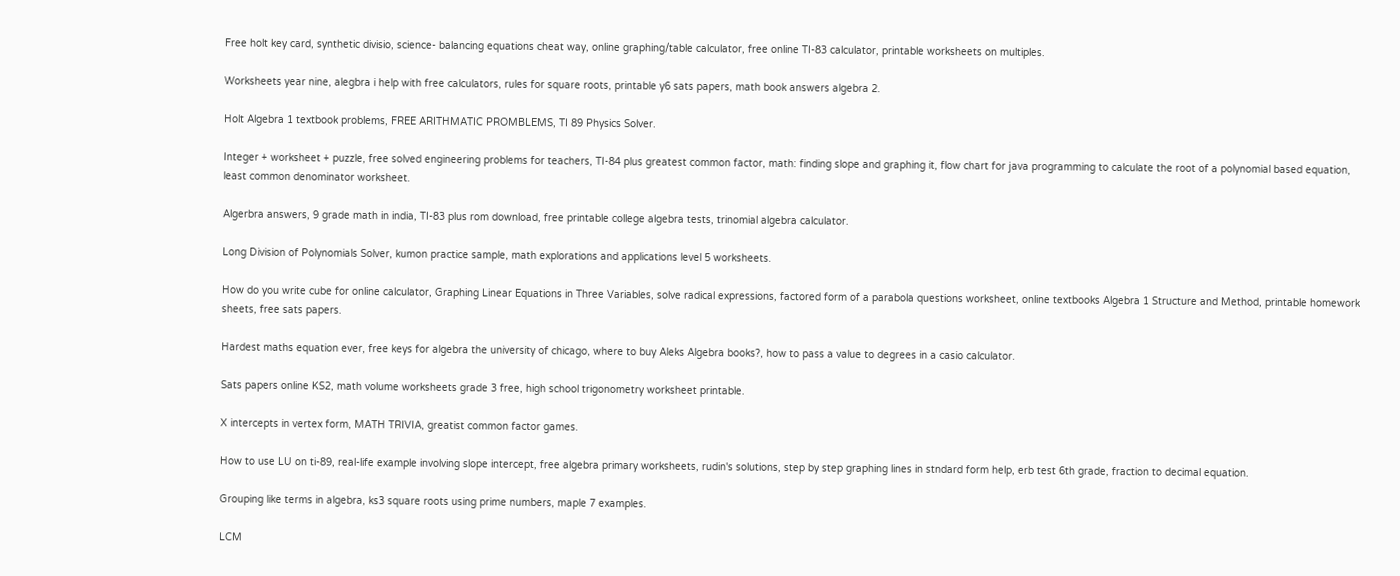Free holt key card, synthetic divisio, science- balancing equations cheat way, online graphing/table calculator, free online TI-83 calculator, printable worksheets on multiples.

Worksheets year nine, alegbra i help with free calculators, rules for square roots, printable y6 sats papers, math book answers algebra 2.

Holt Algebra 1 textbook problems, FREE ARITHMATIC PROMBLEMS, TI 89 Physics Solver.

Integer + worksheet + puzzle, free solved engineering problems for teachers, TI-84 plus greatest common factor, math: finding slope and graphing it, flow chart for java programming to calculate the root of a polynomial based equation, least common denominator worksheet.

Algerbra answers, 9 grade math in india, TI-83 plus rom download, free printable college algebra tests, trinomial algebra calculator.

Long Division of Polynomials Solver, kumon practice sample, math explorations and applications level 5 worksheets.

How do you write cube for online calculator, Graphing Linear Equations in Three Variables, solve radical expressions, factored form of a parabola questions worksheet, online textbooks Algebra 1 Structure and Method, printable homework sheets, free sats papers.

Hardest maths equation ever, free keys for algebra the university of chicago, where to buy Aleks Algebra books?, how to pass a value to degrees in a casio calculator.

Sats papers online KS2, math volume worksheets grade 3 free, high school trigonometry worksheet printable.

X intercepts in vertex form, MATH TRIVIA, greatist common factor games.

How to use LU on ti-89, real-life example involving slope intercept, free algebra primary worksheets, rudin's solutions, step by step graphing lines in stndard form help, erb test 6th grade, fraction to decimal equation.

Grouping like terms in algebra, ks3 square roots using prime numbers, maple 7 examples.

LCM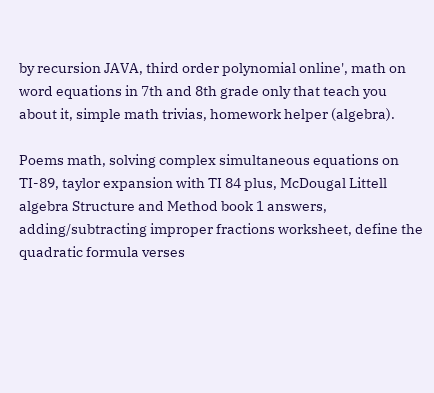by recursion JAVA, third order polynomial online', math on word equations in 7th and 8th grade only that teach you about it, simple math trivias, homework helper (algebra).

Poems math, solving complex simultaneous equations on TI-89, taylor expansion with TI 84 plus, McDougal Littell algebra Structure and Method book 1 answers, adding/subtracting improper fractions worksheet, define the quadratic formula verses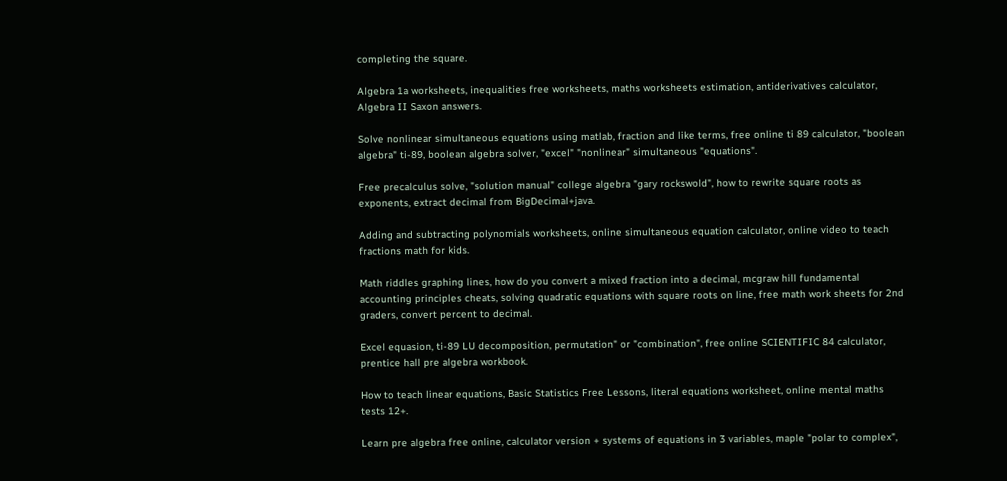completing the square.

Algebra 1a worksheets, inequalities free worksheets, maths worksheets estimation, antiderivatives calculator, Algebra II Saxon answers.

Solve nonlinear simultaneous equations using matlab, fraction and like terms, free online ti 89 calculator, "boolean algebra" ti-89, boolean algebra solver, "excel" "nonlinear" simultaneous "equations".

Free precalculus solve, "solution manual" college algebra "gary rockswold", how to rewrite square roots as exponents, extract decimal from BigDecimal+java.

Adding and subtracting polynomials worksheets, online simultaneous equation calculator, online video to teach fractions math for kids.

Math riddles graphing lines, how do you convert a mixed fraction into a decimal, mcgraw hill fundamental accounting principles cheats, solving quadratic equations with square roots on line, free math work sheets for 2nd graders, convert percent to decimal.

Excel equasion, ti-89 LU decomposition, permutation" or "combination", free online SCIENTIFIC 84 calculator, prentice hall pre algebra workbook.

How to teach linear equations, Basic Statistics Free Lessons, literal equations worksheet, online mental maths tests 12+.

Learn pre algebra free online, calculator version + systems of equations in 3 variables, maple "polar to complex",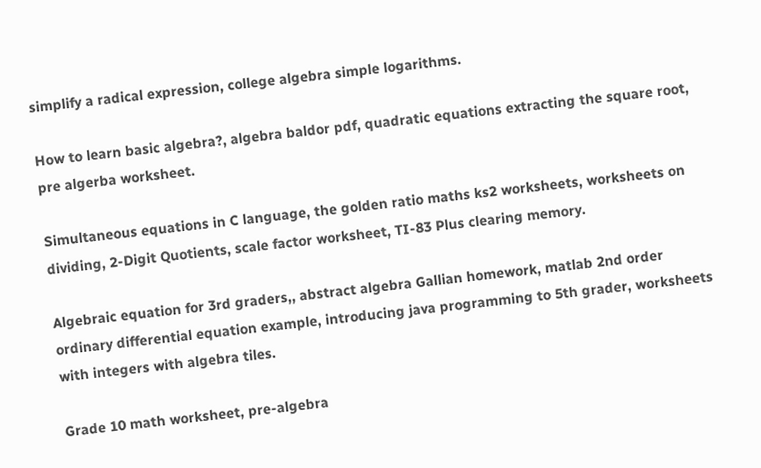simplify a radical expression, college algebra simple logarithms.

How to learn basic algebra?, algebra baldor pdf, quadratic equations extracting the square root, pre algerba worksheet.

Simultaneous equations in C language, the golden ratio maths ks2 worksheets, worksheets on dividing, 2-Digit Quotients, scale factor worksheet, TI-83 Plus clearing memory.

Algebraic equation for 3rd graders,, abstract algebra Gallian homework, matlab 2nd order ordinary differential equation example, introducing java programming to 5th grader, worksheets with integers with algebra tiles.

Grade 10 math worksheet, pre-algebra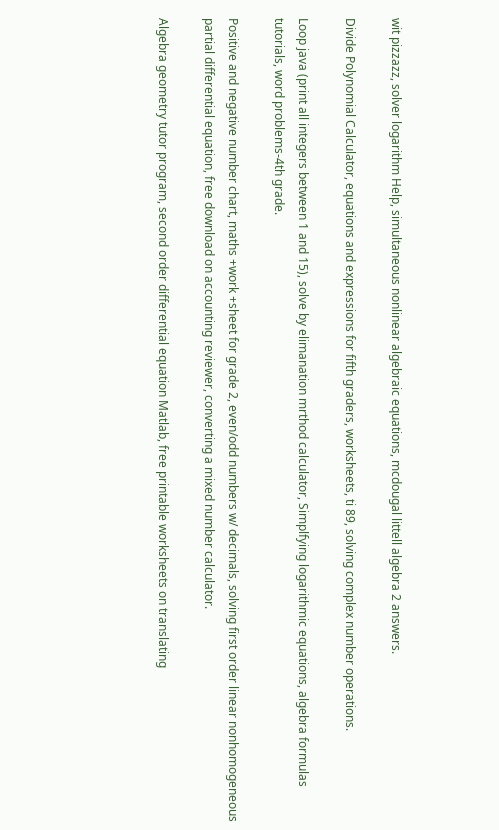wit pizzazz, solver logarithm Help, simultaneous nonlinear algebraic equations, mcdougal littell algebra 2 answers.

Divide Polynomial Calculator, equations and expressions for fifth graders, worksheets, ti 89, solving complex number operations.

Loop java (print all integers between 1 and 15), solve by elimanation mrthod calculator, Simplfying logarithmic equations, algebra formulas tutorials, word problems-4th grade.

Positive and negative number chart, maths +work +sheet for grade 2, even/odd numbers w/ decimals, solving first order linear nonhomogeneous partial differential equation, free download on accounting reviewer, converting a mixed number calculator.

Algebra geometry tutor program, second order differential equation Matlab, free printable worksheets on translating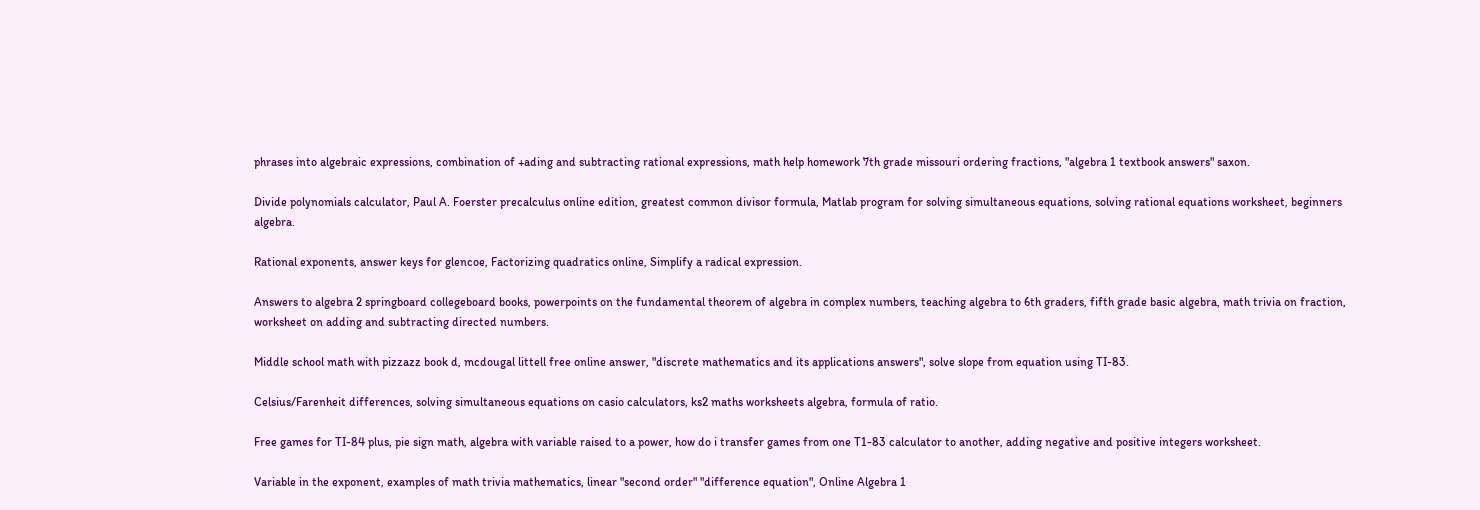phrases into algebraic expressions, combination of +ading and subtracting rational expressions, math help homework 7th grade missouri ordering fractions, "algebra 1 textbook answers" saxon.

Divide polynomials calculator, Paul A. Foerster precalculus online edition, greatest common divisor formula, Matlab program for solving simultaneous equations, solving rational equations worksheet, beginners algebra.

Rational exponents, answer keys for glencoe, Factorizing quadratics online, Simplify a radical expression.

Answers to algebra 2 springboard collegeboard books, powerpoints on the fundamental theorem of algebra in complex numbers, teaching algebra to 6th graders, fifth grade basic algebra, math trivia on fraction, worksheet on adding and subtracting directed numbers.

Middle school math with pizzazz book d, mcdougal littell free online answer, "discrete mathematics and its applications answers", solve slope from equation using TI-83.

Celsius/Farenheit differences, solving simultaneous equations on casio calculators, ks2 maths worksheets algebra, formula of ratio.

Free games for TI-84 plus, pie sign math, algebra with variable raised to a power, how do i transfer games from one T1-83 calculator to another, adding negative and positive integers worksheet.

Variable in the exponent, examples of math trivia mathematics, linear "second order" "difference equation", Online Algebra 1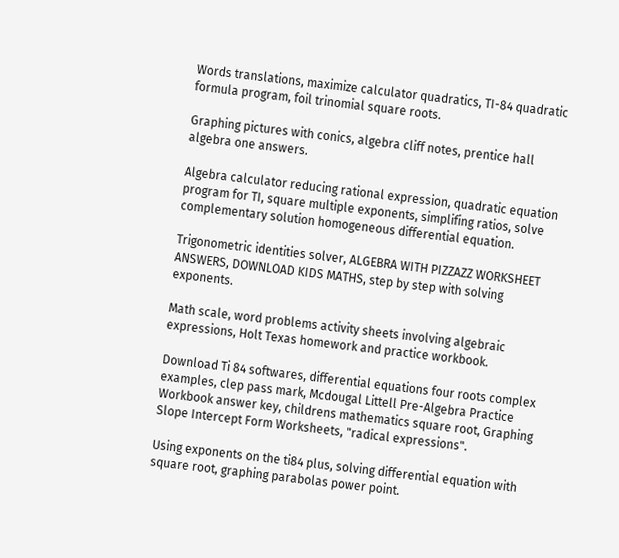Words translations, maximize calculator quadratics, TI-84 quadratic formula program, foil trinomial square roots.

Graphing pictures with conics, algebra cliff notes, prentice hall algebra one answers.

Algebra calculator reducing rational expression, quadratic equation program for TI, square multiple exponents, simplifing ratios, solve complementary solution homogeneous differential equation.

Trigonometric identities solver, ALGEBRA WITH PIZZAZZ WORKSHEET ANSWERS, DOWNLOAD KIDS MATHS, step by step with solving exponents.

Math scale, word problems activity sheets involving algebraic expressions, Holt Texas homework and practice workbook.

Download Ti 84 softwares, differential equations four roots complex examples, clep pass mark, Mcdougal Littell Pre-Algebra Practice Workbook answer key, childrens mathematics square root, Graphing Slope Intercept Form Worksheets, "radical expressions".

Using exponents on the ti84 plus, solving differential equation with square root, graphing parabolas power point.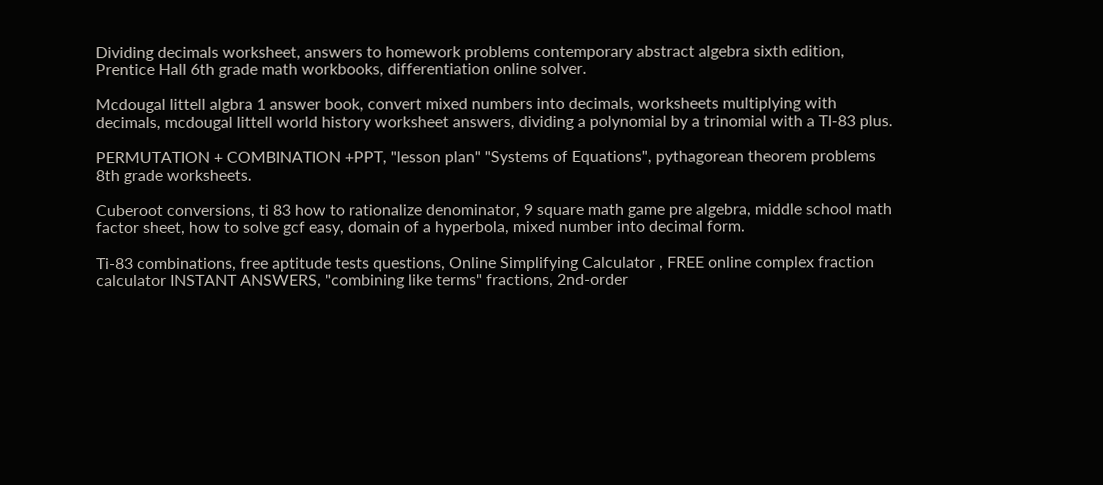Dividing decimals worksheet, answers to homework problems contemporary abstract algebra sixth edition, Prentice Hall 6th grade math workbooks, differentiation online solver.

Mcdougal littell algbra 1 answer book, convert mixed numbers into decimals, worksheets multiplying with decimals, mcdougal littell world history worksheet answers, dividing a polynomial by a trinomial with a TI-83 plus.

PERMUTATION + COMBINATION +PPT, "lesson plan" "Systems of Equations", pythagorean theorem problems 8th grade worksheets.

Cuberoot conversions, ti 83 how to rationalize denominator, 9 square math game pre algebra, middle school math factor sheet, how to solve gcf easy, domain of a hyperbola, mixed number into decimal form.

Ti-83 combinations, free aptitude tests questions, Online Simplifying Calculator , FREE online complex fraction calculator INSTANT ANSWERS, "combining like terms" fractions, 2nd-order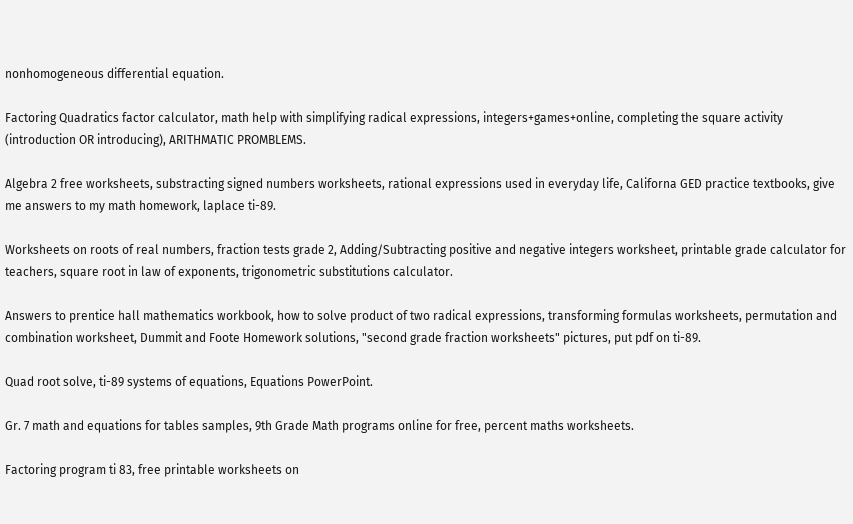nonhomogeneous differential equation.

Factoring Quadratics factor calculator, math help with simplifying radical expressions, integers+games+online, completing the square activity (introduction OR introducing), ARITHMATIC PROMBLEMS.

Algebra 2 free worksheets, substracting signed numbers worksheets, rational expressions used in everyday life, Californa GED practice textbooks, give me answers to my math homework, laplace ti-89.

Worksheets on roots of real numbers, fraction tests grade 2, Adding/Subtracting positive and negative integers worksheet, printable grade calculator for teachers, square root in law of exponents, trigonometric substitutions calculator.

Answers to prentice hall mathematics workbook, how to solve product of two radical expressions, transforming formulas worksheets, permutation and combination worksheet, Dummit and Foote Homework solutions, "second grade fraction worksheets" pictures, put pdf on ti-89.

Quad root solve, ti-89 systems of equations, Equations PowerPoint.

Gr. 7 math and equations for tables samples, 9th Grade Math programs online for free, percent maths worksheets.

Factoring program ti 83, free printable worksheets on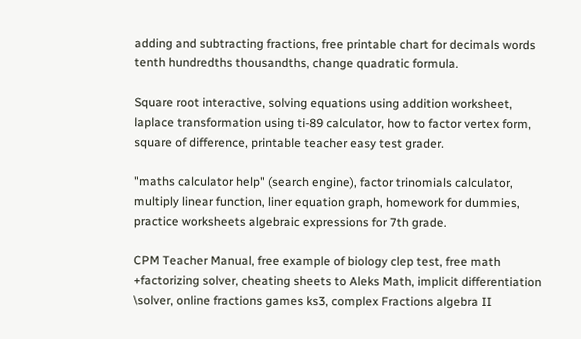adding and subtracting fractions, free printable chart for decimals words tenth hundredths thousandths, change quadratic formula.

Square root interactive, solving equations using addition worksheet, laplace transformation using ti-89 calculator, how to factor vertex form, square of difference, printable teacher easy test grader.

"maths calculator help" (search engine), factor trinomials calculator, multiply linear function, liner equation graph, homework for dummies, practice worksheets algebraic expressions for 7th grade.

CPM Teacher Manual, free example of biology clep test, free math +factorizing solver, cheating sheets to Aleks Math, implicit differentiation \solver, online fractions games ks3, complex Fractions algebra II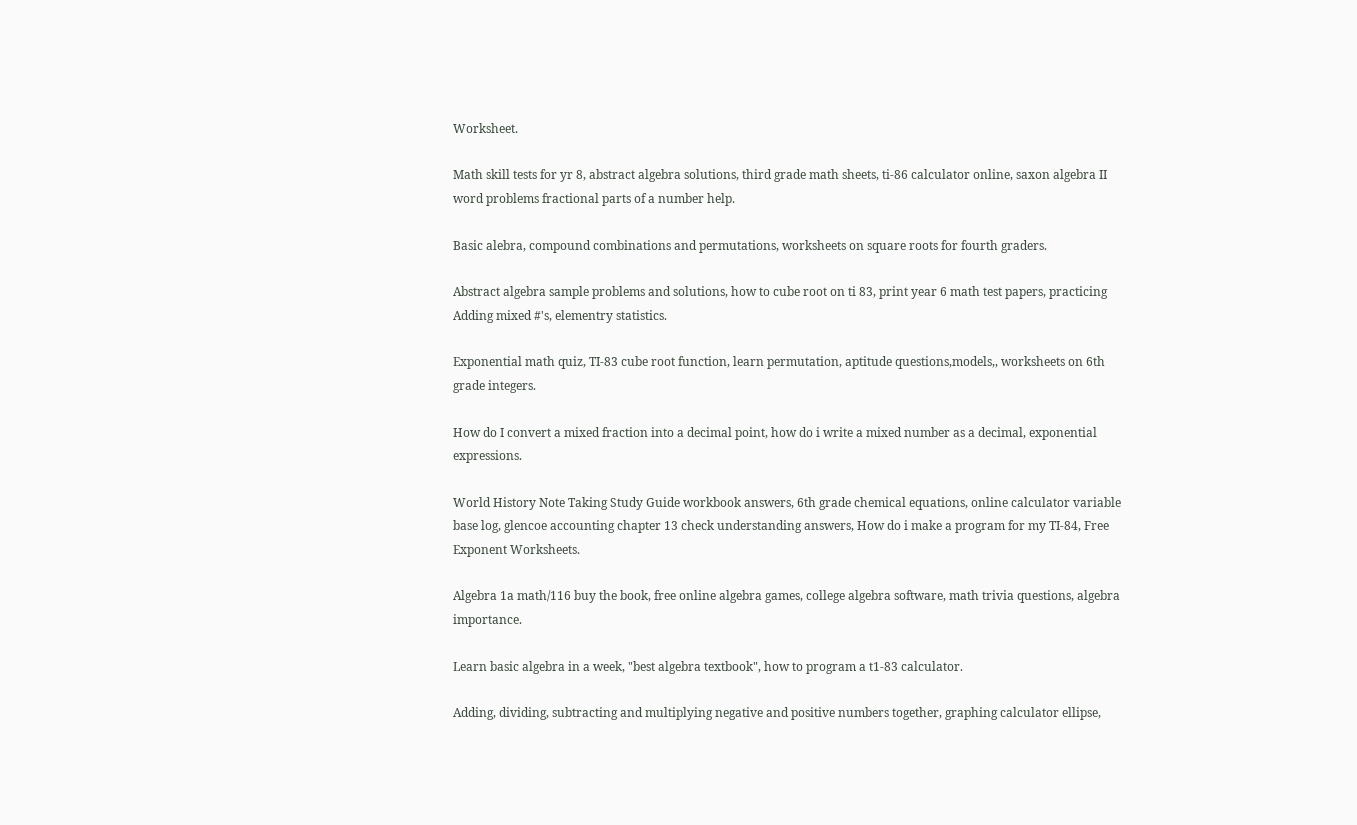Worksheet.

Math skill tests for yr 8, abstract algebra solutions, third grade math sheets, ti-86 calculator online, saxon algebra II word problems fractional parts of a number help.

Basic alebra, compound combinations and permutations, worksheets on square roots for fourth graders.

Abstract algebra sample problems and solutions, how to cube root on ti 83, print year 6 math test papers, practicing Adding mixed #'s, elementry statistics.

Exponential math quiz, TI-83 cube root function, learn permutation, aptitude questions,models,, worksheets on 6th grade integers.

How do I convert a mixed fraction into a decimal point, how do i write a mixed number as a decimal, exponential expressions.

World History Note Taking Study Guide workbook answers, 6th grade chemical equations, online calculator variable base log, glencoe accounting chapter 13 check understanding answers, How do i make a program for my TI-84, Free Exponent Worksheets.

Algebra 1a math/116 buy the book, free online algebra games, college algebra software, math trivia questions, algebra importance.

Learn basic algebra in a week, "best algebra textbook", how to program a t1-83 calculator.

Adding, dividing, subtracting and multiplying negative and positive numbers together, graphing calculator ellipse,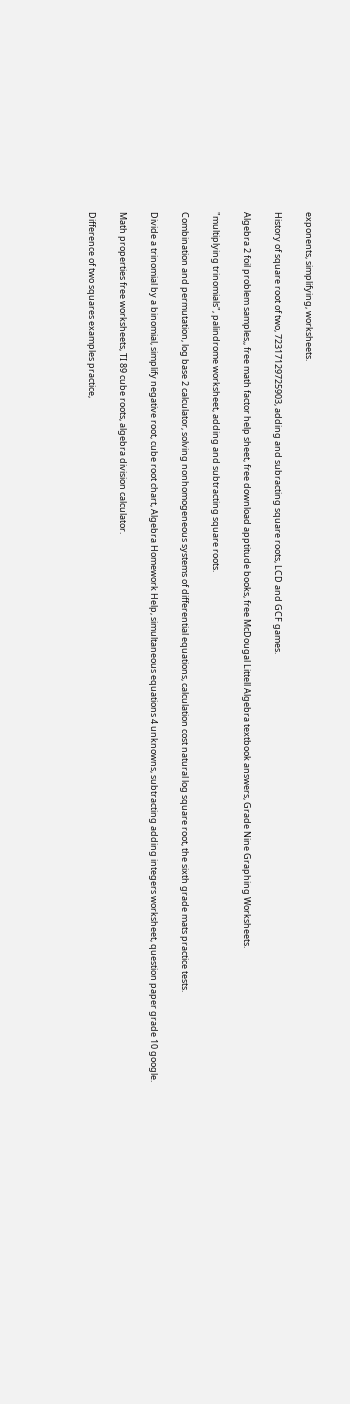exponents, simplifying, worksheets.

History of square root of two, 72317129725903, adding and subracting square roots, LCD and GCF games.

Algebra 2 foil problem samples,, free math factor help sheet, free download apptitude books, free McDougal Littell Algebra textbook answers, Grade Nine Graphing Worksheets.

"multiplying trinomials", palindrome worksheet, adding and subtracting square roots.

Combination and permutation, log base 2 calculator, solving nonhomogeneous systems of differential equations, calculation cost natural log square root, the sixth grade mats practice tests.

Divide a trinomial by a binomial, simplify negative root, cube root chart, Algebra Homework Help, simultaneous equations 4 unknowns, subtracting adding integers worksheet, question paper grade 10 google.

Math properties free worksheets, TI 89 cube roots, algebra division calculator.

Difference of two squares examples practice,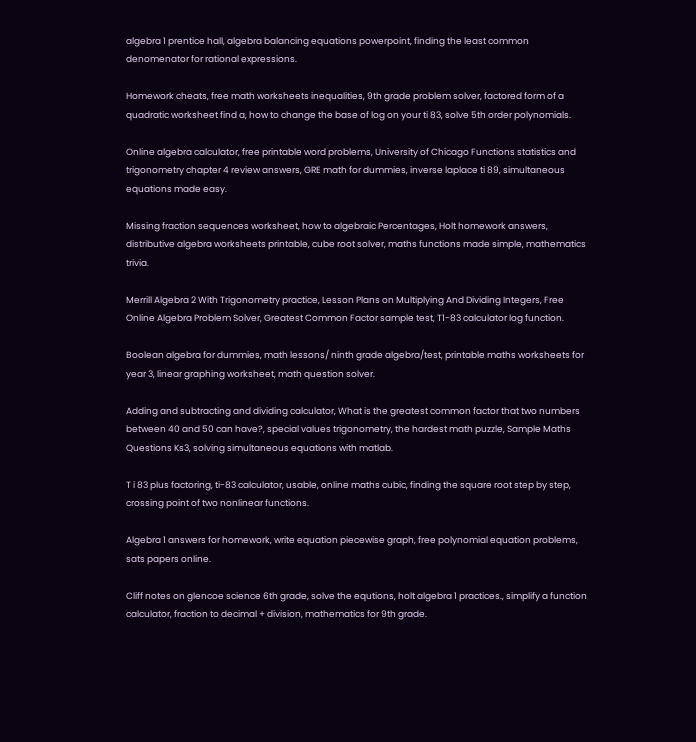algebra 1 prentice hall, algebra balancing equations powerpoint, finding the least common denomenator for rational expressions.

Homework cheats, free math worksheets inequalities, 9th grade problem solver, factored form of a quadratic worksheet find a, how to change the base of log on your ti 83, solve 5th order polynomials.

Online algebra calculator, free printable word problems, University of Chicago Functions statistics and trigonometry chapter 4 review answers, GRE math for dummies, inverse laplace ti 89, simultaneous equations made easy.

Missing fraction sequences worksheet, how to algebraic Percentages, Holt homework answers, distributive algebra worksheets printable, cube root solver, maths functions made simple, mathematics trivia.

Merrill Algebra 2 With Trigonometry practice, Lesson Plans on Multiplying And Dividing Integers, Free Online Algebra Problem Solver, Greatest Common Factor sample test, T1-83 calculator log function.

Boolean algebra for dummies, math lessons/ ninth grade algebra/test, printable maths worksheets for year 3, linear graphing worksheet, math question solver.

Adding and subtracting and dividing calculator, What is the greatest common factor that two numbers between 40 and 50 can have?, special values trigonometry, the hardest math puzzle, Sample Maths Questions Ks3, solving simultaneous equations with matlab.

T i 83 plus factoring, ti-83 calculator, usable, online maths cubic, finding the square root step by step, crossing point of two nonlinear functions.

Algebra 1 answers for homework, write equation piecewise graph, free polynomial equation problems, sats papers online.

Cliff notes on glencoe science 6th grade, solve the equtions, holt algebra 1 practices., simplify a function calculator, fraction to decimal + division, mathematics for 9th grade.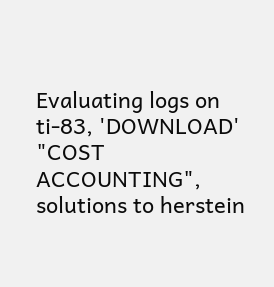Evaluating logs on ti-83, 'DOWNLOAD' "COST ACCOUNTING", solutions to herstein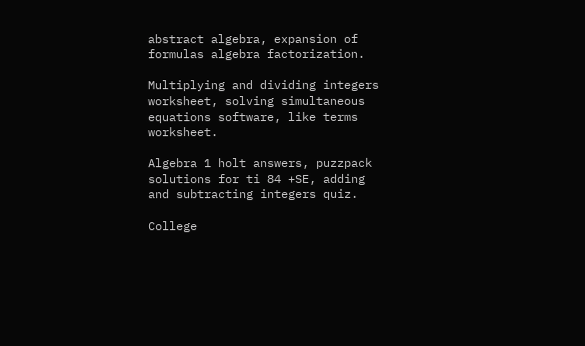abstract algebra, expansion of formulas algebra factorization.

Multiplying and dividing integers worksheet, solving simultaneous equations software, like terms worksheet.

Algebra 1 holt answers, puzzpack solutions for ti 84 +SE, adding and subtracting integers quiz.

College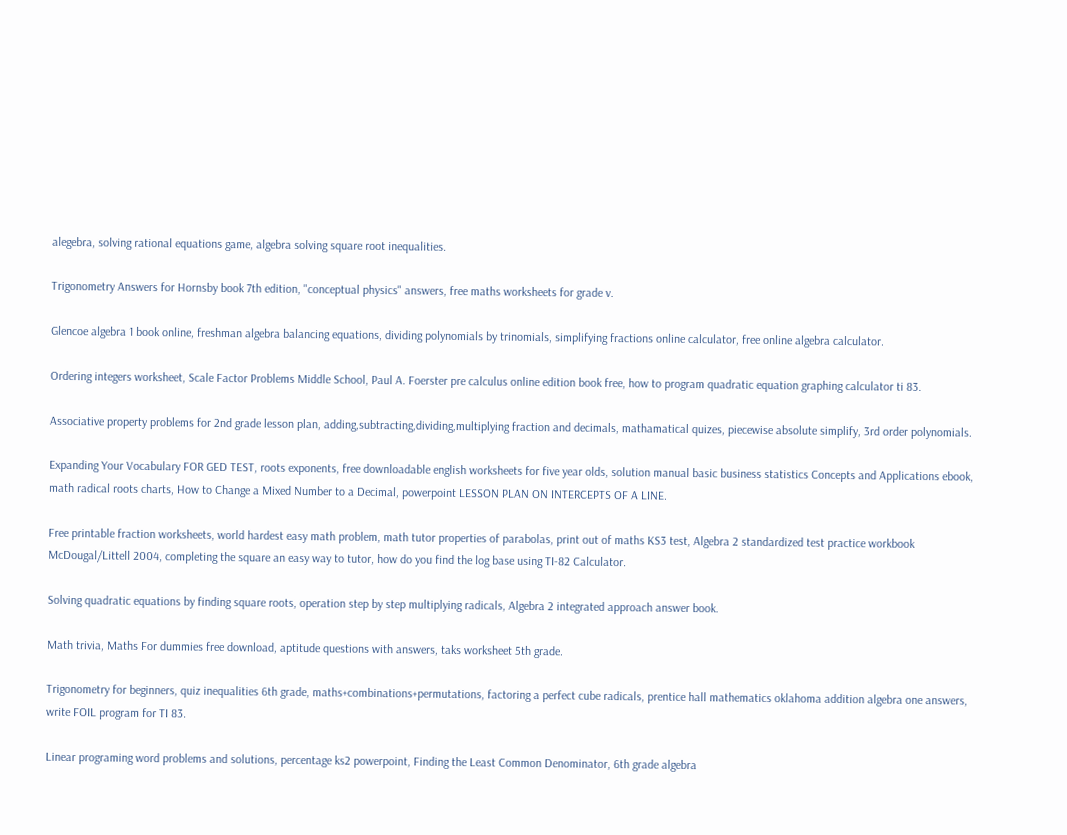alegebra, solving rational equations game, algebra solving square root inequalities.

Trigonometry Answers for Hornsby book 7th edition, "conceptual physics" answers, free maths worksheets for grade v.

Glencoe algebra 1 book online, freshman algebra balancing equations, dividing polynomials by trinomials, simplifying fractions online calculator, free online algebra calculator.

Ordering integers worksheet, Scale Factor Problems Middle School, Paul A. Foerster pre calculus online edition book free, how to program quadratic equation graphing calculator ti 83.

Associative property problems for 2nd grade lesson plan, adding,subtracting,dividing,multiplying fraction and decimals, mathamatical quizes, piecewise absolute simplify, 3rd order polynomials.

Expanding Your Vocabulary FOR GED TEST, roots exponents, free downloadable english worksheets for five year olds, solution manual basic business statistics Concepts and Applications ebook, math radical roots charts, How to Change a Mixed Number to a Decimal, powerpoint LESSON PLAN ON INTERCEPTS OF A LINE.

Free printable fraction worksheets, world hardest easy math problem, math tutor properties of parabolas, print out of maths KS3 test, Algebra 2 standardized test practice workbook McDougal/Littell 2004, completing the square an easy way to tutor, how do you find the log base using TI-82 Calculator.

Solving quadratic equations by finding square roots, operation step by step multiplying radicals, Algebra 2 integrated approach answer book.

Math trivia, Maths For dummies free download, aptitude questions with answers, taks worksheet 5th grade.

Trigonometry for beginners, quiz inequalities 6th grade, maths+combinations+permutations, factoring a perfect cube radicals, prentice hall mathematics oklahoma addition algebra one answers, write FOIL program for TI 83.

Linear programing word problems and solutions, percentage ks2 powerpoint, Finding the Least Common Denominator, 6th grade algebra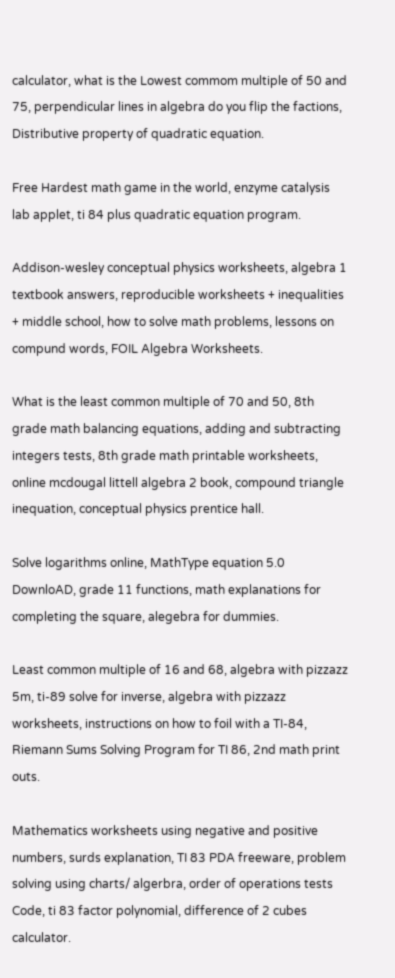calculator, what is the Lowest commom multiple of 50 and 75, perpendicular lines in algebra do you flip the factions, Distributive property of quadratic equation.

Free Hardest math game in the world, enzyme catalysis lab applet, ti 84 plus quadratic equation program.

Addison-wesley conceptual physics worksheets, algebra 1 textbook answers, reproducible worksheets + inequalities + middle school, how to solve math problems, lessons on compund words, FOIL Algebra Worksheets.

What is the least common multiple of 70 and 50, 8th grade math balancing equations, adding and subtracting integers tests, 8th grade math printable worksheets, online mcdougal littell algebra 2 book, compound triangle inequation, conceptual physics prentice hall.

Solve logarithms online, MathType equation 5.0 DownloAD, grade 11 functions, math explanations for completing the square, alegebra for dummies.

Least common multiple of 16 and 68, algebra with pizzazz 5m, ti-89 solve for inverse, algebra with pizzazz worksheets, instructions on how to foil with a TI-84, Riemann Sums Solving Program for TI 86, 2nd math print outs.

Mathematics worksheets using negative and positive numbers, surds explanation, TI 83 PDA freeware, problem solving using charts/ algerbra, order of operations tests Code, ti 83 factor polynomial, difference of 2 cubes calculator.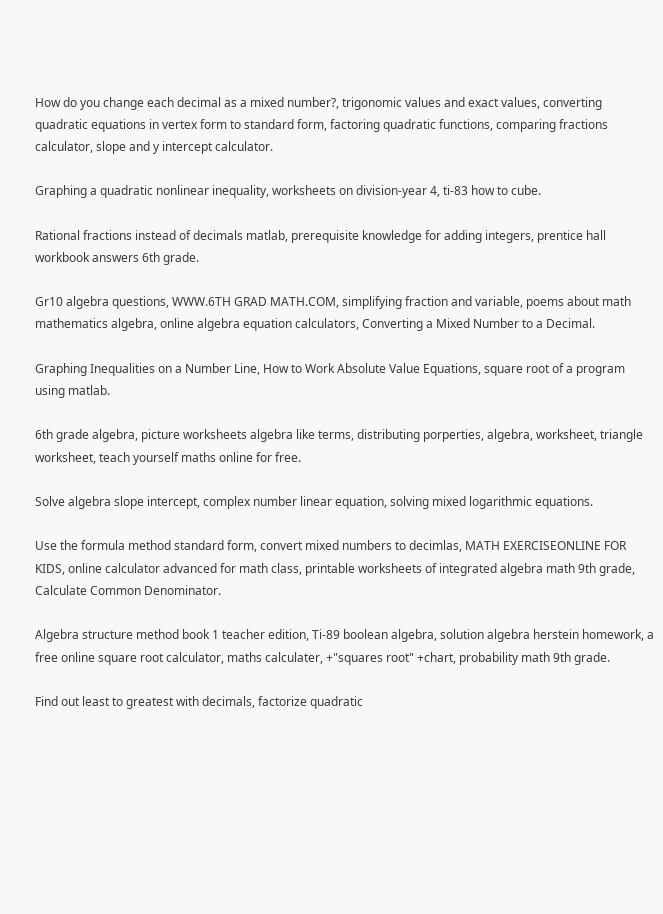How do you change each decimal as a mixed number?, trigonomic values and exact values, converting quadratic equations in vertex form to standard form, factoring quadratic functions, comparing fractions calculator, slope and y intercept calculator.

Graphing a quadratic nonlinear inequality, worksheets on division-year 4, ti-83 how to cube.

Rational fractions instead of decimals matlab, prerequisite knowledge for adding integers, prentice hall workbook answers 6th grade.

Gr10 algebra questions, WWW.6TH GRAD MATH.COM, simplifying fraction and variable, poems about math mathematics algebra, online algebra equation calculators, Converting a Mixed Number to a Decimal.

Graphing Inequalities on a Number Line, How to Work Absolute Value Equations, square root of a program using matlab.

6th grade algebra, picture worksheets algebra like terms, distributing porperties, algebra, worksheet, triangle worksheet, teach yourself maths online for free.

Solve algebra slope intercept, complex number linear equation, solving mixed logarithmic equations.

Use the formula method standard form, convert mixed numbers to decimlas, MATH EXERCISEONLINE FOR KIDS, online calculator advanced for math class, printable worksheets of integrated algebra math 9th grade, Calculate Common Denominator.

Algebra structure method book 1 teacher edition, Ti-89 boolean algebra, solution algebra herstein homework, a free online square root calculator, maths calculater, +"squares root" +chart, probability math 9th grade.

Find out least to greatest with decimals, factorize quadratic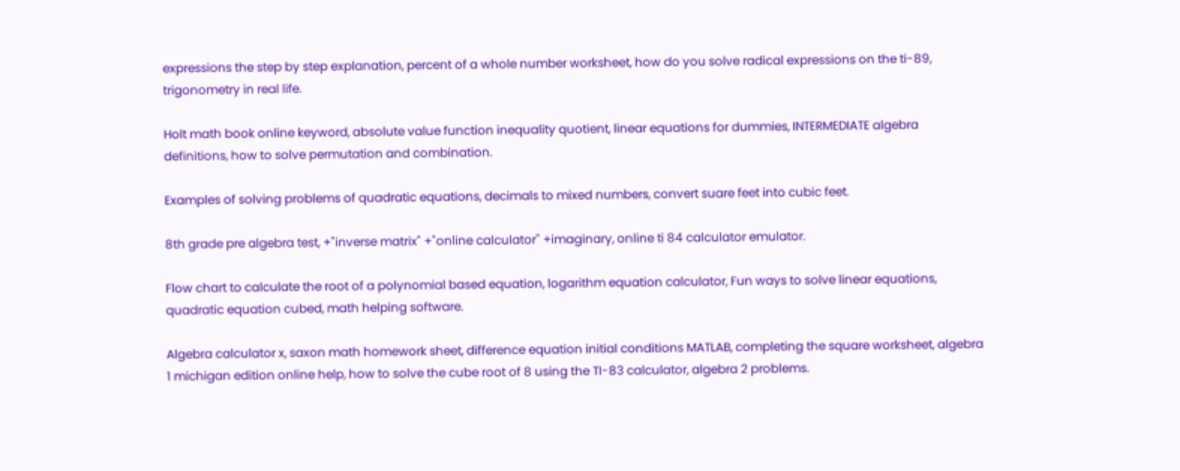expressions the step by step explanation, percent of a whole number worksheet, how do you solve radical expressions on the ti-89, trigonometry in real life.

Holt math book online keyword, absolute value function inequality quotient, linear equations for dummies, INTERMEDIATE algebra definitions, how to solve permutation and combination.

Examples of solving problems of quadratic equations, decimals to mixed numbers, convert suare feet into cubic feet.

8th grade pre algebra test, +"inverse matrix" +"online calculator" +imaginary, online ti 84 calculator emulator.

Flow chart to calculate the root of a polynomial based equation, logarithm equation calculator, Fun ways to solve linear equations, quadratic equation cubed, math helping software.

Algebra calculator x, saxon math homework sheet, difference equation initial conditions MATLAB, completing the square worksheet, algebra 1 michigan edition online help, how to solve the cube root of 8 using the TI-83 calculator, algebra 2 problems.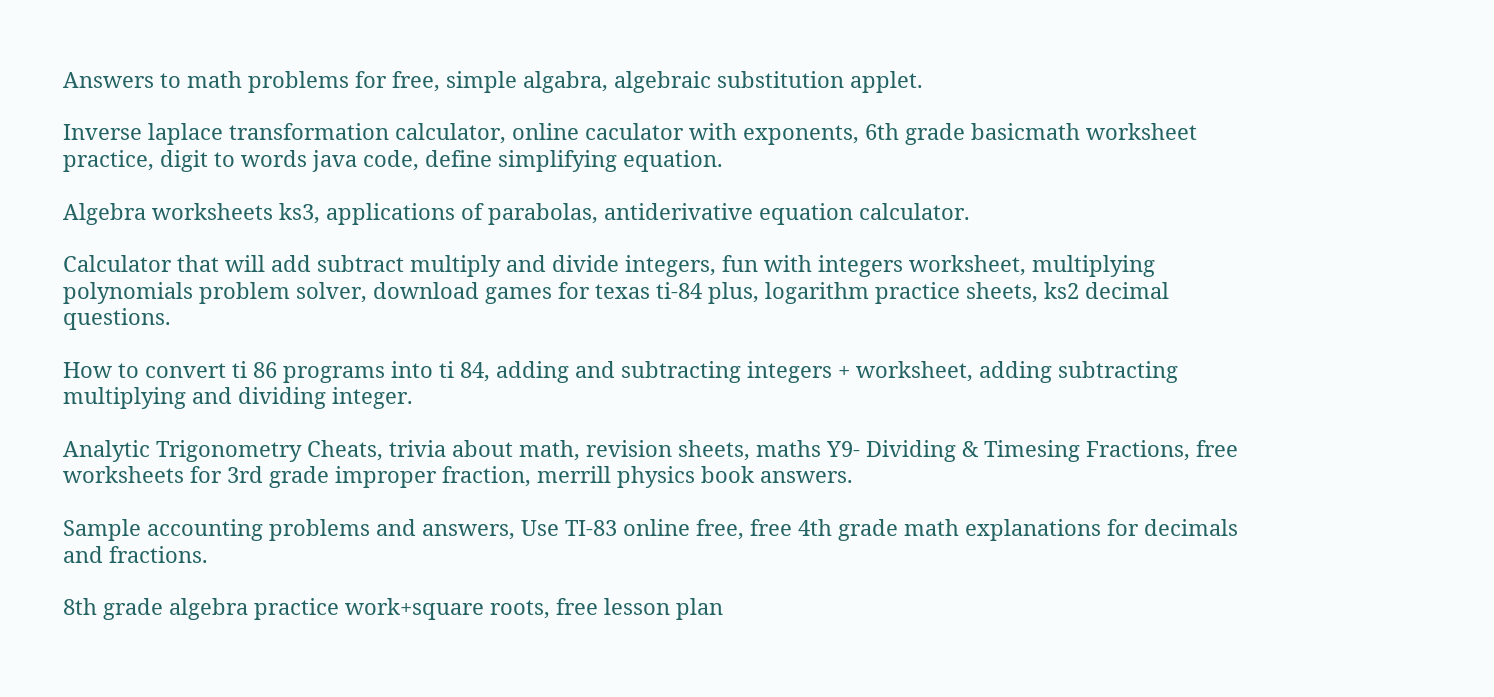Answers to math problems for free, simple algabra, algebraic substitution applet.

Inverse laplace transformation calculator, online caculator with exponents, 6th grade basicmath worksheet practice, digit to words java code, define simplifying equation.

Algebra worksheets ks3, applications of parabolas, antiderivative equation calculator.

Calculator that will add subtract multiply and divide integers, fun with integers worksheet, multiplying polynomials problem solver, download games for texas ti-84 plus, logarithm practice sheets, ks2 decimal questions.

How to convert ti 86 programs into ti 84, adding and subtracting integers + worksheet, adding subtracting multiplying and dividing integer.

Analytic Trigonometry Cheats, trivia about math, revision sheets, maths Y9- Dividing & Timesing Fractions, free worksheets for 3rd grade improper fraction, merrill physics book answers.

Sample accounting problems and answers, Use TI-83 online free, free 4th grade math explanations for decimals and fractions.

8th grade algebra practice work+square roots, free lesson plan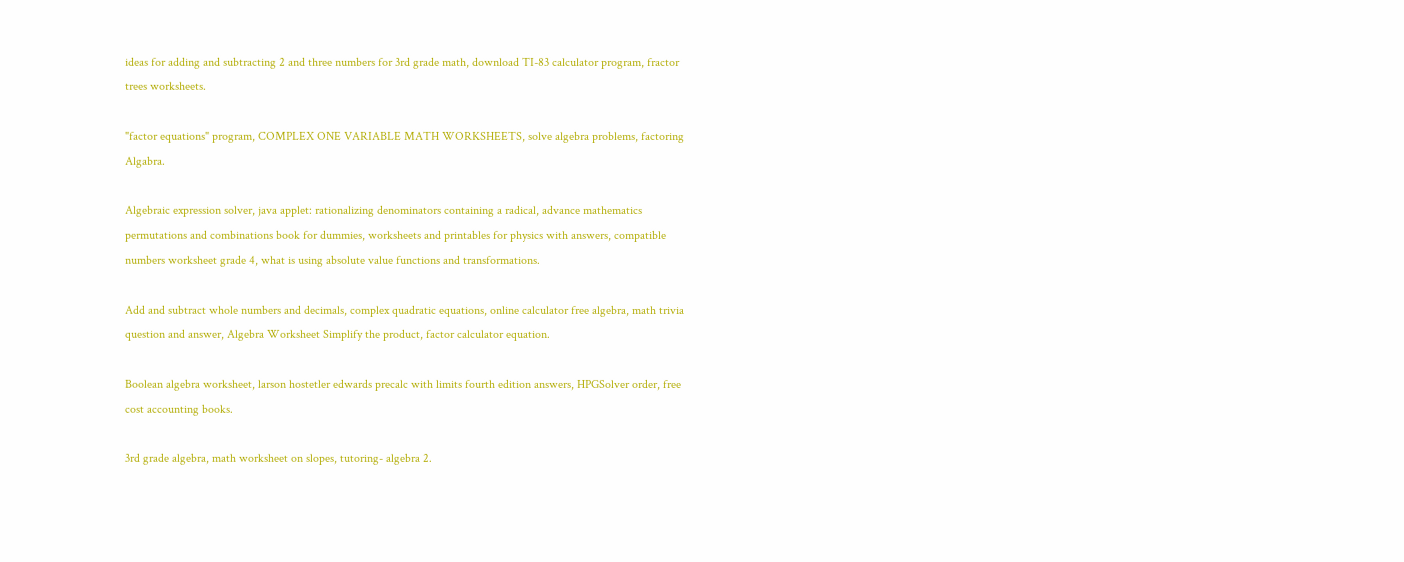ideas for adding and subtracting 2 and three numbers for 3rd grade math, download TI-83 calculator program, fractor trees worksheets.

"factor equations" program, COMPLEX ONE VARIABLE MATH WORKSHEETS, solve algebra problems, factoring Algabra.

Algebraic expression solver, java applet: rationalizing denominators containing a radical, advance mathematics permutations and combinations book for dummies, worksheets and printables for physics with answers, compatible numbers worksheet grade 4, what is using absolute value functions and transformations.

Add and subtract whole numbers and decimals, complex quadratic equations, online calculator free algebra, math trivia question and answer, Algebra Worksheet Simplify the product, factor calculator equation.

Boolean algebra worksheet, larson hostetler edwards precalc with limits fourth edition answers, HPGSolver order, free cost accounting books.

3rd grade algebra, math worksheet on slopes, tutoring- algebra 2.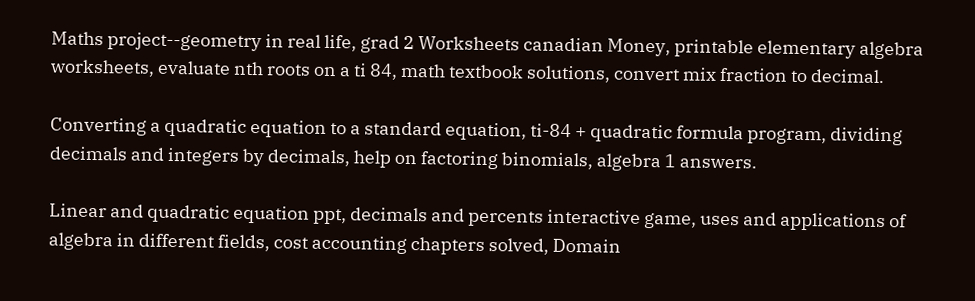Maths project--geometry in real life, grad 2 Worksheets canadian Money, printable elementary algebra worksheets, evaluate nth roots on a ti 84, math textbook solutions, convert mix fraction to decimal.

Converting a quadratic equation to a standard equation, ti-84 + quadratic formula program, dividing decimals and integers by decimals, help on factoring binomials, algebra 1 answers.

Linear and quadratic equation ppt, decimals and percents interactive game, uses and applications of algebra in different fields, cost accounting chapters solved, Domain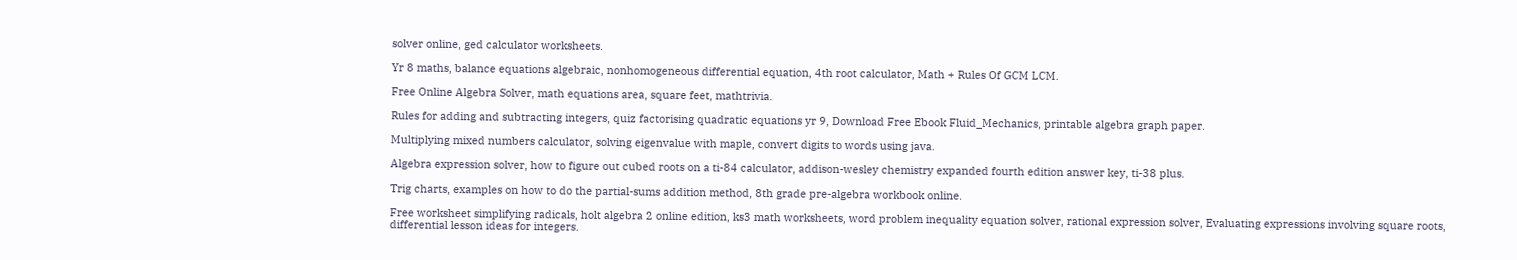solver online, ged calculator worksheets.

Yr 8 maths, balance equations algebraic, nonhomogeneous differential equation, 4th root calculator, Math + Rules Of GCM LCM.

Free Online Algebra Solver, math equations area, square feet, mathtrivia.

Rules for adding and subtracting integers, quiz factorising quadratic equations yr 9, Download Free Ebook Fluid_Mechanics, printable algebra graph paper.

Multiplying mixed numbers calculator, solving eigenvalue with maple, convert digits to words using java.

Algebra expression solver, how to figure out cubed roots on a ti-84 calculator, addison-wesley chemistry expanded fourth edition answer key, ti-38 plus.

Trig charts, examples on how to do the partial-sums addition method, 8th grade pre-algebra workbook online.

Free worksheet simplifying radicals, holt algebra 2 online edition, ks3 math worksheets, word problem inequality equation solver, rational expression solver, Evaluating expressions involving square roots, differential lesson ideas for integers.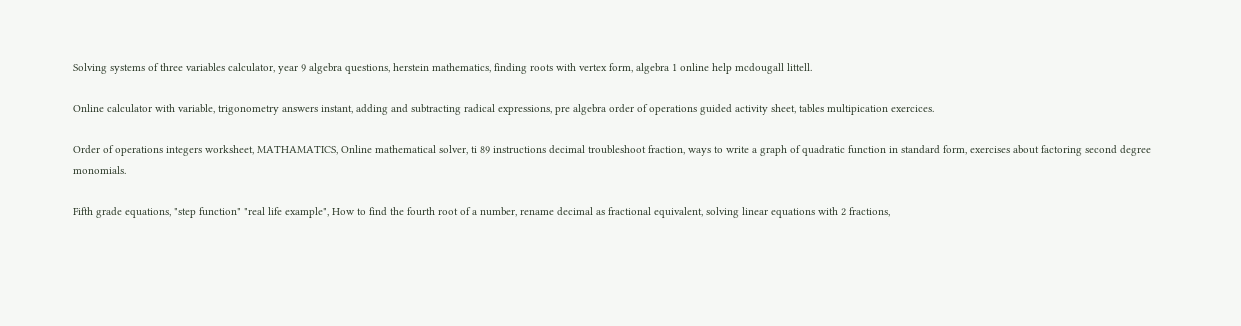Solving systems of three variables calculator, year 9 algebra questions, herstein mathematics, finding roots with vertex form, algebra 1 online help mcdougall littell.

Online calculator with variable, trigonometry answers instant, adding and subtracting radical expressions, pre algebra order of operations guided activity sheet, tables multipication exercices.

Order of operations integers worksheet, MATHAMATICS, Online mathematical solver, ti 89 instructions decimal troubleshoot fraction, ways to write a graph of quadratic function in standard form, exercises about factoring second degree monomials.

Fifth grade equations, "step function" "real life example", How to find the fourth root of a number, rename decimal as fractional equivalent, solving linear equations with 2 fractions,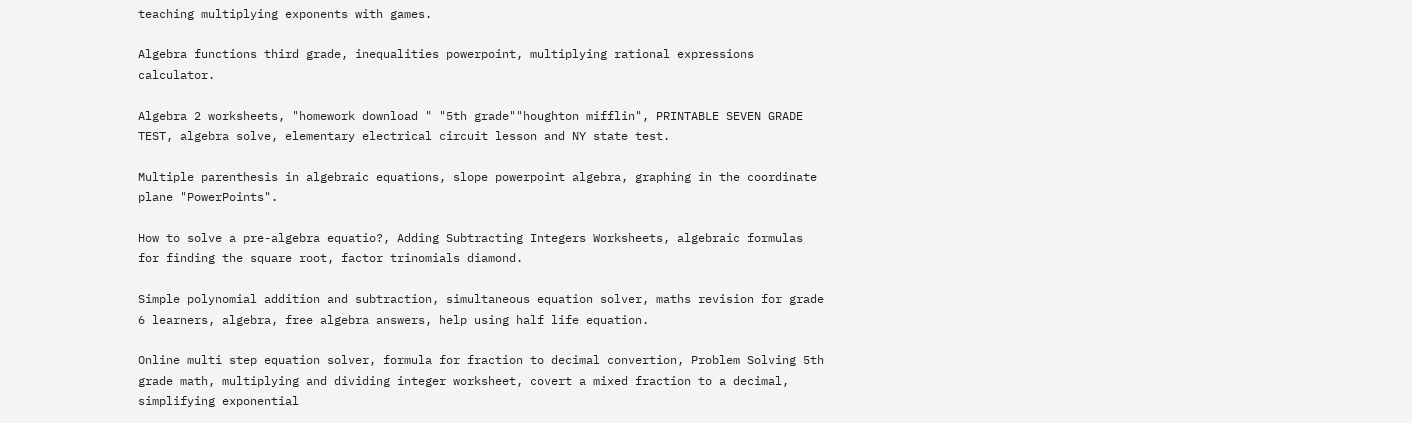teaching multiplying exponents with games.

Algebra functions third grade, inequalities powerpoint, multiplying rational expressions calculator.

Algebra 2 worksheets, "homework download " "5th grade""houghton mifflin", PRINTABLE SEVEN GRADE TEST, algebra solve, elementary electrical circuit lesson and NY state test.

Multiple parenthesis in algebraic equations, slope powerpoint algebra, graphing in the coordinate plane "PowerPoints".

How to solve a pre-algebra equatio?, Adding Subtracting Integers Worksheets, algebraic formulas for finding the square root, factor trinomials diamond.

Simple polynomial addition and subtraction, simultaneous equation solver, maths revision for grade 6 learners, algebra, free algebra answers, help using half life equation.

Online multi step equation solver, formula for fraction to decimal convertion, Problem Solving 5th grade math, multiplying and dividing integer worksheet, covert a mixed fraction to a decimal, simplifying exponential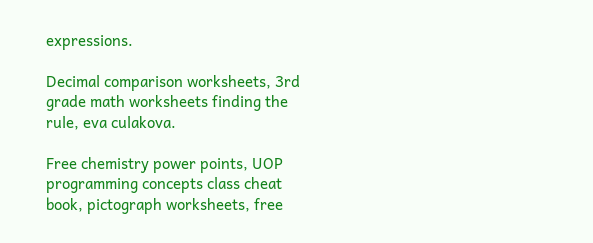expressions.

Decimal comparison worksheets, 3rd grade math worksheets finding the rule, eva culakova.

Free chemistry power points, UOP programming concepts class cheat book, pictograph worksheets, free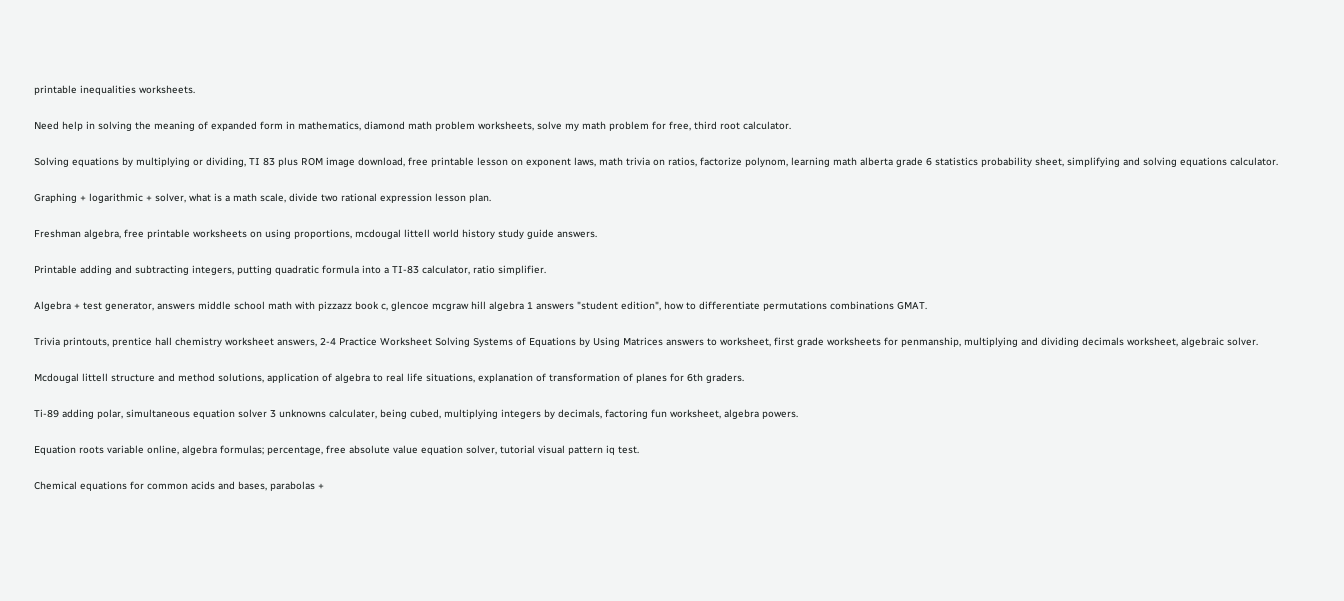printable inequalities worksheets.

Need help in solving the meaning of expanded form in mathematics, diamond math problem worksheets, solve my math problem for free, third root calculator.

Solving equations by multiplying or dividing, TI 83 plus ROM image download, free printable lesson on exponent laws, math trivia on ratios, factorize polynom, learning math alberta grade 6 statistics probability sheet, simplifying and solving equations calculator.

Graphing + logarithmic + solver, what is a math scale, divide two rational expression lesson plan.

Freshman algebra, free printable worksheets on using proportions, mcdougal littell world history study guide answers.

Printable adding and subtracting integers, putting quadratic formula into a TI-83 calculator, ratio simplifier.

Algebra + test generator, answers middle school math with pizzazz book c, glencoe mcgraw hill algebra 1 answers "student edition", how to differentiate permutations combinations GMAT.

Trivia printouts, prentice hall chemistry worksheet answers, 2-4 Practice Worksheet Solving Systems of Equations by Using Matrices answers to worksheet, first grade worksheets for penmanship, multiplying and dividing decimals worksheet, algebraic solver.

Mcdougal littell structure and method solutions, application of algebra to real life situations, explanation of transformation of planes for 6th graders.

Ti-89 adding polar, simultaneous equation solver 3 unknowns calculater, being cubed, multiplying integers by decimals, factoring fun worksheet, algebra powers.

Equation roots variable online, algebra formulas; percentage, free absolute value equation solver, tutorial visual pattern iq test.

Chemical equations for common acids and bases, parabolas +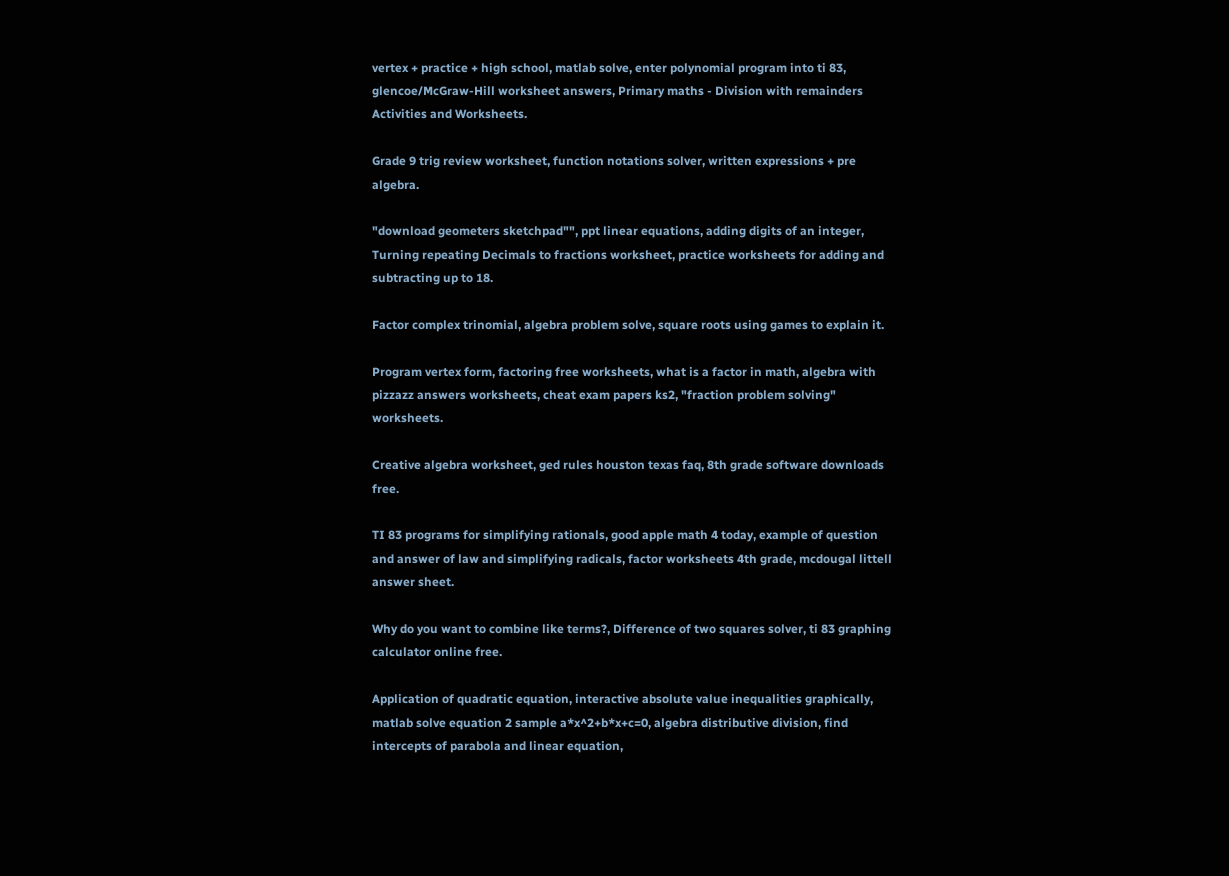vertex + practice + high school, matlab solve, enter polynomial program into ti 83, glencoe/McGraw-Hill worksheet answers, Primary maths - Division with remainders Activities and Worksheets.

Grade 9 trig review worksheet, function notations solver, written expressions + pre algebra.

"download geometers sketchpad"", ppt linear equations, adding digits of an integer, Turning repeating Decimals to fractions worksheet, practice worksheets for adding and subtracting up to 18.

Factor complex trinomial, algebra problem solve, square roots using games to explain it.

Program vertex form, factoring free worksheets, what is a factor in math, algebra with pizzazz answers worksheets, cheat exam papers ks2, "fraction problem solving" worksheets.

Creative algebra worksheet, ged rules houston texas faq, 8th grade software downloads free.

TI 83 programs for simplifying rationals, good apple math 4 today, example of question and answer of law and simplifying radicals, factor worksheets 4th grade, mcdougal littell answer sheet.

Why do you want to combine like terms?, Difference of two squares solver, ti 83 graphing calculator online free.

Application of quadratic equation, interactive absolute value inequalities graphically, matlab solve equation 2 sample a*x^2+b*x+c=0, algebra distributive division, find intercepts of parabola and linear equation,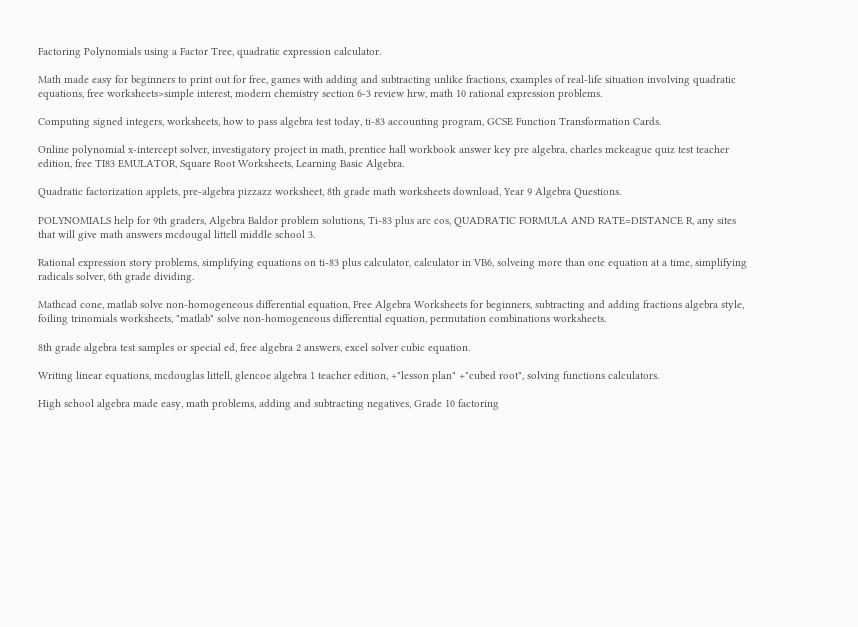Factoring Polynomials using a Factor Tree, quadratic expression calculator.

Math made easy for beginners to print out for free, games with adding and subtracting unlike fractions, examples of real-life situation involving quadratic equations, free worksheets>simple interest, modern chemistry section 6-3 review hrw, math 10 rational expression problems.

Computing signed integers, worksheets, how to pass algebra test today, ti-83 accounting program, GCSE Function Transformation Cards.

Online polynomial x-intercept solver, investigatory project in math, prentice hall workbook answer key pre algebra, charles mckeague quiz test teacher edition, free TI83 EMULATOR, Square Root Worksheets, Learning Basic Algebra.

Quadratic factorization applets, pre-algebra pizzazz worksheet, 8th grade math worksheets download, Year 9 Algebra Questions.

POLYNOMIALS help for 9th graders, Algebra Baldor problem solutions, Ti-83 plus arc cos, QUADRATIC FORMULA AND RATE=DISTANCE R, any sites that will give math answers mcdougal littell middle school 3.

Rational expression story problems, simplifying equations on ti-83 plus calculator, calculator in VB6, solveing more than one equation at a time, simplifying radicals solver, 6th grade dividing.

Mathcad cone, matlab solve non-homogeneous differential equation, Free Algebra Worksheets for beginners, subtracting and adding fractions algebra style, foiling trinomials worksheets, "matlab" solve non-homogeneous differential equation, permutation combinations worksheets.

8th grade algebra test samples or special ed, free algebra 2 answers, excel solver cubic equation.

Writing linear equations, mcdouglas littell, glencoe algebra 1 teacher edition, +"lesson plan" +"cubed root", solving functions calculators.

High school algebra made easy, math problems, adding and subtracting negatives, Grade 10 factoring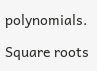polynomials.

Square roots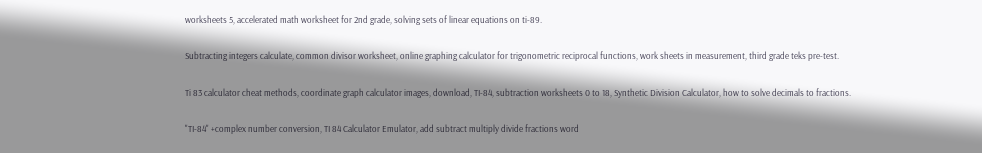worksheets 5, accelerated math worksheet for 2nd grade, solving sets of linear equations on ti-89.

Subtracting integers calculate, common divisor worksheet, online graphing calculator for trigonometric reciprocal functions, work sheets in measurement, third grade teks pre-test.

Ti 83 calculator cheat methods, coordinate graph calculator images, download, TI-84, subtraction worksheets 0 to 18, Synthetic Division Calculator, how to solve decimals to fractions.

"TI-84" +complex number conversion, TI 84 Calculator Emulator, add subtract multiply divide fractions word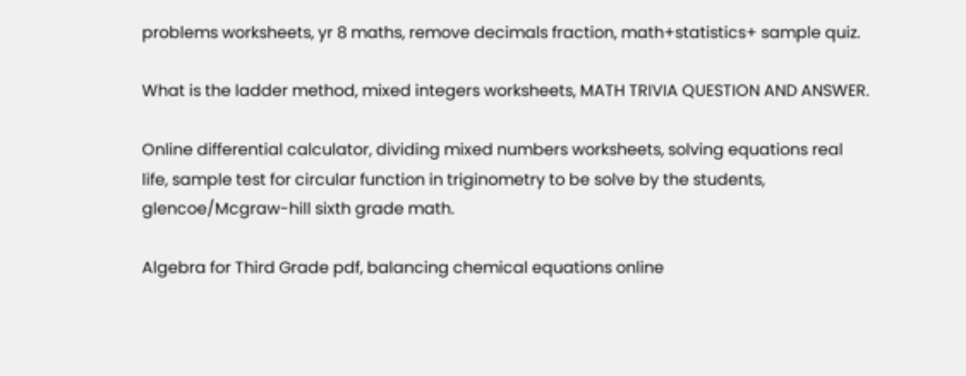problems worksheets, yr 8 maths, remove decimals fraction, math+statistics+ sample quiz.

What is the ladder method, mixed integers worksheets, MATH TRIVIA QUESTION AND ANSWER.

Online differential calculator, dividing mixed numbers worksheets, solving equations real life, sample test for circular function in triginometry to be solve by the students, glencoe/Mcgraw-hill sixth grade math.

Algebra for Third Grade pdf, balancing chemical equations online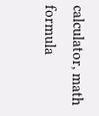calculator, math formula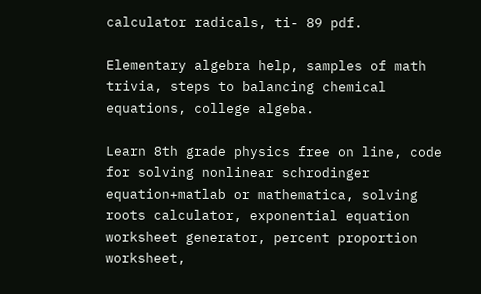calculator radicals, ti- 89 pdf.

Elementary algebra help, samples of math trivia, steps to balancing chemical equations, college algeba.

Learn 8th grade physics free on line, code for solving nonlinear schrodinger equation+matlab or mathematica, solving roots calculator, exponential equation worksheet generator, percent proportion worksheet,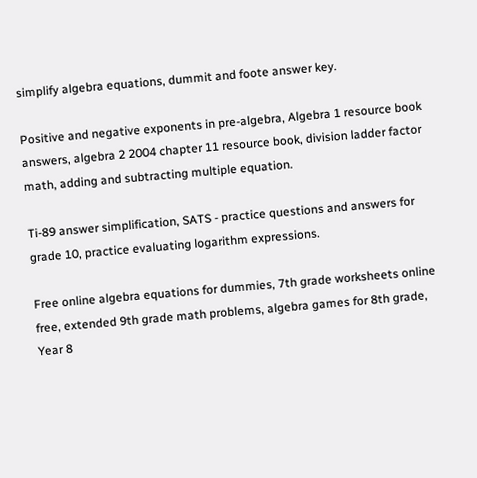simplify algebra equations, dummit and foote answer key.

Positive and negative exponents in pre-algebra, Algebra 1 resource book answers, algebra 2 2004 chapter 11 resource book, division ladder factor math, adding and subtracting multiple equation.

Ti-89 answer simplification, SATS - practice questions and answers for grade 10, practice evaluating logarithm expressions.

Free online algebra equations for dummies, 7th grade worksheets online free, extended 9th grade math problems, algebra games for 8th grade, Year 8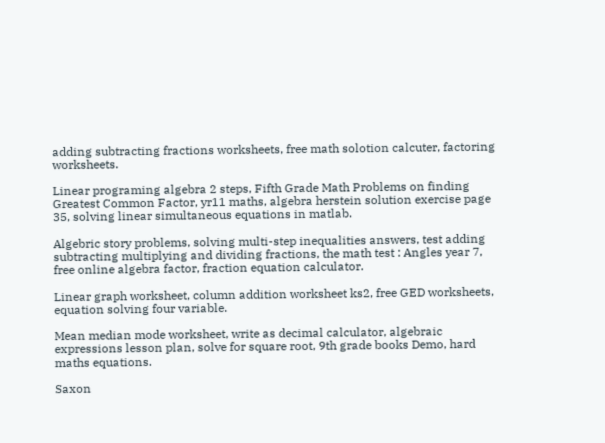adding subtracting fractions worksheets, free math solotion calcuter, factoring worksheets.

Linear programing algebra 2 steps, Fifth Grade Math Problems on finding Greatest Common Factor, yr11 maths, algebra herstein solution exercise page 35, solving linear simultaneous equations in matlab.

Algebric story problems, solving multi-step inequalities answers, test adding subtracting multiplying and dividing fractions, the math test : Angles year 7, free online algebra factor, fraction equation calculator.

Linear graph worksheet, column addition worksheet ks2, free GED worksheets, equation solving four variable.

Mean median mode worksheet, write as decimal calculator, algebraic expressions lesson plan, solve for square root, 9th grade books Demo, hard maths equations.

Saxon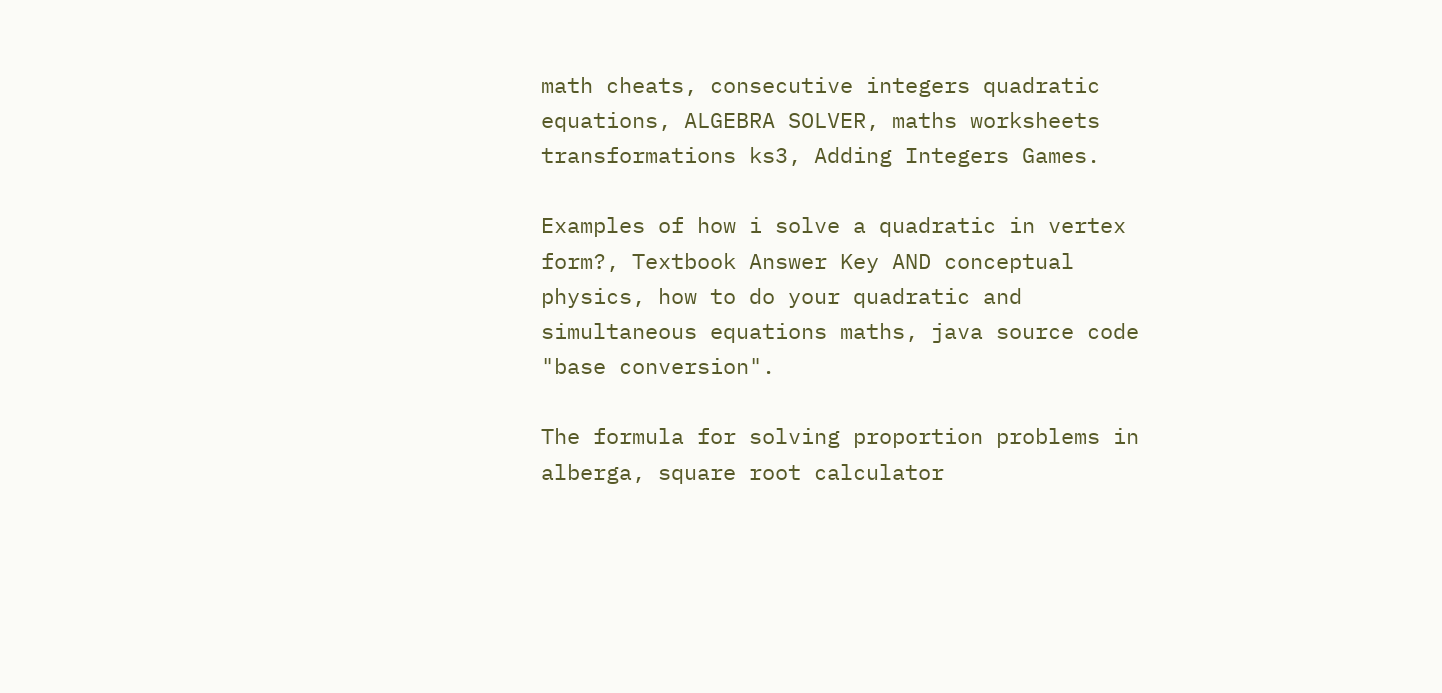math cheats, consecutive integers quadratic equations, ALGEBRA SOLVER, maths worksheets transformations ks3, Adding Integers Games.

Examples of how i solve a quadratic in vertex form?, Textbook Answer Key AND conceptual physics, how to do your quadratic and simultaneous equations maths, java source code "base conversion".

The formula for solving proportion problems in alberga, square root calculator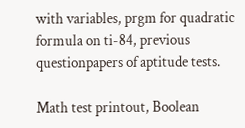with variables, prgm for quadratic formula on ti-84, previous questionpapers of aptitude tests.

Math test printout, Boolean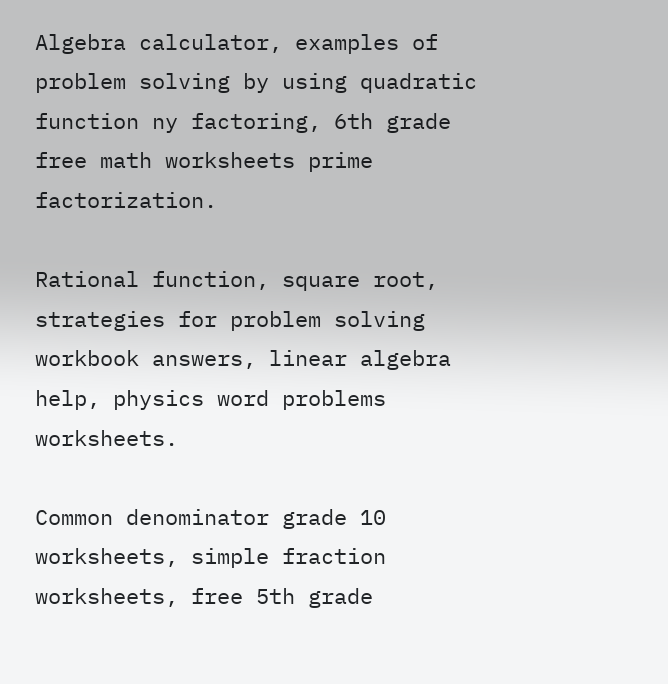Algebra calculator, examples of problem solving by using quadratic function ny factoring, 6th grade free math worksheets prime factorization.

Rational function, square root, strategies for problem solving workbook answers, linear algebra help, physics word problems worksheets.

Common denominator grade 10 worksheets, simple fraction worksheets, free 5th grade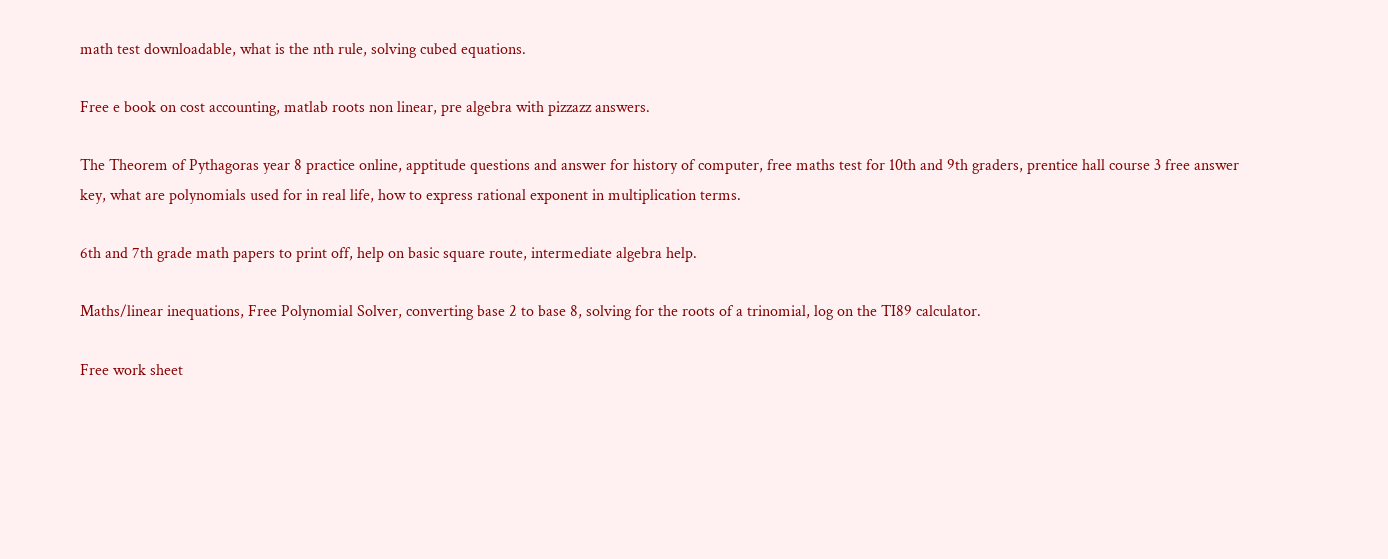math test downloadable, what is the nth rule, solving cubed equations.

Free e book on cost accounting, matlab roots non linear, pre algebra with pizzazz answers.

The Theorem of Pythagoras year 8 practice online, apptitude questions and answer for history of computer, free maths test for 10th and 9th graders, prentice hall course 3 free answer key, what are polynomials used for in real life, how to express rational exponent in multiplication terms.

6th and 7th grade math papers to print off, help on basic square route, intermediate algebra help.

Maths/linear inequations, Free Polynomial Solver, converting base 2 to base 8, solving for the roots of a trinomial, log on the TI89 calculator.

Free work sheet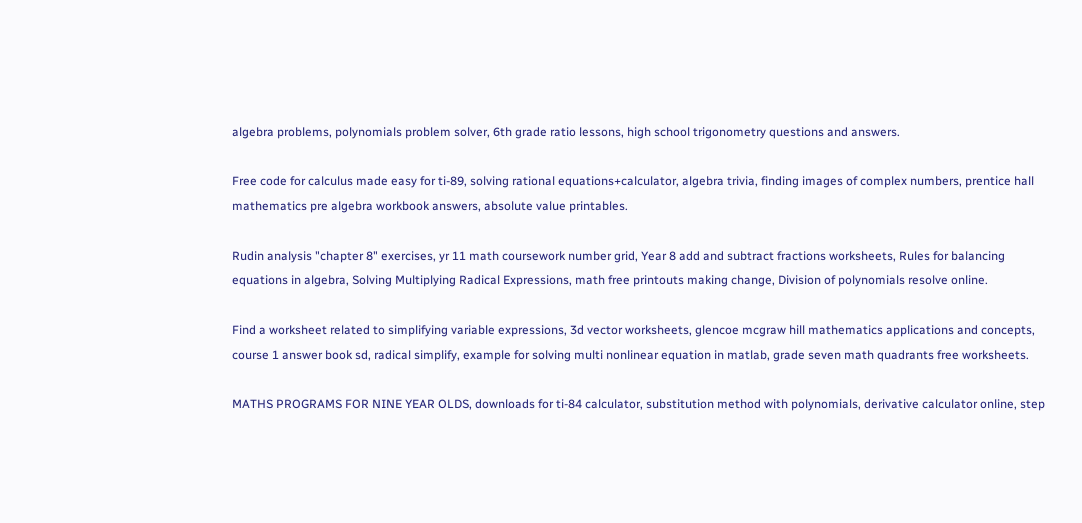algebra problems, polynomials problem solver, 6th grade ratio lessons, high school trigonometry questions and answers.

Free code for calculus made easy for ti-89, solving rational equations+calculator, algebra trivia, finding images of complex numbers, prentice hall mathematics pre algebra workbook answers, absolute value printables.

Rudin analysis "chapter 8" exercises, yr 11 math coursework number grid, Year 8 add and subtract fractions worksheets, Rules for balancing equations in algebra, Solving Multiplying Radical Expressions, math free printouts making change, Division of polynomials resolve online.

Find a worksheet related to simplifying variable expressions, 3d vector worksheets, glencoe mcgraw hill mathematics applications and concepts, course 1 answer book sd, radical simplify, example for solving multi nonlinear equation in matlab, grade seven math quadrants free worksheets.

MATHS PROGRAMS FOR NINE YEAR OLDS, downloads for ti-84 calculator, substitution method with polynomials, derivative calculator online, step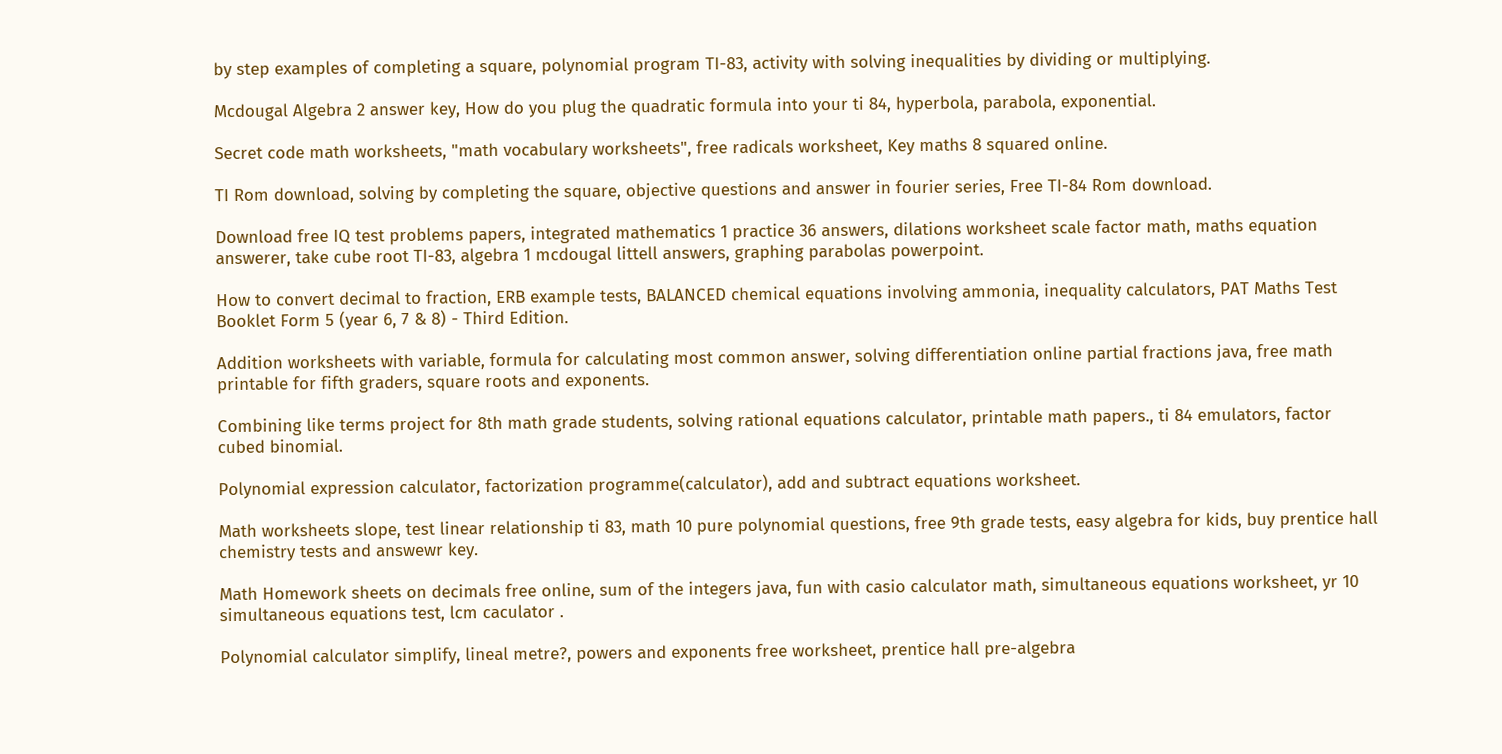by step examples of completing a square, polynomial program TI-83, activity with solving inequalities by dividing or multiplying.

Mcdougal Algebra 2 answer key, How do you plug the quadratic formula into your ti 84, hyperbola, parabola, exponential.

Secret code math worksheets, "math vocabulary worksheets", free radicals worksheet, Key maths 8 squared online.

TI Rom download, solving by completing the square, objective questions and answer in fourier series, Free TI-84 Rom download.

Download free IQ test problems papers, integrated mathematics 1 practice 36 answers, dilations worksheet scale factor math, maths equation answerer, take cube root TI-83, algebra 1 mcdougal littell answers, graphing parabolas powerpoint.

How to convert decimal to fraction, ERB example tests, BALANCED chemical equations involving ammonia, inequality calculators, PAT Maths Test Booklet Form 5 (year 6, 7 & 8) - Third Edition.

Addition worksheets with variable, formula for calculating most common answer, solving differentiation online partial fractions java, free math printable for fifth graders, square roots and exponents.

Combining like terms project for 8th math grade students, solving rational equations calculator, printable math papers., ti 84 emulators, factor cubed binomial.

Polynomial expression calculator, factorization programme(calculator), add and subtract equations worksheet.

Math worksheets slope, test linear relationship ti 83, math 10 pure polynomial questions, free 9th grade tests, easy algebra for kids, buy prentice hall chemistry tests and answewr key.

Math Homework sheets on decimals free online, sum of the integers java, fun with casio calculator math, simultaneous equations worksheet, yr 10 simultaneous equations test, lcm caculator .

Polynomial calculator simplify, lineal metre?, powers and exponents free worksheet, prentice hall pre-algebra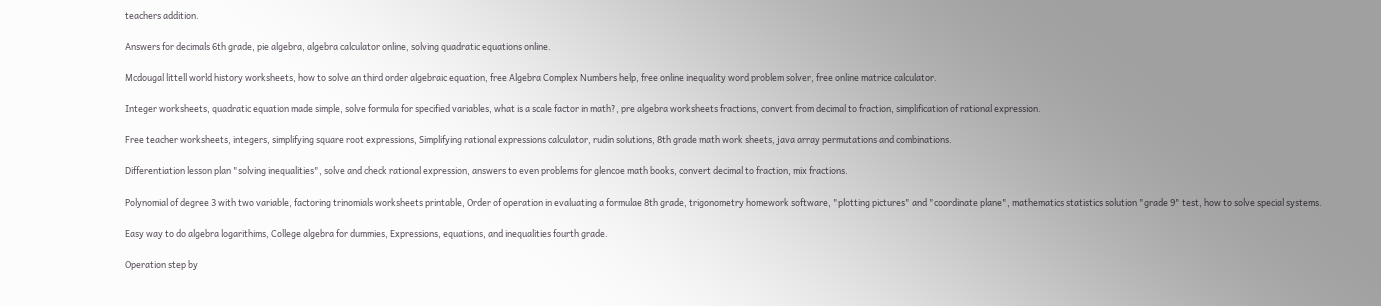teachers addition.

Answers for decimals 6th grade, pie algebra, algebra calculator online, solving quadratic equations online.

Mcdougal littell world history worksheets, how to solve an third order algebraic equation, free Algebra Complex Numbers help, free online inequality word problem solver, free online matrice calculator.

Integer worksheets, quadratic equation made simple, solve formula for specified variables, what is a scale factor in math?, pre algebra worksheets fractions, convert from decimal to fraction, simplification of rational expression.

Free teacher worksheets, integers, simplifying square root expressions, Simplifying rational expressions calculator, rudin solutions, 8th grade math work sheets, java array permutations and combinations.

Differentiation lesson plan "solving inequalities", solve and check rational expression, answers to even problems for glencoe math books, convert decimal to fraction, mix fractions.

Polynomial of degree 3 with two variable, factoring trinomials worksheets printable, Order of operation in evaluating a formulae 8th grade, trigonometry homework software, "plotting pictures" and "coordinate plane", mathematics statistics solution "grade 9" test, how to solve special systems.

Easy way to do algebra logarithims, College algebra for dummies, Expressions, equations, and inequalities fourth grade.

Operation step by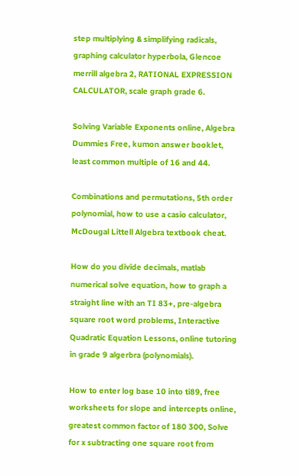step multiplying & simplifying radicals, graphing calculator hyperbola, Glencoe merrill algebra 2, RATIONAL EXPRESSION CALCULATOR, scale graph grade 6.

Solving Variable Exponents online, Algebra Dummies Free, kumon answer booklet, least common multiple of 16 and 44.

Combinations and permutations, 5th order polynomial, how to use a casio calculator, McDougal Littell Algebra textbook cheat.

How do you divide decimals, matlab numerical solve equation, how to graph a straight line with an TI 83+, pre-algebra square root word problems, Interactive Quadratic Equation Lessons, online tutoring in grade 9 algerbra (polynomials).

How to enter log base 10 into ti89, free worksheets for slope and intercepts online, greatest common factor of 180 300, Solve for x subtracting one square root from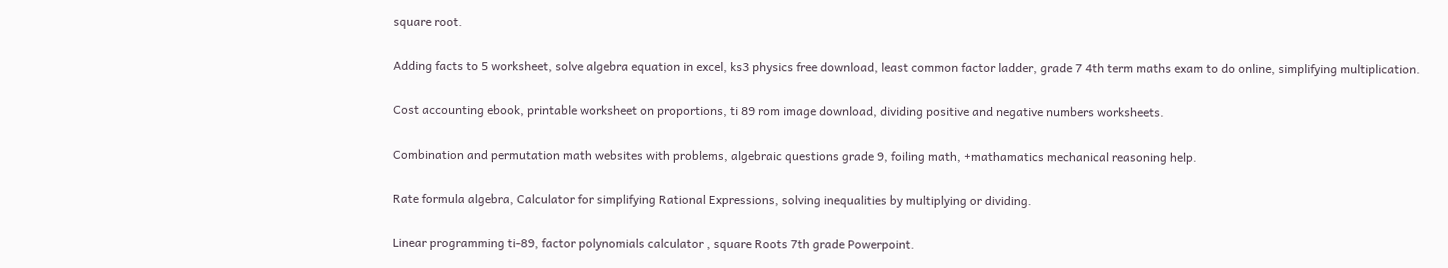square root.

Adding facts to 5 worksheet, solve algebra equation in excel, ks3 physics free download, least common factor ladder, grade 7 4th term maths exam to do online, simplifying multiplication.

Cost accounting ebook, printable worksheet on proportions, ti 89 rom image download, dividing positive and negative numbers worksheets.

Combination and permutation math websites with problems, algebraic questions grade 9, foiling math, +mathamatics mechanical reasoning help.

Rate formula algebra, Calculator for simplifying Rational Expressions, solving inequalities by multiplying or dividing.

Linear programming ti-89, factor polynomials calculator , square Roots 7th grade Powerpoint.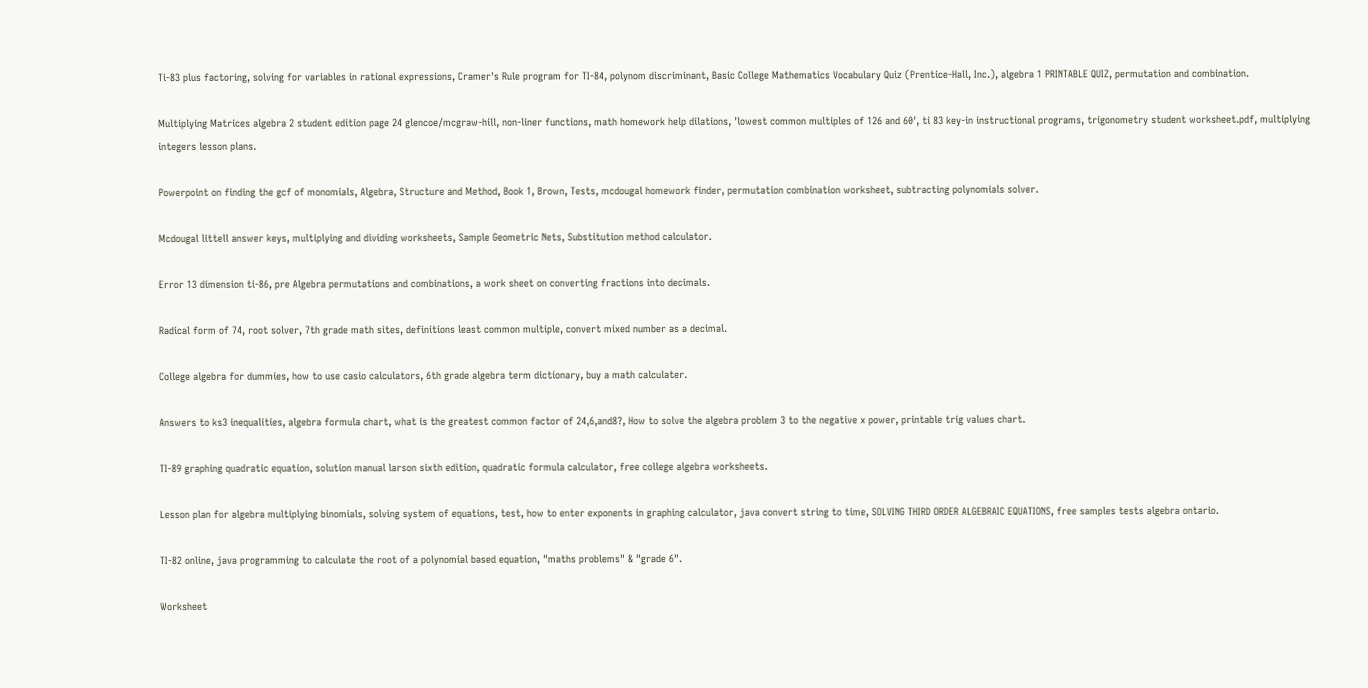Ti-83 plus factoring, solving for variables in rational expressions, Cramer's Rule program for TI-84, polynom discriminant, Basic College Mathematics Vocabulary Quiz (Prentice-Hall, Inc.), algebra 1 PRINTABLE QUIZ, permutation and combination.

Multiplying Matrices algebra 2 student edition page 24 glencoe/mcgraw-hill, non-liner functions, math homework help dilations, 'lowest common multiples of 126 and 60', ti 83 key-in instructional programs, trigonometry student worksheet.pdf, multiplying integers lesson plans.

Powerpoint on finding the gcf of monomials, Algebra, Structure and Method, Book 1, Brown, Tests, mcdougal homework finder, permutation combination worksheet, subtracting polynomials solver.

Mcdougal littell answer keys, multiplying and dividing worksheets, Sample Geometric Nets, Substitution method calculator.

Error 13 dimension ti-86, pre Algebra permutations and combinations, a work sheet on converting fractions into decimals.

Radical form of 74, root solver, 7th grade math sites, definitions least common multiple, convert mixed number as a decimal.

College algebra for dummies, how to use casio calculators, 6th grade algebra term dictionary, buy a math calculater.

Answers to ks3 inequalities, algebra formula chart, what is the greatest common factor of 24,6,and8?, How to solve the algebra problem 3 to the negative x power, printable trig values chart.

TI-89 graphing quadratic equation, solution manual larson sixth edition, quadratic formula calculator, free college algebra worksheets.

Lesson plan for algebra multiplying binomials, solving system of equations, test, how to enter exponents in graphing calculator, java convert string to time, SOLVING THIRD ORDER ALGEBRAIC EQUATIONS, free samples tests algebra ontario.

TI-82 online, java programming to calculate the root of a polynomial based equation, "maths problems" & "grade 6".

Worksheet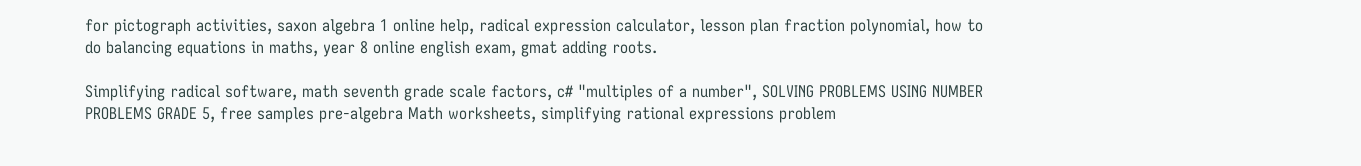for pictograph activities, saxon algebra 1 online help, radical expression calculator, lesson plan fraction polynomial, how to do balancing equations in maths, year 8 online english exam, gmat adding roots.

Simplifying radical software, math seventh grade scale factors, c# "multiples of a number", SOLVING PROBLEMS USING NUMBER PROBLEMS GRADE 5, free samples pre-algebra Math worksheets, simplifying rational expressions problem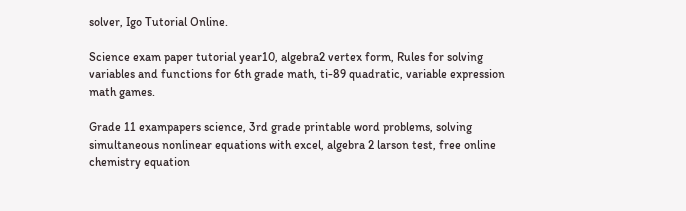solver, Igo Tutorial Online.

Science exam paper tutorial year10, algebra2 vertex form, Rules for solving variables and functions for 6th grade math, ti-89 quadratic, variable expression math games.

Grade 11 exampapers science, 3rd grade printable word problems, solving simultaneous nonlinear equations with excel, algebra 2 larson test, free online chemistry equation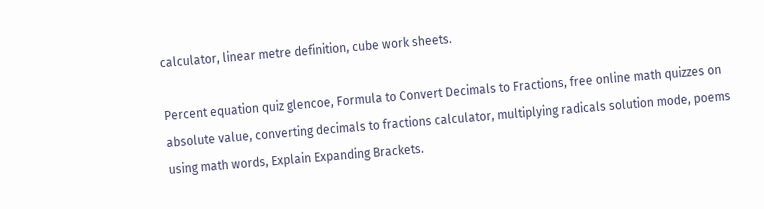calculator, linear metre definition, cube work sheets.

Percent equation quiz glencoe, Formula to Convert Decimals to Fractions, free online math quizzes on absolute value, converting decimals to fractions calculator, multiplying radicals solution mode, poems using math words, Explain Expanding Brackets.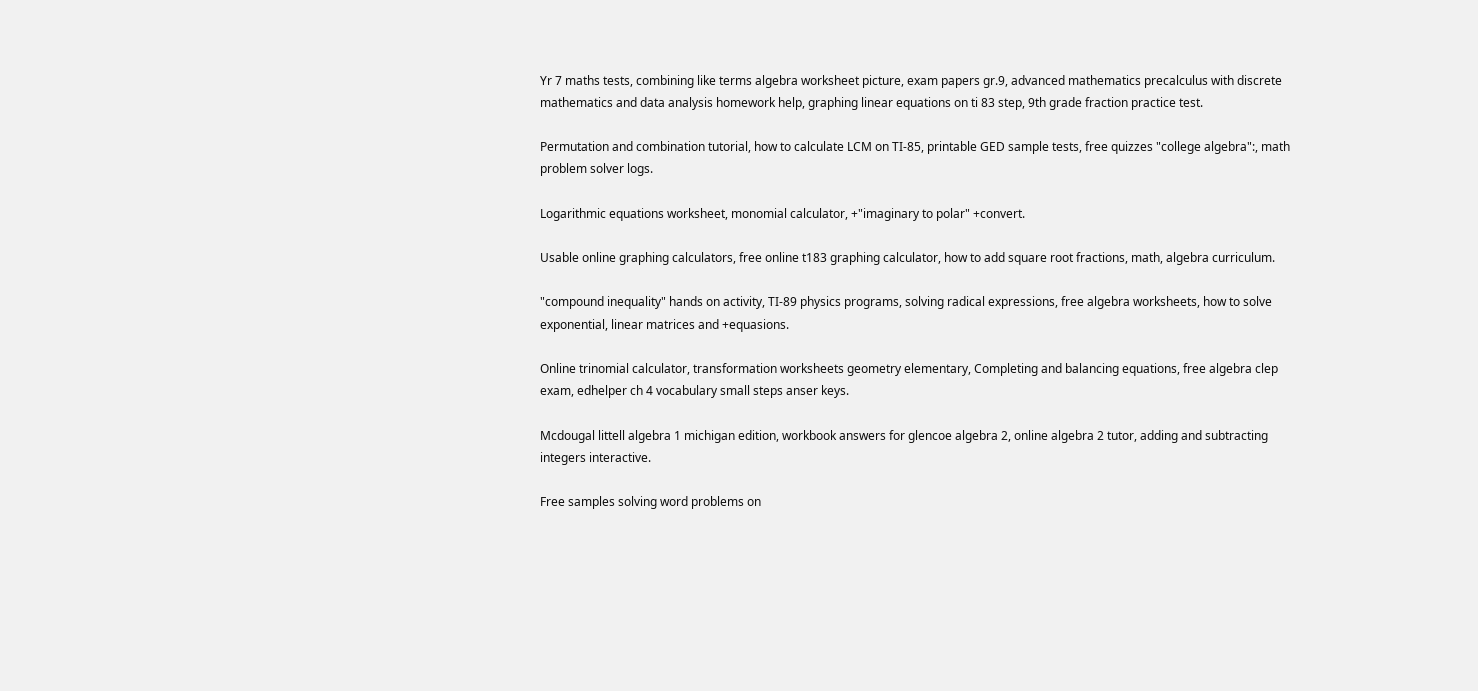Yr 7 maths tests, combining like terms algebra worksheet picture, exam papers gr.9, advanced mathematics precalculus with discrete mathematics and data analysis homework help, graphing linear equations on ti 83 step, 9th grade fraction practice test.

Permutation and combination tutorial, how to calculate LCM on TI-85, printable GED sample tests, free quizzes "college algebra":, math problem solver logs.

Logarithmic equations worksheet, monomial calculator, +"imaginary to polar" +convert.

Usable online graphing calculators, free online t183 graphing calculator, how to add square root fractions, math, algebra curriculum.

"compound inequality" hands on activity, TI-89 physics programs, solving radical expressions, free algebra worksheets, how to solve exponential, linear matrices and +equasions.

Online trinomial calculator, transformation worksheets geometry elementary, Completing and balancing equations, free algebra clep exam, edhelper ch 4 vocabulary small steps anser keys.

Mcdougal littell algebra 1 michigan edition, workbook answers for glencoe algebra 2, online algebra 2 tutor, adding and subtracting integers interactive.

Free samples solving word problems on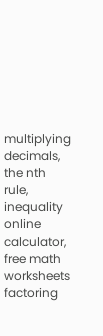multiplying decimals, the nth rule, inequality online calculator, free math worksheets factoring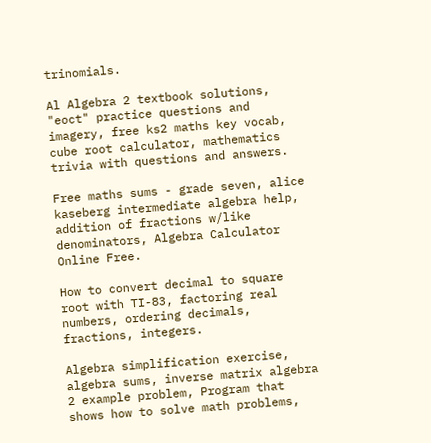trinomials.

Al Algebra 2 textbook solutions, "eoct" practice questions and imagery, free ks2 maths key vocab, cube root calculator, mathematics trivia with questions and answers.

Free maths sums - grade seven, alice kaseberg intermediate algebra help, addition of fractions w/like denominators, Algebra Calculator Online Free.

How to convert decimal to square root with TI-83, factoring real numbers, ordering decimals, fractions, integers.

Algebra simplification exercise, algebra sums, inverse matrix algebra 2 example problem, Program that shows how to solve math problems,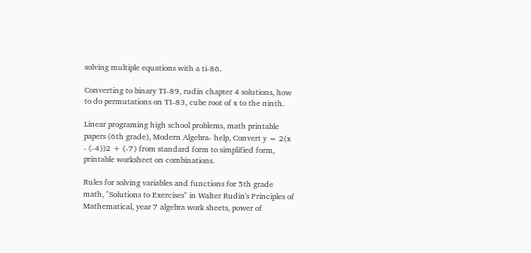solving multiple equations with a ti-86.

Converting to binary TI-89, rudin chapter 4 solutions, how to do permutations on TI-83, cube root of x to the ninth.

Linear programing high school problems, math printable papers (6th grade), Modern Algebra- help, Convert y = 2(x - (-4))2 + (-7) from standard form to simplified form, printable worksheet on combinations.

Rules for solving variables and functions for 5th grade math, "Solutions to Exercises" in Walter Rudin's Principles of Mathematical, year 7 algebra work sheets, power of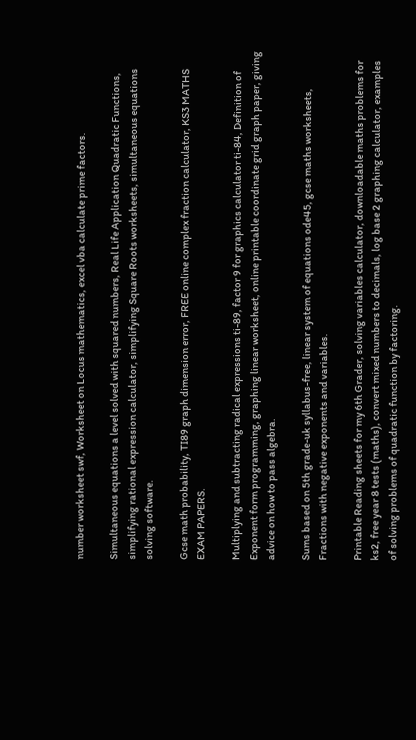number worksheet swf, Worksheet on Locus mathematics, excel vba calculate prime factors.

Simultaneous equations a level solved with squared numbers, Real Life Application Quadratic Functions, simplifying rational expression calculator, simplifying Square Roots worksheets, simultaneous equations solving software.

Gcse math probability, TI89 graph dimension error, FREE online complex fraction calculator, KS3 MATHS EXAM PAPERS.

Multiplying and subtracting radical expressions ti-89, factor 9 for graphics calculator ti-84, Definition of Exponent form programming, graphing linear worksheet, online printable coordinate grid graph paper, giving advice on how to pass algebra.

Sums based on 5th grade-uk syllabus-free, linear system of equations ode45, gcse maths worksheets, Fractions with negative exponents and variables.

Printable Reading sheets for my 6th Grader, solving variables calculator, downloadable maths problems for ks2, free year 8 tests (maths), convert mixed numbers to decimals, log base 2 graphing calculator, examples of solving problems of quadratic function by factoring.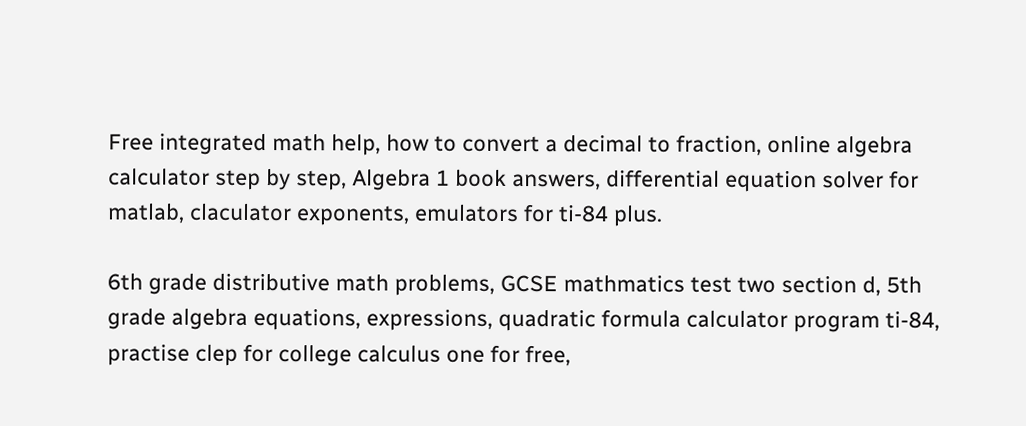Free integrated math help, how to convert a decimal to fraction, online algebra calculator step by step, Algebra 1 book answers, differential equation solver for matlab, claculator exponents, emulators for ti-84 plus.

6th grade distributive math problems, GCSE mathmatics test two section d, 5th grade algebra equations, expressions, quadratic formula calculator program ti-84, practise clep for college calculus one for free,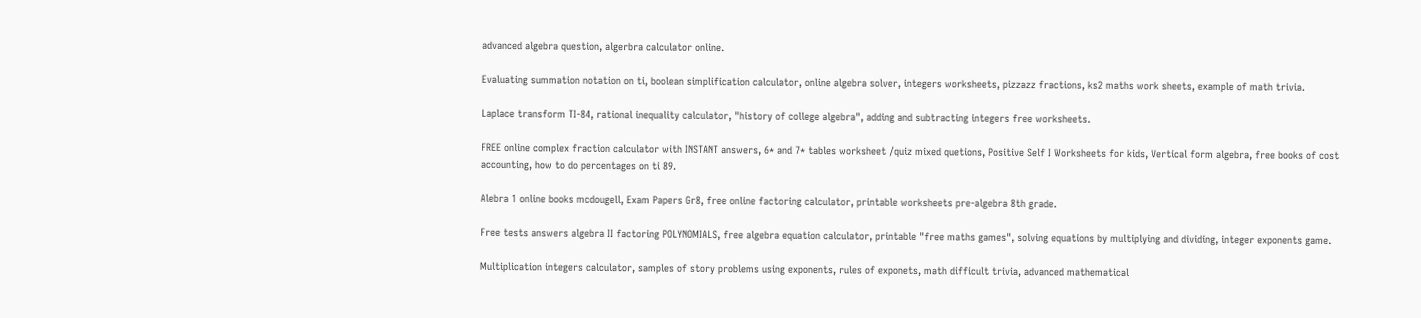advanced algebra question, algerbra calculator online.

Evaluating summation notation on ti, boolean simplification calculator, online algebra solver, integers worksheets, pizzazz fractions, ks2 maths work sheets, example of math trivia.

Laplace transform TI-84, rational inequality calculator, "history of college algebra", adding and subtracting integers free worksheets.

FREE online complex fraction calculator with INSTANT answers, 6* and 7* tables worksheet /quiz mixed quetions, Positive Self I Worksheets for kids, Vertical form algebra, free books of cost accounting, how to do percentages on ti 89.

Alebra 1 online books mcdougell, Exam Papers Gr8, free online factoring calculator, printable worksheets pre-algebra 8th grade.

Free tests answers algebra II factoring POLYNOMIALS, free algebra equation calculator, printable "free maths games", solving equations by multiplying and dividing, integer exponents game.

Multiplication integers calculator, samples of story problems using exponents, rules of exponets, math difficult trivia, advanced mathematical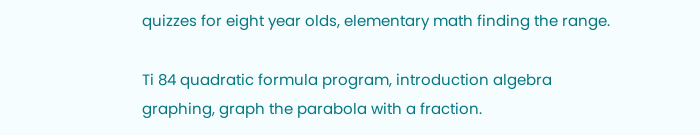quizzes for eight year olds, elementary math finding the range.

Ti 84 quadratic formula program, introduction algebra graphing, graph the parabola with a fraction.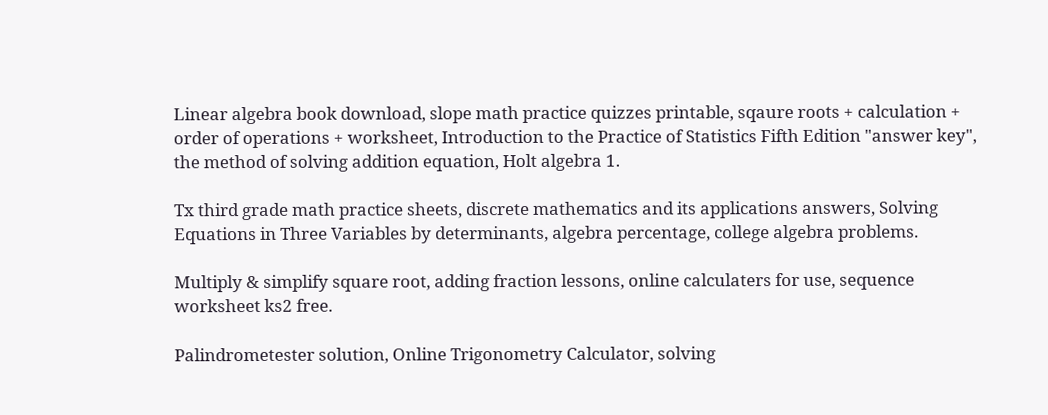Linear algebra book download, slope math practice quizzes printable, sqaure roots + calculation + order of operations + worksheet, Introduction to the Practice of Statistics Fifth Edition "answer key", the method of solving addition equation, Holt algebra 1.

Tx third grade math practice sheets, discrete mathematics and its applications answers, Solving Equations in Three Variables by determinants, algebra percentage, college algebra problems.

Multiply & simplify square root, adding fraction lessons, online calculaters for use, sequence worksheet ks2 free.

Palindrometester solution, Online Trigonometry Calculator, solving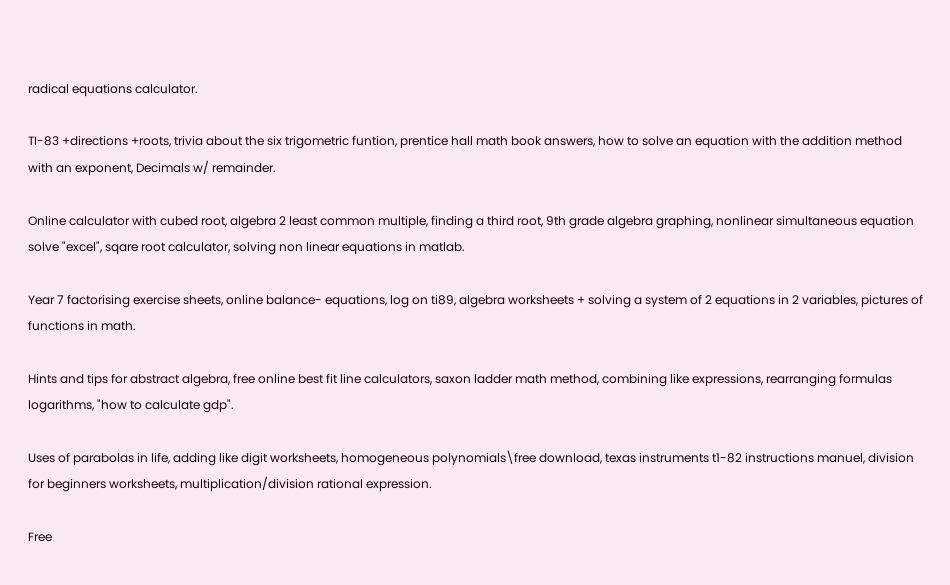radical equations calculator.

TI-83 +directions +roots, trivia about the six trigometric funtion, prentice hall math book answers, how to solve an equation with the addition method with an exponent, Decimals w/ remainder.

Online calculator with cubed root, algebra 2 least common multiple, finding a third root, 9th grade algebra graphing, nonlinear simultaneous equation solve "excel", sqare root calculator, solving non linear equations in matlab.

Year 7 factorising exercise sheets, online balance- equations, log on ti89, algebra worksheets + solving a system of 2 equations in 2 variables, pictures of functions in math.

Hints and tips for abstract algebra, free online best fit line calculators, saxon ladder math method, combining like expressions, rearranging formulas logarithms, "how to calculate gdp".

Uses of parabolas in life, adding like digit worksheets, homogeneous polynomials\free download, texas instruments t1-82 instructions manuel, division for beginners worksheets, multiplication/division rational expression.

Free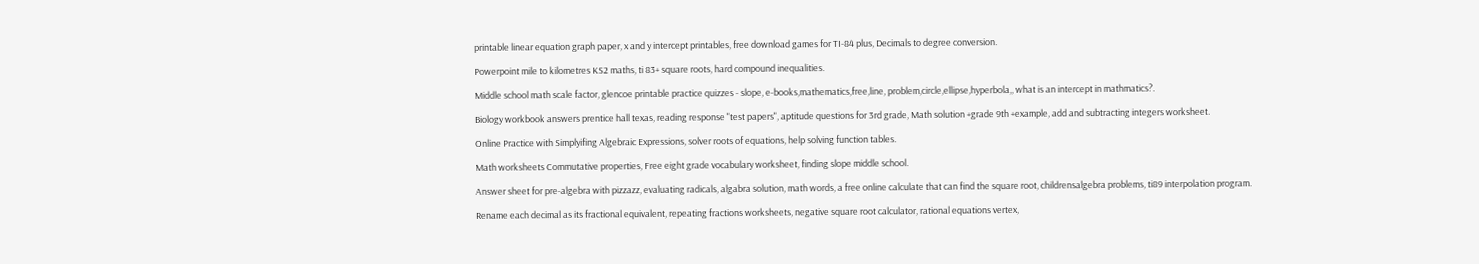printable linear equation graph paper, x and y intercept printables, free download games for TI-84 plus, Decimals to degree conversion.

Powerpoint mile to kilometres KS2 maths, ti 83+ square roots, hard compound inequalities.

Middle school math scale factor, glencoe printable practice quizzes - slope, e-books,mathematics,free,line, problem,circle,ellipse,hyperbola,, what is an intercept in mathmatics?.

Biology workbook answers prentice hall texas, reading response "test papers", aptitude questions for 3rd grade, Math solution +grade 9th +example, add and subtracting integers worksheet.

Online Practice with Simplyifing Algebraic Expressions, solver roots of equations, help solving function tables.

Math worksheets Commutative properties, Free eight grade vocabulary worksheet, finding slope middle school.

Answer sheet for pre-algebra with pizzazz, evaluating radicals, algabra solution, math words, a free online calculate that can find the square root, childrensalgebra problems, ti89 interpolation program.

Rename each decimal as its fractional equivalent, repeating fractions worksheets, negative square root calculator, rational equations vertex,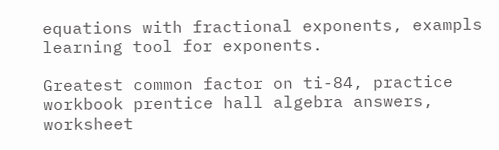equations with fractional exponents, exampls learning tool for exponents.

Greatest common factor on ti-84, practice workbook prentice hall algebra answers, worksheet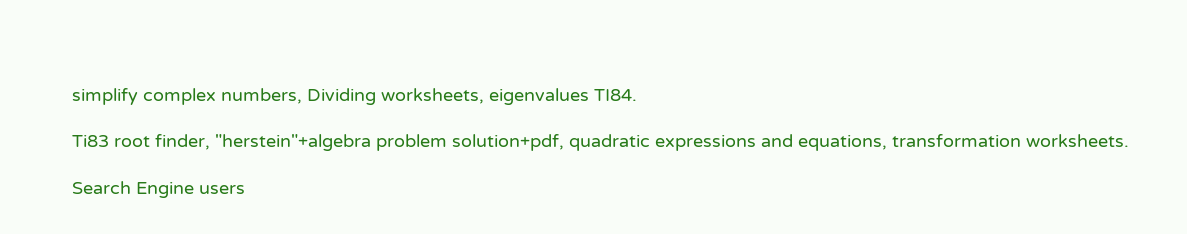simplify complex numbers, Dividing worksheets, eigenvalues TI84.

Ti83 root finder, "herstein"+algebra problem solution+pdf, quadratic expressions and equations, transformation worksheets.

Search Engine users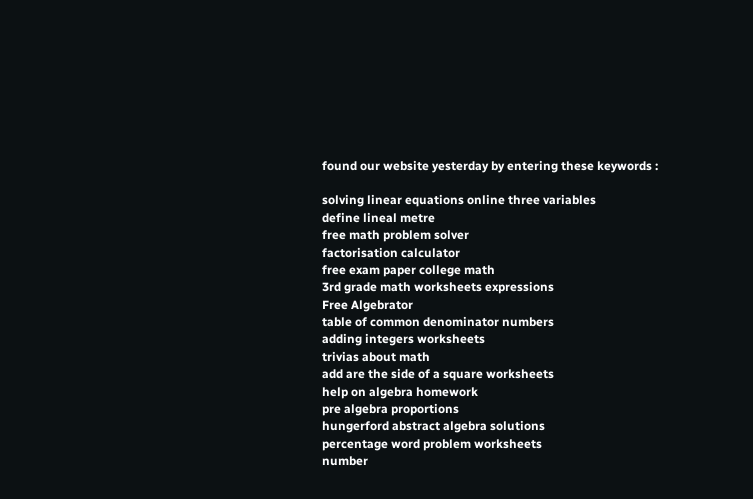found our website yesterday by entering these keywords :

solving linear equations online three variables
define lineal metre
free math problem solver
factorisation calculator
free exam paper college math
3rd grade math worksheets expressions
Free Algebrator
table of common denominator numbers
adding integers worksheets
trivias about math
add are the side of a square worksheets
help on algebra homework
pre algebra proportions
hungerford abstract algebra solutions
percentage word problem worksheets
number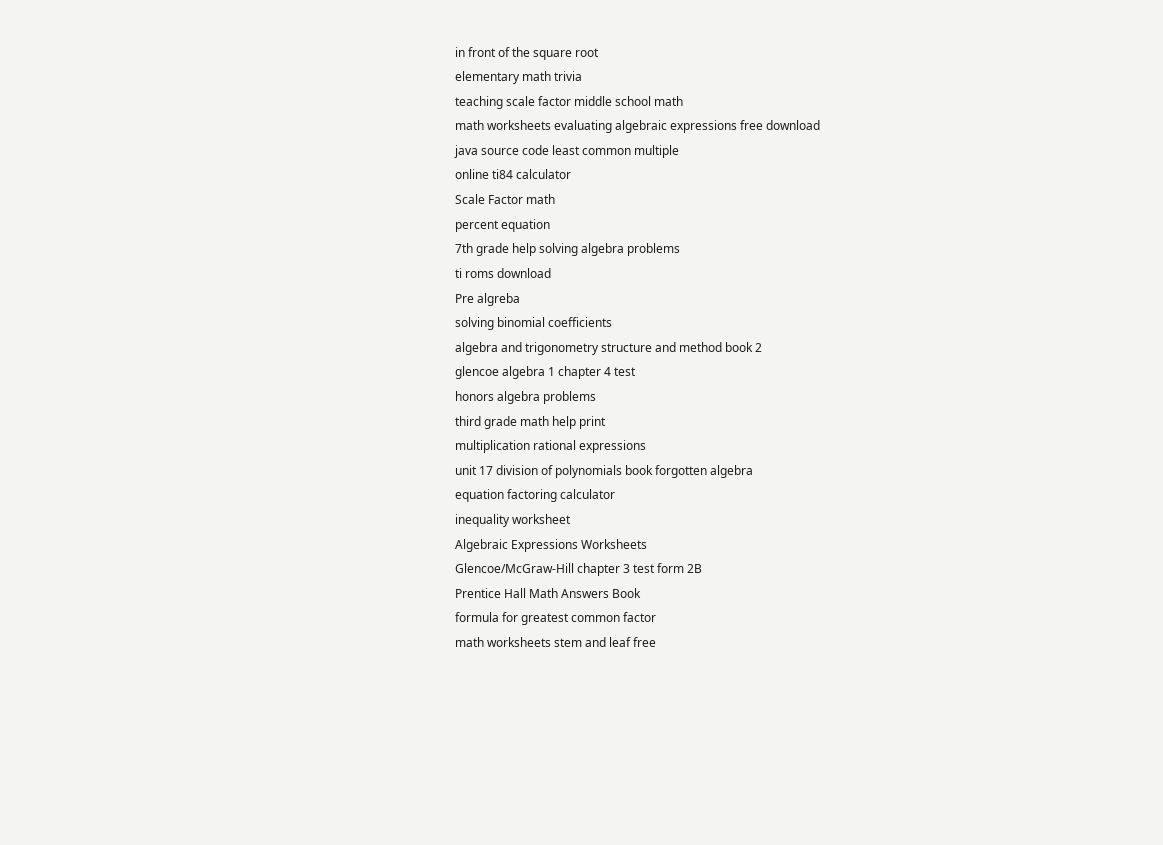in front of the square root
elementary math trivia
teaching scale factor middle school math
math worksheets evaluating algebraic expressions free download
java source code least common multiple
online ti84 calculator
Scale Factor math
percent equation
7th grade help solving algebra problems
ti roms download
Pre algreba
solving binomial coefficients
algebra and trigonometry structure and method book 2
glencoe algebra 1 chapter 4 test
honors algebra problems
third grade math help print
multiplication rational expressions
unit 17 division of polynomials book forgotten algebra
equation factoring calculator
inequality worksheet
Algebraic Expressions Worksheets
Glencoe/McGraw-Hill chapter 3 test form 2B
Prentice Hall Math Answers Book
formula for greatest common factor
math worksheets stem and leaf free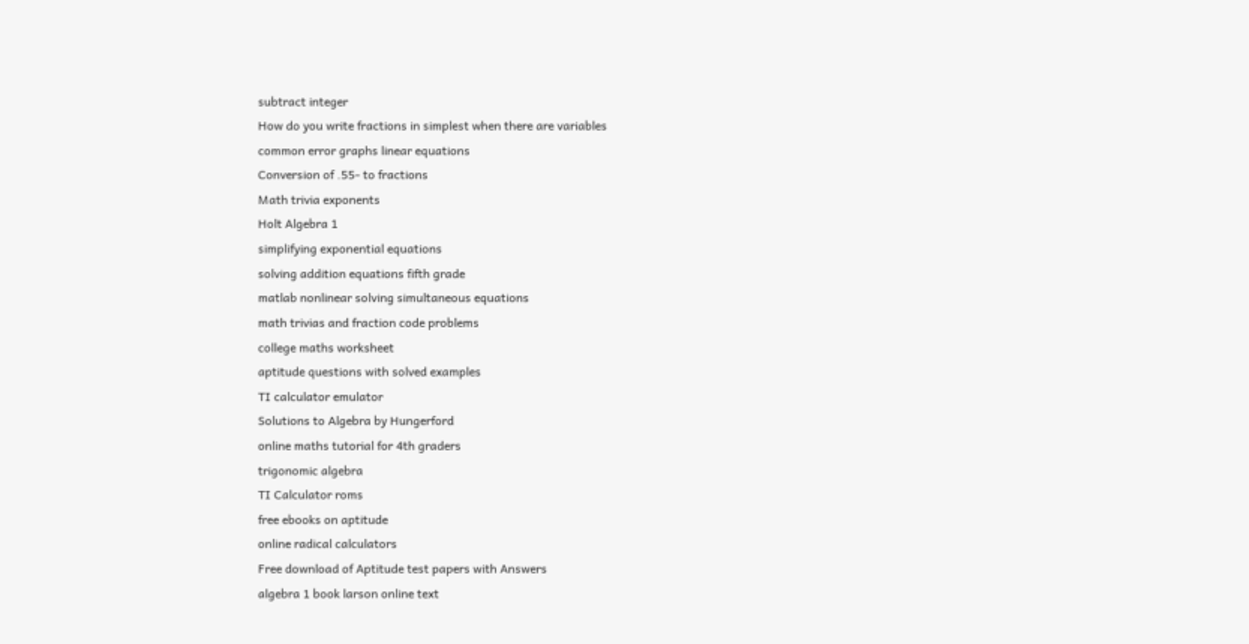subtract integer
How do you write fractions in simplest when there are variables
common error graphs linear equations
Conversion of .55- to fractions
Math trivia exponents
Holt Algebra 1
simplifying exponential equations
solving addition equations fifth grade
matlab nonlinear solving simultaneous equations
math trivias and fraction code problems
college maths worksheet
aptitude questions with solved examples
TI calculator emulator
Solutions to Algebra by Hungerford
online maths tutorial for 4th graders
trigonomic algebra
TI Calculator roms
free ebooks on aptitude
online radical calculators
Free download of Aptitude test papers with Answers
algebra 1 book larson online text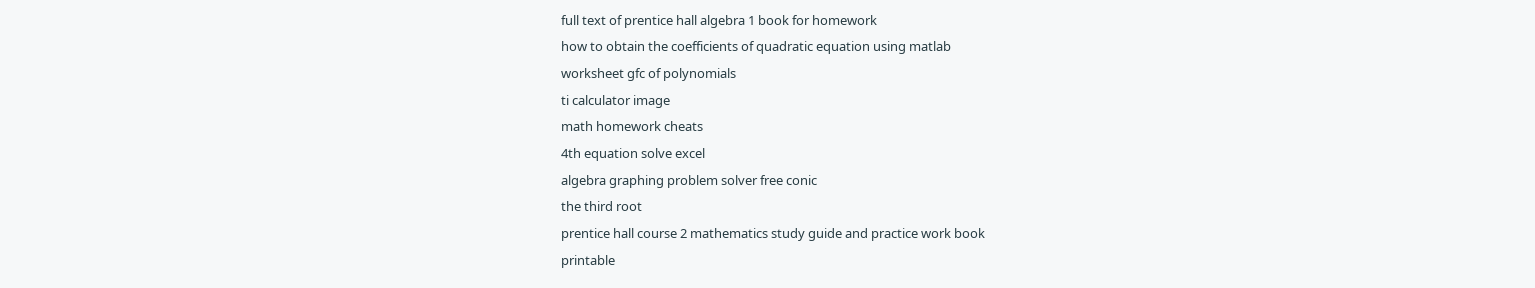full text of prentice hall algebra 1 book for homework
how to obtain the coefficients of quadratic equation using matlab
worksheet gfc of polynomials
ti calculator image
math homework cheats
4th equation solve excel
algebra graphing problem solver free conic
the third root
prentice hall course 2 mathematics study guide and practice work book
printable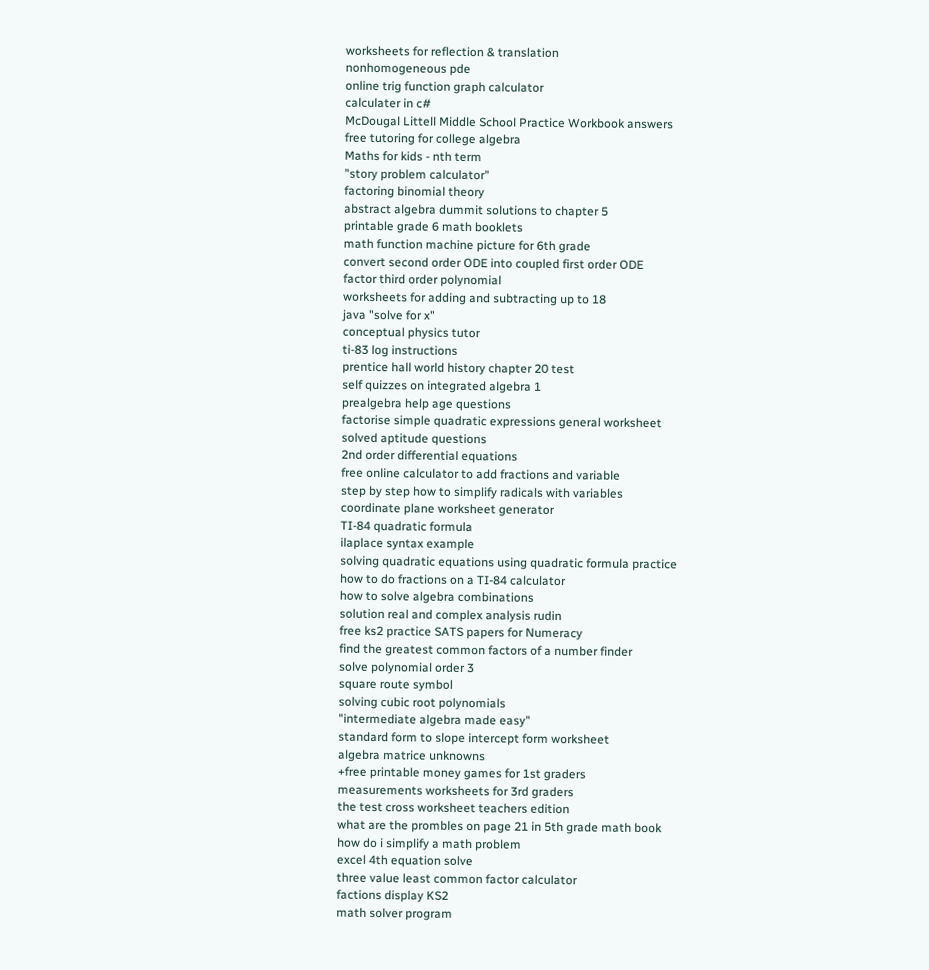worksheets for reflection & translation
nonhomogeneous pde
online trig function graph calculator
calculater in c#
McDougal Littell Middle School Practice Workbook answers
free tutoring for college algebra
Maths for kids - nth term
"story problem calculator"
factoring binomial theory
abstract algebra dummit solutions to chapter 5
printable grade 6 math booklets
math function machine picture for 6th grade
convert second order ODE into coupled first order ODE
factor third order polynomial
worksheets for adding and subtracting up to 18
java "solve for x"
conceptual physics tutor
ti-83 log instructions
prentice hall world history chapter 20 test
self quizzes on integrated algebra 1
prealgebra help age questions
factorise simple quadratic expressions general worksheet
solved aptitude questions
2nd order differential equations
free online calculator to add fractions and variable
step by step how to simplify radicals with variables
coordinate plane worksheet generator
TI-84 quadratic formula
ilaplace syntax example
solving quadratic equations using quadratic formula practice
how to do fractions on a TI-84 calculator
how to solve algebra combinations
solution real and complex analysis rudin
free ks2 practice SATS papers for Numeracy
find the greatest common factors of a number finder
solve polynomial order 3
square route symbol
solving cubic root polynomials
"intermediate algebra made easy"
standard form to slope intercept form worksheet
algebra matrice unknowns
+free printable money games for 1st graders
measurements worksheets for 3rd graders
the test cross worksheet teachers edition
what are the prombles on page 21 in 5th grade math book
how do i simplify a math problem
excel 4th equation solve
three value least common factor calculator
factions display KS2
math solver program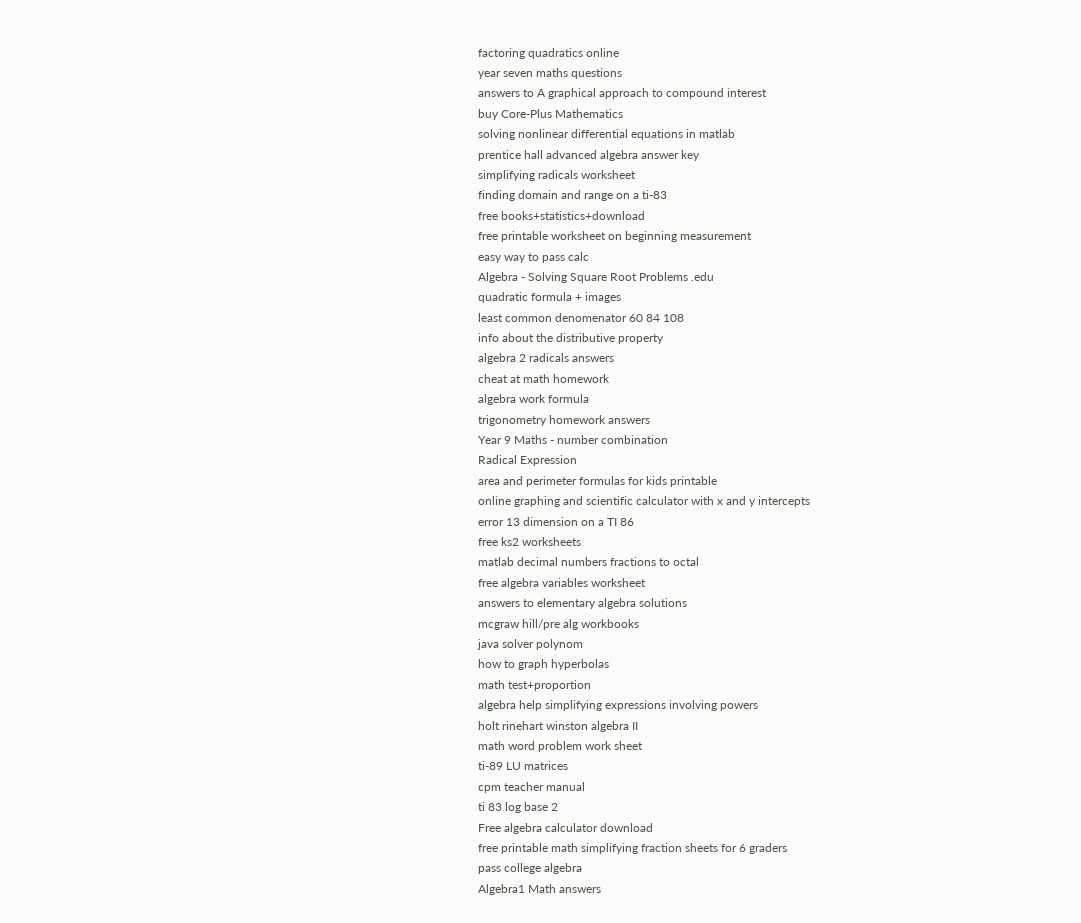factoring quadratics online
year seven maths questions
answers to A graphical approach to compound interest
buy Core-Plus Mathematics
solving nonlinear differential equations in matlab
prentice hall advanced algebra answer key
simplifying radicals worksheet
finding domain and range on a ti-83
free books+statistics+download
free printable worksheet on beginning measurement
easy way to pass calc
Algebra - Solving Square Root Problems .edu
quadratic formula + images
least common denomenator 60 84 108
info about the distributive property
algebra 2 radicals answers
cheat at math homework
algebra work formula
trigonometry homework answers
Year 9 Maths - number combination
Radical Expression
area and perimeter formulas for kids printable
online graphing and scientific calculator with x and y intercepts
error 13 dimension on a TI 86
free ks2 worksheets
matlab decimal numbers fractions to octal
free algebra variables worksheet
answers to elementary algebra solutions
mcgraw hill/pre alg workbooks
java solver polynom
how to graph hyperbolas
math test+proportion
algebra help simplifying expressions involving powers
holt rinehart winston algebra II
math word problem work sheet
ti-89 LU matrices
cpm teacher manual
ti 83 log base 2
Free algebra calculator download
free printable math simplifying fraction sheets for 6 graders
pass college algebra
Algebra1 Math answers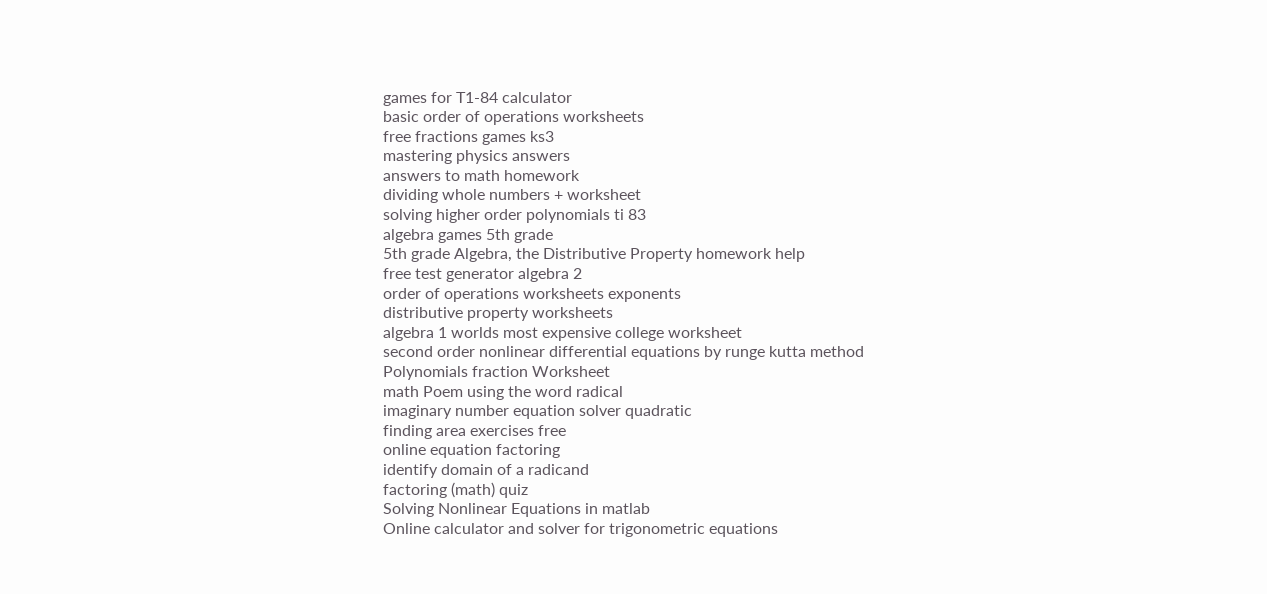games for T1-84 calculator
basic order of operations worksheets
free fractions games ks3
mastering physics answers
answers to math homework
dividing whole numbers + worksheet
solving higher order polynomials ti 83
algebra games 5th grade
5th grade Algebra, the Distributive Property homework help
free test generator algebra 2
order of operations worksheets exponents
distributive property worksheets
algebra 1 worlds most expensive college worksheet
second order nonlinear differential equations by runge kutta method
Polynomials fraction Worksheet
math Poem using the word radical
imaginary number equation solver quadratic
finding area exercises free
online equation factoring
identify domain of a radicand
factoring (math) quiz
Solving Nonlinear Equations in matlab
Online calculator and solver for trigonometric equations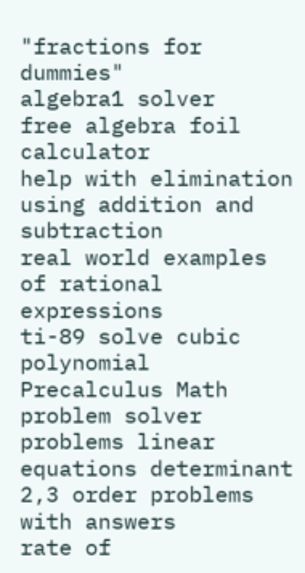"fractions for dummies"
algebra1 solver
free algebra foil calculator
help with elimination using addition and subtraction
real world examples of rational expressions
ti-89 solve cubic polynomial
Precalculus Math problem solver
problems linear equations determinant 2,3 order problems with answers
rate of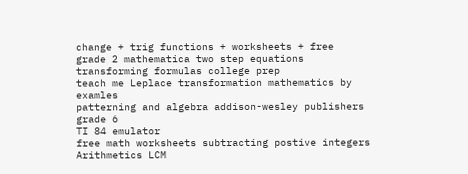change + trig functions + worksheets + free
grade 2 mathematica two step equations
transforming formulas college prep
teach me Leplace transformation mathematics by examles
patterning and algebra addison-wesley publishers grade 6
TI 84 emulator
free math worksheets subtracting postive integers
Arithmetics LCM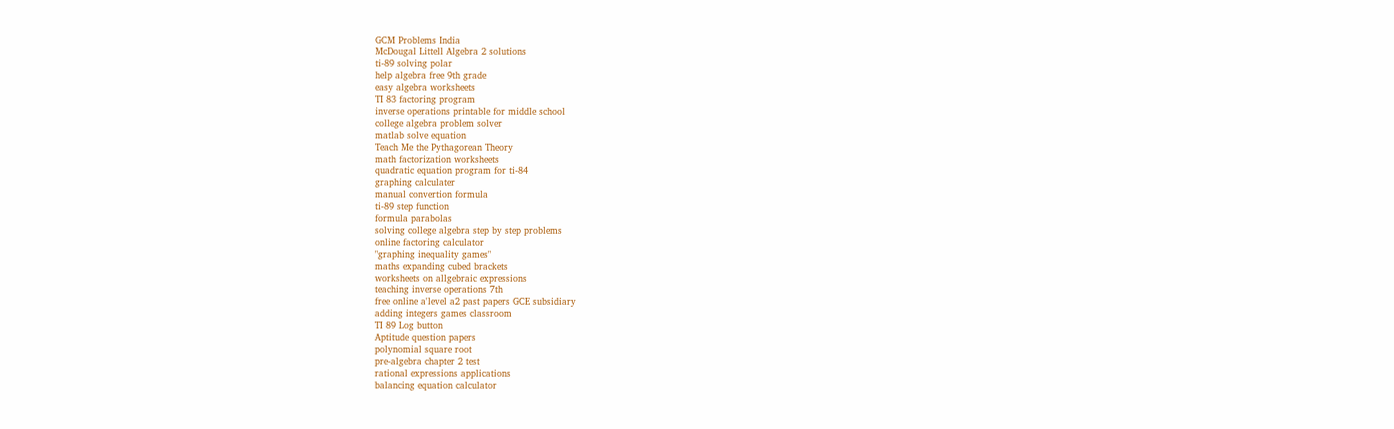GCM Problems India
McDougal Littell Algebra 2 solutions
ti-89 solving polar
help algebra free 9th grade
easy algebra worksheets
TI 83 factoring program
inverse operations printable for middle school
college algebra problem solver
matlab solve equation
Teach Me the Pythagorean Theory
math factorization worksheets
quadratic equation program for ti-84
graphing calculater
manual convertion formula
ti-89 step function
formula parabolas
solving college algebra step by step problems
online factoring calculator
"graphing inequality games"
maths expanding cubed brackets
worksheets on allgebraic expressions
teaching inverse operations 7th
free online a'level a2 past papers GCE subsidiary
adding integers games classroom
TI 89 Log button
Aptitude question papers
polynomial square root
pre-algebra chapter 2 test
rational expressions applications
balancing equation calculator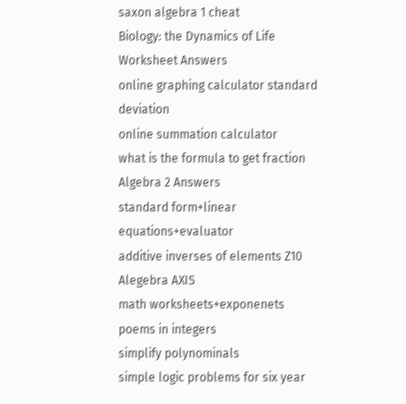saxon algebra 1 cheat
Biology: the Dynamics of Life Worksheet Answers
online graphing calculator standard deviation
online summation calculator
what is the formula to get fraction
Algebra 2 Answers
standard form+linear equations+evaluator
additive inverses of elements Z10
Alegebra AXIS
math worksheets+exponenets
poems in integers
simplify polynominals
simple logic problems for six year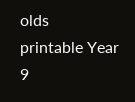olds
printable Year 9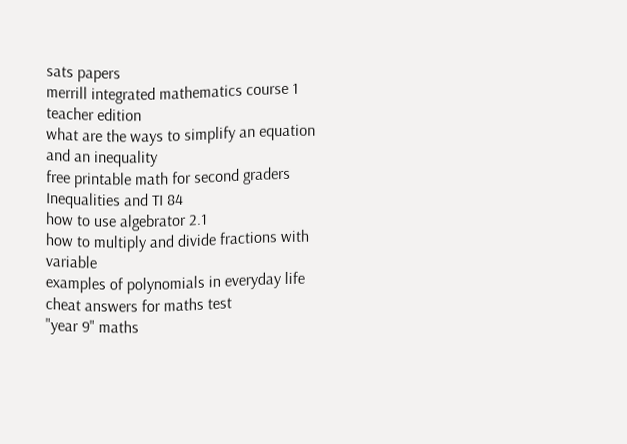sats papers
merrill integrated mathematics course 1 teacher edition
what are the ways to simplify an equation and an inequality
free printable math for second graders
Inequalities and TI 84
how to use algebrator 2.1
how to multiply and divide fractions with variable
examples of polynomials in everyday life
cheat answers for maths test
"year 9" maths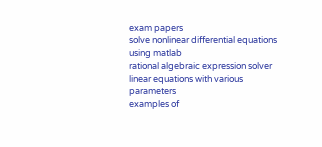exam papers
solve nonlinear differential equations using matlab
rational algebraic expression solver
linear equations with various parameters
examples of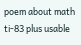poem about math
ti-83 plus usable